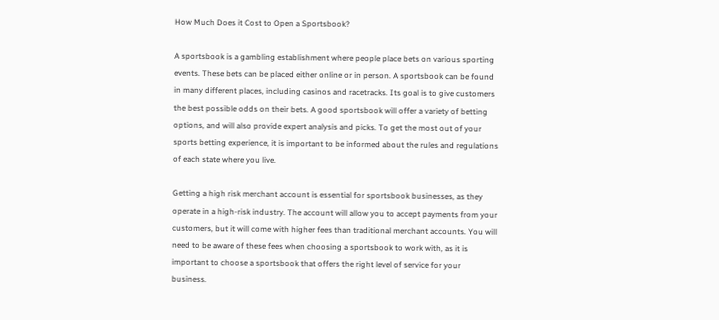How Much Does it Cost to Open a Sportsbook?

A sportsbook is a gambling establishment where people place bets on various sporting events. These bets can be placed either online or in person. A sportsbook can be found in many different places, including casinos and racetracks. Its goal is to give customers the best possible odds on their bets. A good sportsbook will offer a variety of betting options, and will also provide expert analysis and picks. To get the most out of your sports betting experience, it is important to be informed about the rules and regulations of each state where you live.

Getting a high risk merchant account is essential for sportsbook businesses, as they operate in a high-risk industry. The account will allow you to accept payments from your customers, but it will come with higher fees than traditional merchant accounts. You will need to be aware of these fees when choosing a sportsbook to work with, as it is important to choose a sportsbook that offers the right level of service for your business.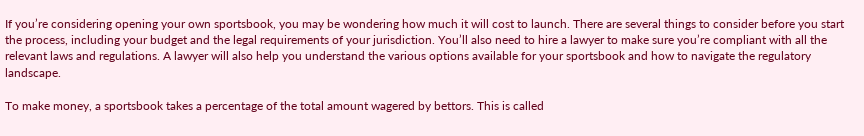If you’re considering opening your own sportsbook, you may be wondering how much it will cost to launch. There are several things to consider before you start the process, including your budget and the legal requirements of your jurisdiction. You’ll also need to hire a lawyer to make sure you’re compliant with all the relevant laws and regulations. A lawyer will also help you understand the various options available for your sportsbook and how to navigate the regulatory landscape.

To make money, a sportsbook takes a percentage of the total amount wagered by bettors. This is called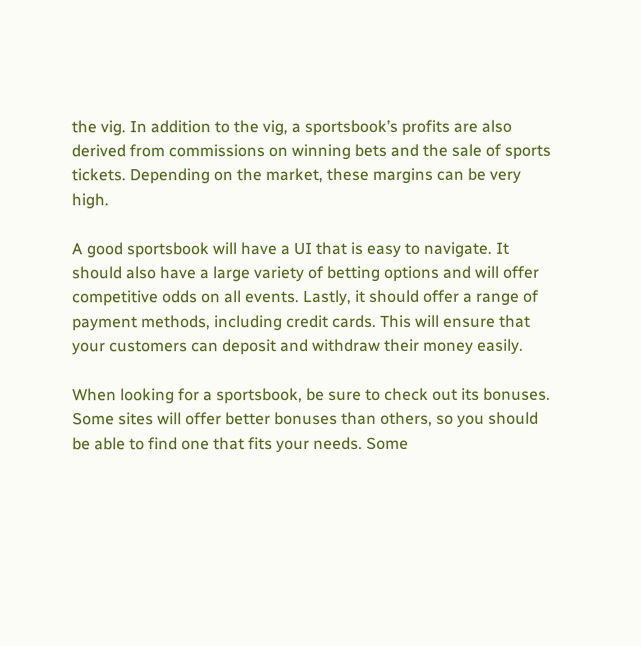the vig. In addition to the vig, a sportsbook’s profits are also derived from commissions on winning bets and the sale of sports tickets. Depending on the market, these margins can be very high.

A good sportsbook will have a UI that is easy to navigate. It should also have a large variety of betting options and will offer competitive odds on all events. Lastly, it should offer a range of payment methods, including credit cards. This will ensure that your customers can deposit and withdraw their money easily.

When looking for a sportsbook, be sure to check out its bonuses. Some sites will offer better bonuses than others, so you should be able to find one that fits your needs. Some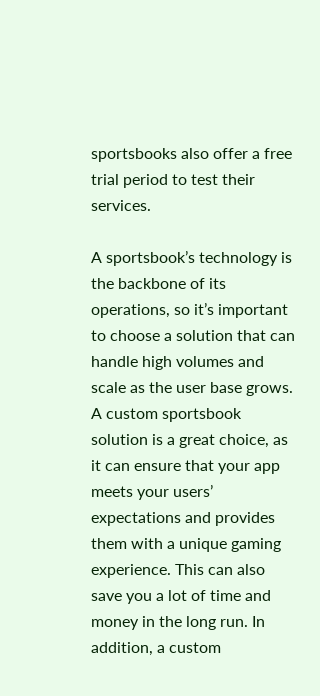sportsbooks also offer a free trial period to test their services.

A sportsbook’s technology is the backbone of its operations, so it’s important to choose a solution that can handle high volumes and scale as the user base grows. A custom sportsbook solution is a great choice, as it can ensure that your app meets your users’ expectations and provides them with a unique gaming experience. This can also save you a lot of time and money in the long run. In addition, a custom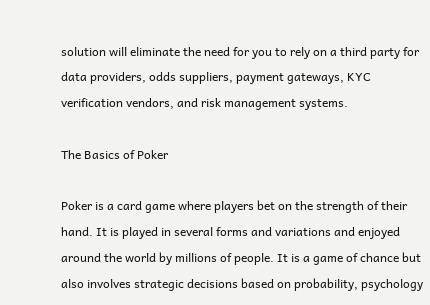solution will eliminate the need for you to rely on a third party for data providers, odds suppliers, payment gateways, KYC verification vendors, and risk management systems.

The Basics of Poker

Poker is a card game where players bet on the strength of their hand. It is played in several forms and variations and enjoyed around the world by millions of people. It is a game of chance but also involves strategic decisions based on probability, psychology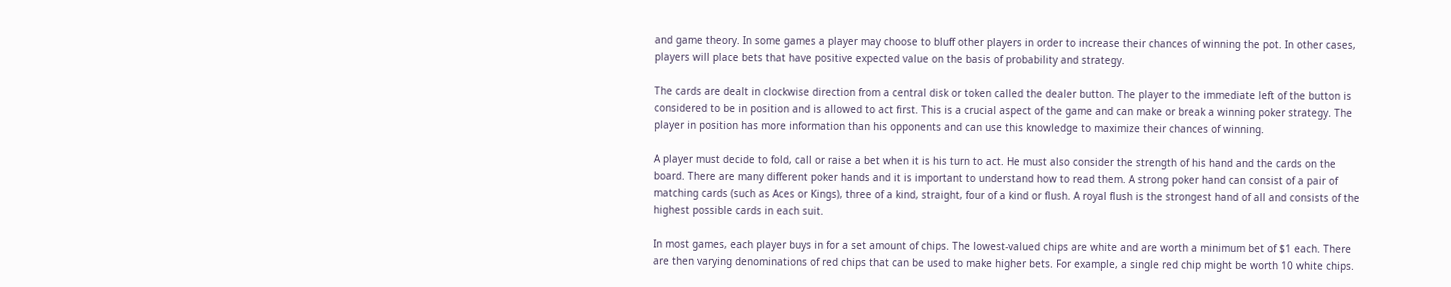and game theory. In some games a player may choose to bluff other players in order to increase their chances of winning the pot. In other cases, players will place bets that have positive expected value on the basis of probability and strategy.

The cards are dealt in clockwise direction from a central disk or token called the dealer button. The player to the immediate left of the button is considered to be in position and is allowed to act first. This is a crucial aspect of the game and can make or break a winning poker strategy. The player in position has more information than his opponents and can use this knowledge to maximize their chances of winning.

A player must decide to fold, call or raise a bet when it is his turn to act. He must also consider the strength of his hand and the cards on the board. There are many different poker hands and it is important to understand how to read them. A strong poker hand can consist of a pair of matching cards (such as Aces or Kings), three of a kind, straight, four of a kind or flush. A royal flush is the strongest hand of all and consists of the highest possible cards in each suit.

In most games, each player buys in for a set amount of chips. The lowest-valued chips are white and are worth a minimum bet of $1 each. There are then varying denominations of red chips that can be used to make higher bets. For example, a single red chip might be worth 10 white chips.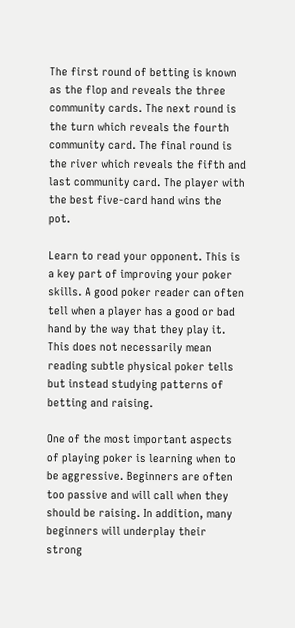The first round of betting is known as the flop and reveals the three community cards. The next round is the turn which reveals the fourth community card. The final round is the river which reveals the fifth and last community card. The player with the best five-card hand wins the pot.

Learn to read your opponent. This is a key part of improving your poker skills. A good poker reader can often tell when a player has a good or bad hand by the way that they play it. This does not necessarily mean reading subtle physical poker tells but instead studying patterns of betting and raising.

One of the most important aspects of playing poker is learning when to be aggressive. Beginners are often too passive and will call when they should be raising. In addition, many beginners will underplay their strong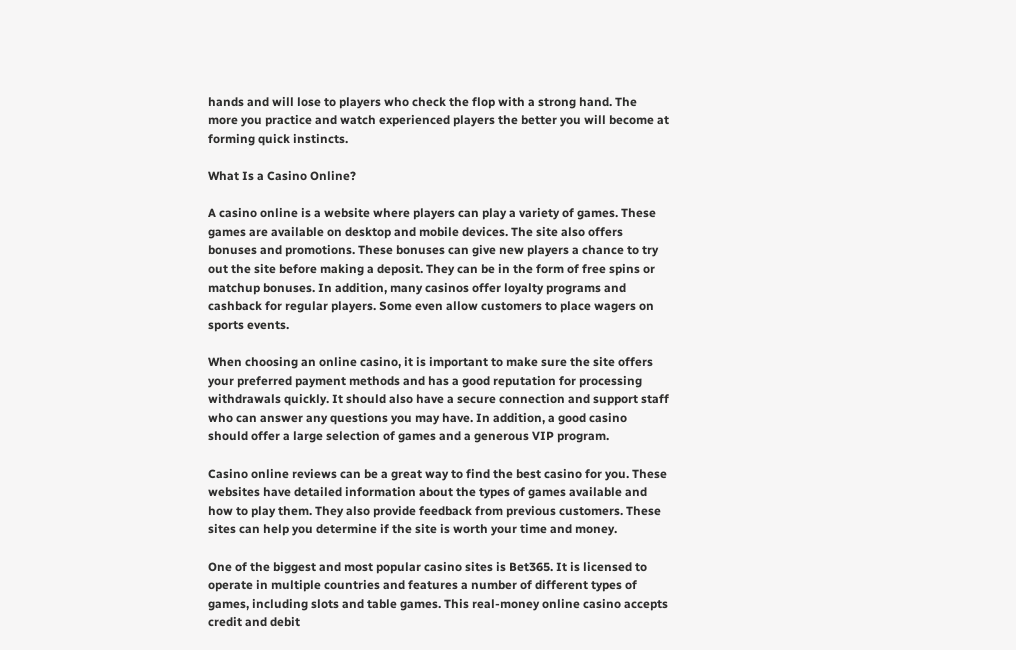hands and will lose to players who check the flop with a strong hand. The more you practice and watch experienced players the better you will become at forming quick instincts.

What Is a Casino Online?

A casino online is a website where players can play a variety of games. These games are available on desktop and mobile devices. The site also offers bonuses and promotions. These bonuses can give new players a chance to try out the site before making a deposit. They can be in the form of free spins or matchup bonuses. In addition, many casinos offer loyalty programs and cashback for regular players. Some even allow customers to place wagers on sports events.

When choosing an online casino, it is important to make sure the site offers your preferred payment methods and has a good reputation for processing withdrawals quickly. It should also have a secure connection and support staff who can answer any questions you may have. In addition, a good casino should offer a large selection of games and a generous VIP program.

Casino online reviews can be a great way to find the best casino for you. These websites have detailed information about the types of games available and how to play them. They also provide feedback from previous customers. These sites can help you determine if the site is worth your time and money.

One of the biggest and most popular casino sites is Bet365. It is licensed to operate in multiple countries and features a number of different types of games, including slots and table games. This real-money online casino accepts credit and debit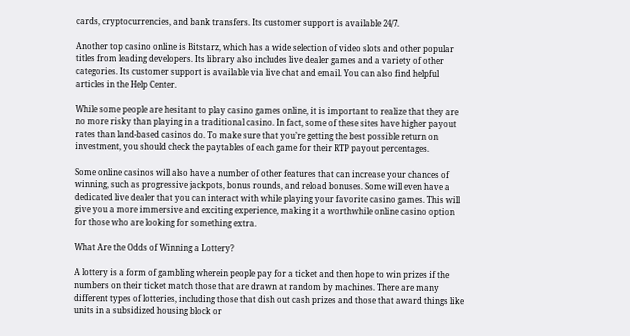cards, cryptocurrencies, and bank transfers. Its customer support is available 24/7.

Another top casino online is Bitstarz, which has a wide selection of video slots and other popular titles from leading developers. Its library also includes live dealer games and a variety of other categories. Its customer support is available via live chat and email. You can also find helpful articles in the Help Center.

While some people are hesitant to play casino games online, it is important to realize that they are no more risky than playing in a traditional casino. In fact, some of these sites have higher payout rates than land-based casinos do. To make sure that you’re getting the best possible return on investment, you should check the paytables of each game for their RTP payout percentages.

Some online casinos will also have a number of other features that can increase your chances of winning, such as progressive jackpots, bonus rounds, and reload bonuses. Some will even have a dedicated live dealer that you can interact with while playing your favorite casino games. This will give you a more immersive and exciting experience, making it a worthwhile online casino option for those who are looking for something extra.

What Are the Odds of Winning a Lottery?

A lottery is a form of gambling wherein people pay for a ticket and then hope to win prizes if the numbers on their ticket match those that are drawn at random by machines. There are many different types of lotteries, including those that dish out cash prizes and those that award things like units in a subsidized housing block or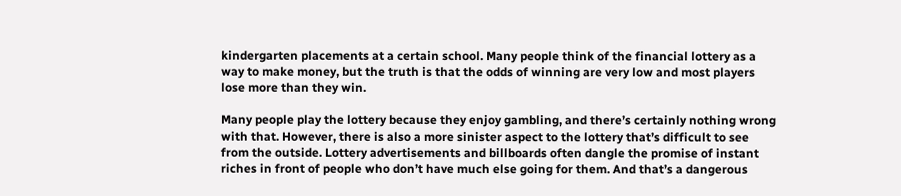kindergarten placements at a certain school. Many people think of the financial lottery as a way to make money, but the truth is that the odds of winning are very low and most players lose more than they win.

Many people play the lottery because they enjoy gambling, and there’s certainly nothing wrong with that. However, there is also a more sinister aspect to the lottery that’s difficult to see from the outside. Lottery advertisements and billboards often dangle the promise of instant riches in front of people who don’t have much else going for them. And that’s a dangerous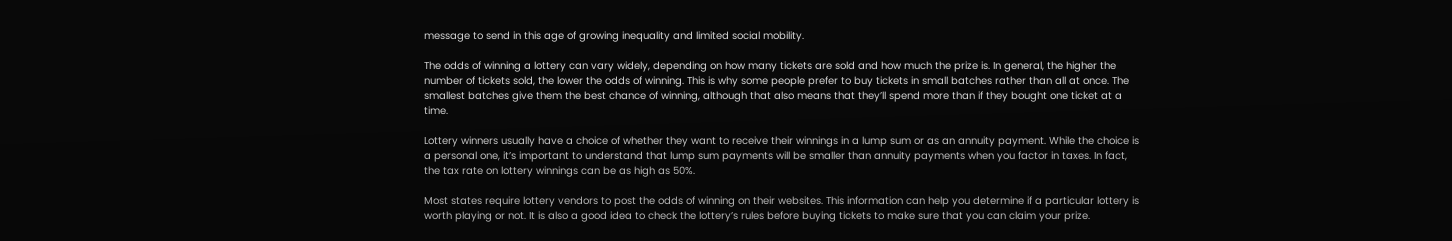message to send in this age of growing inequality and limited social mobility.

The odds of winning a lottery can vary widely, depending on how many tickets are sold and how much the prize is. In general, the higher the number of tickets sold, the lower the odds of winning. This is why some people prefer to buy tickets in small batches rather than all at once. The smallest batches give them the best chance of winning, although that also means that they’ll spend more than if they bought one ticket at a time.

Lottery winners usually have a choice of whether they want to receive their winnings in a lump sum or as an annuity payment. While the choice is a personal one, it’s important to understand that lump sum payments will be smaller than annuity payments when you factor in taxes. In fact, the tax rate on lottery winnings can be as high as 50%.

Most states require lottery vendors to post the odds of winning on their websites. This information can help you determine if a particular lottery is worth playing or not. It is also a good idea to check the lottery’s rules before buying tickets to make sure that you can claim your prize.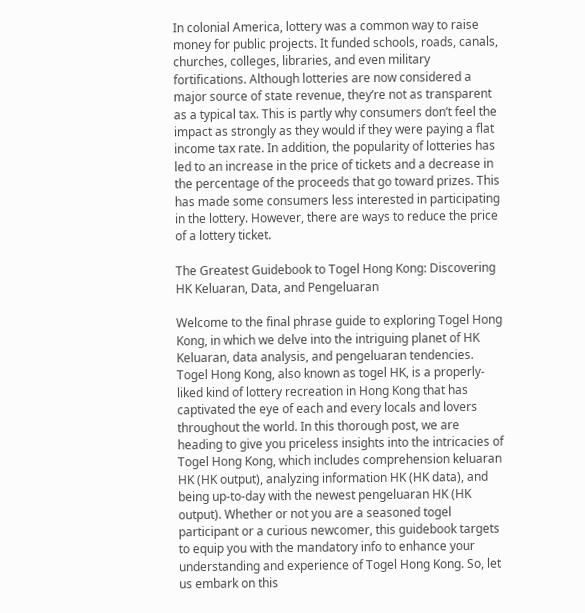In colonial America, lottery was a common way to raise money for public projects. It funded schools, roads, canals, churches, colleges, libraries, and even military fortifications. Although lotteries are now considered a major source of state revenue, they’re not as transparent as a typical tax. This is partly why consumers don’t feel the impact as strongly as they would if they were paying a flat income tax rate. In addition, the popularity of lotteries has led to an increase in the price of tickets and a decrease in the percentage of the proceeds that go toward prizes. This has made some consumers less interested in participating in the lottery. However, there are ways to reduce the price of a lottery ticket.

The Greatest Guidebook to Togel Hong Kong: Discovering HK Keluaran, Data, and Pengeluaran

Welcome to the final phrase guide to exploring Togel Hong Kong, in which we delve into the intriguing planet of HK Keluaran, data analysis, and pengeluaran tendencies. Togel Hong Kong, also known as togel HK, is a properly-liked kind of lottery recreation in Hong Kong that has captivated the eye of each and every locals and lovers throughout the world. In this thorough post, we are heading to give you priceless insights into the intricacies of Togel Hong Kong, which includes comprehension keluaran HK (HK output), analyzing information HK (HK data), and being up-to-day with the newest pengeluaran HK (HK output). Whether or not you are a seasoned togel participant or a curious newcomer, this guidebook targets to equip you with the mandatory info to enhance your understanding and experience of Togel Hong Kong. So, let us embark on this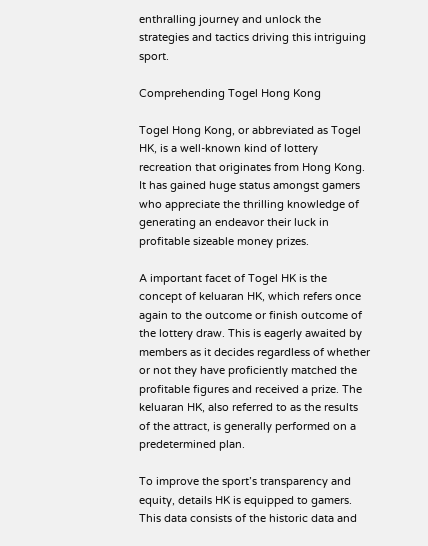enthralling journey and unlock the strategies and tactics driving this intriguing sport.

Comprehending Togel Hong Kong

Togel Hong Kong, or abbreviated as Togel HK, is a well-known kind of lottery recreation that originates from Hong Kong. It has gained huge status amongst gamers who appreciate the thrilling knowledge of generating an endeavor their luck in profitable sizeable money prizes.

A important facet of Togel HK is the concept of keluaran HK, which refers once again to the outcome or finish outcome of the lottery draw. This is eagerly awaited by members as it decides regardless of whether or not they have proficiently matched the profitable figures and received a prize. The keluaran HK, also referred to as the results of the attract, is generally performed on a predetermined plan.

To improve the sport’s transparency and equity, details HK is equipped to gamers. This data consists of the historic data and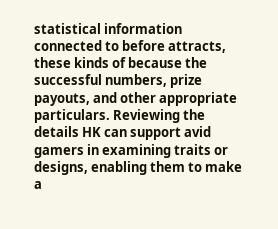statistical information connected to before attracts, these kinds of because the successful numbers, prize payouts, and other appropriate particulars. Reviewing the details HK can support avid gamers in examining traits or designs, enabling them to make a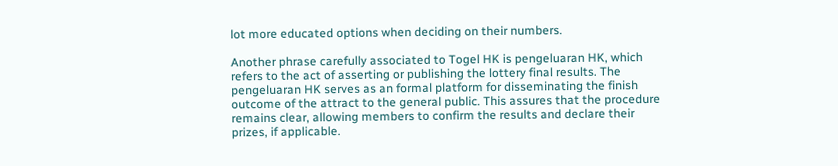lot more educated options when deciding on their numbers.

Another phrase carefully associated to Togel HK is pengeluaran HK, which refers to the act of asserting or publishing the lottery final results. The pengeluaran HK serves as an formal platform for disseminating the finish outcome of the attract to the general public. This assures that the procedure remains clear, allowing members to confirm the results and declare their prizes, if applicable.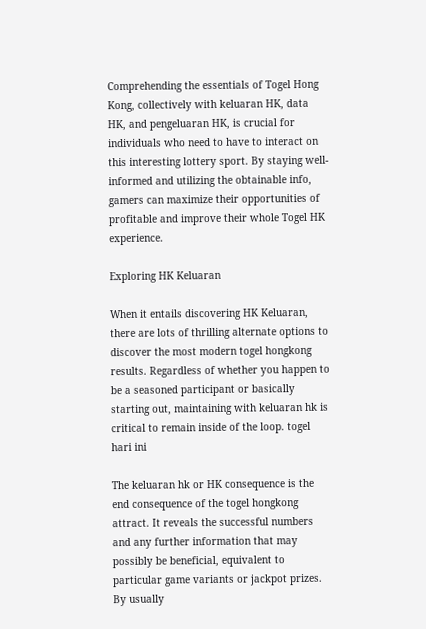Comprehending the essentials of Togel Hong Kong, collectively with keluaran HK, data HK, and pengeluaran HK, is crucial for individuals who need to have to interact on this interesting lottery sport. By staying well-informed and utilizing the obtainable info, gamers can maximize their opportunities of profitable and improve their whole Togel HK experience.

Exploring HK Keluaran

When it entails discovering HK Keluaran, there are lots of thrilling alternate options to discover the most modern togel hongkong results. Regardless of whether you happen to be a seasoned participant or basically starting out, maintaining with keluaran hk is critical to remain inside of the loop. togel hari ini

The keluaran hk or HK consequence is the end consequence of the togel hongkong attract. It reveals the successful numbers and any further information that may possibly be beneficial, equivalent to particular game variants or jackpot prizes. By usually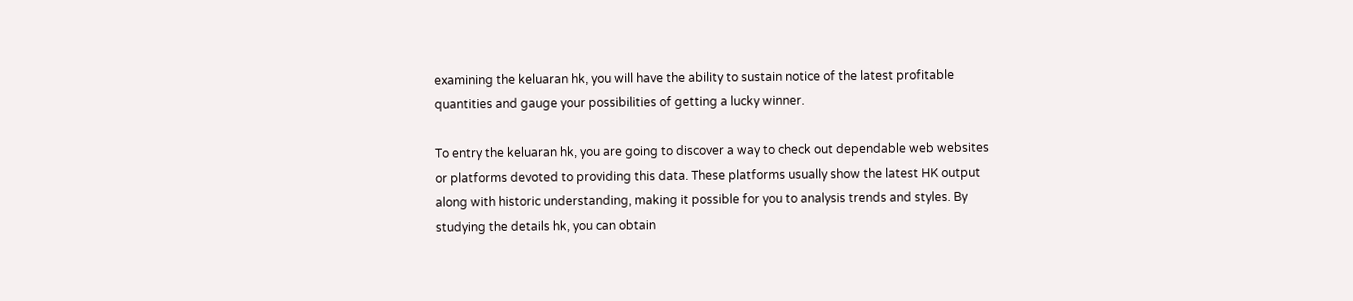examining the keluaran hk, you will have the ability to sustain notice of the latest profitable quantities and gauge your possibilities of getting a lucky winner.

To entry the keluaran hk, you are going to discover a way to check out dependable web websites or platforms devoted to providing this data. These platforms usually show the latest HK output along with historic understanding, making it possible for you to analysis trends and styles. By studying the details hk, you can obtain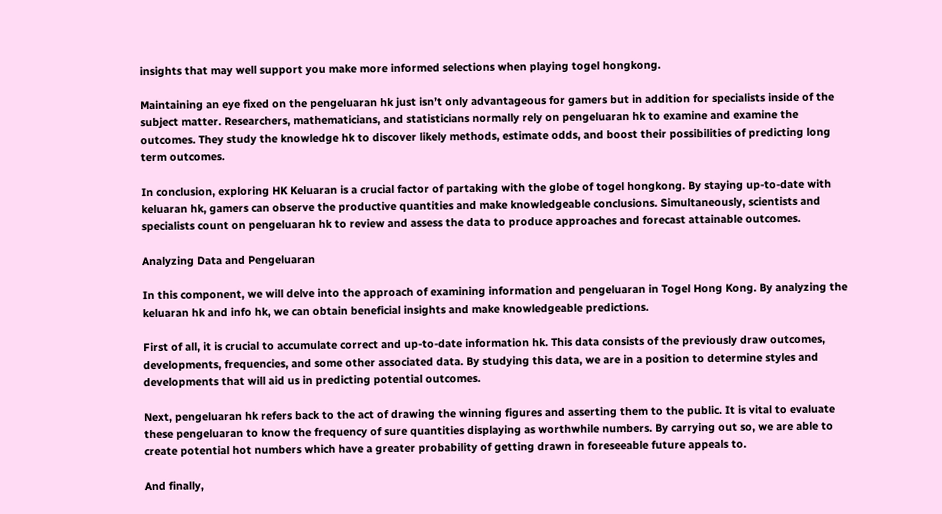insights that may well support you make more informed selections when playing togel hongkong.

Maintaining an eye fixed on the pengeluaran hk just isn’t only advantageous for gamers but in addition for specialists inside of the subject matter. Researchers, mathematicians, and statisticians normally rely on pengeluaran hk to examine and examine the outcomes. They study the knowledge hk to discover likely methods, estimate odds, and boost their possibilities of predicting long term outcomes.

In conclusion, exploring HK Keluaran is a crucial factor of partaking with the globe of togel hongkong. By staying up-to-date with keluaran hk, gamers can observe the productive quantities and make knowledgeable conclusions. Simultaneously, scientists and specialists count on pengeluaran hk to review and assess the data to produce approaches and forecast attainable outcomes.

Analyzing Data and Pengeluaran

In this component, we will delve into the approach of examining information and pengeluaran in Togel Hong Kong. By analyzing the keluaran hk and info hk, we can obtain beneficial insights and make knowledgeable predictions.

First of all, it is crucial to accumulate correct and up-to-date information hk. This data consists of the previously draw outcomes, developments, frequencies, and some other associated data. By studying this data, we are in a position to determine styles and developments that will aid us in predicting potential outcomes.

Next, pengeluaran hk refers back to the act of drawing the winning figures and asserting them to the public. It is vital to evaluate these pengeluaran to know the frequency of sure quantities displaying as worthwhile numbers. By carrying out so, we are able to create potential hot numbers which have a greater probability of getting drawn in foreseeable future appeals to.

And finally,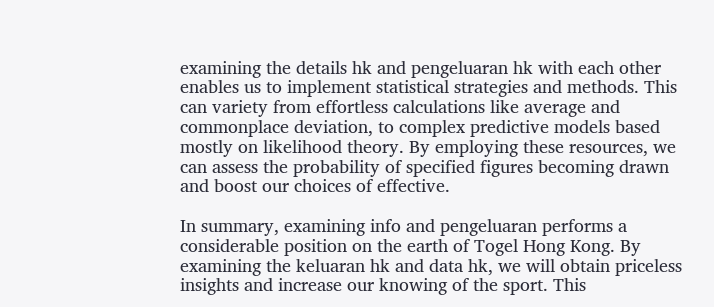examining the details hk and pengeluaran hk with each other enables us to implement statistical strategies and methods. This can variety from effortless calculations like average and commonplace deviation, to complex predictive models based mostly on likelihood theory. By employing these resources, we can assess the probability of specified figures becoming drawn and boost our choices of effective.

In summary, examining info and pengeluaran performs a considerable position on the earth of Togel Hong Kong. By examining the keluaran hk and data hk, we will obtain priceless insights and increase our knowing of the sport. This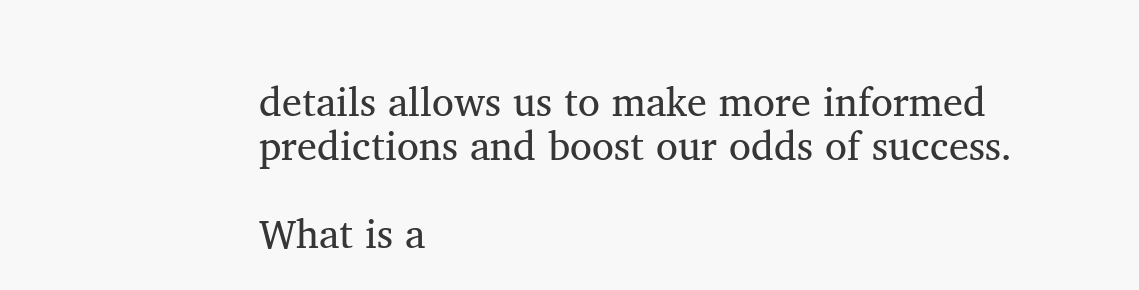details allows us to make more informed predictions and boost our odds of success.

What is a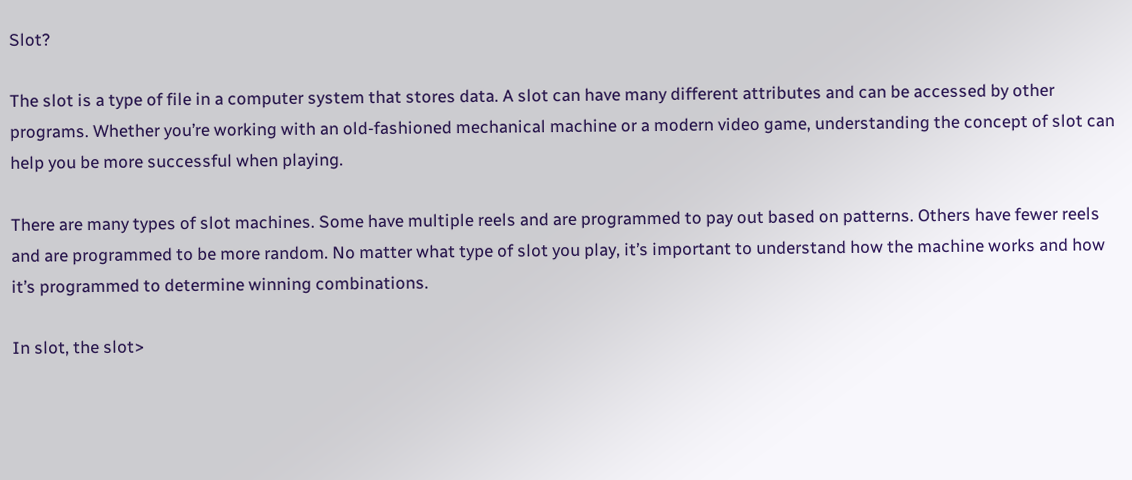Slot?

The slot is a type of file in a computer system that stores data. A slot can have many different attributes and can be accessed by other programs. Whether you’re working with an old-fashioned mechanical machine or a modern video game, understanding the concept of slot can help you be more successful when playing.

There are many types of slot machines. Some have multiple reels and are programmed to pay out based on patterns. Others have fewer reels and are programmed to be more random. No matter what type of slot you play, it’s important to understand how the machine works and how it’s programmed to determine winning combinations.

In slot, the slot>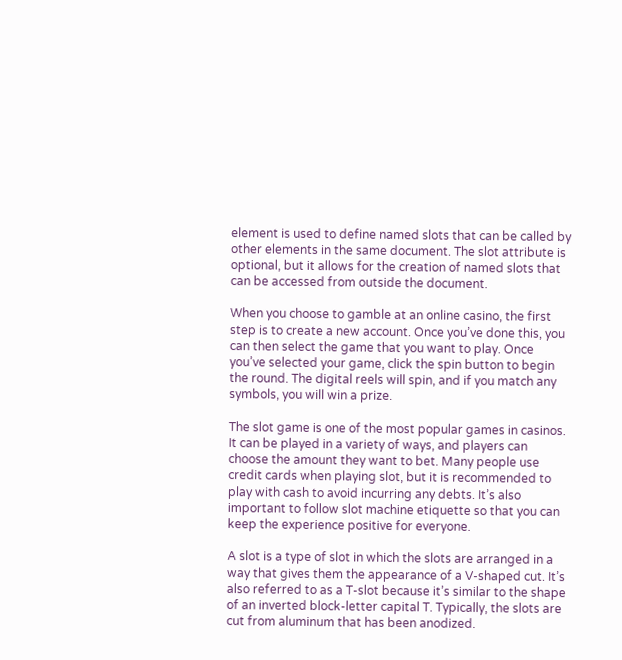element is used to define named slots that can be called by other elements in the same document. The slot attribute is optional, but it allows for the creation of named slots that can be accessed from outside the document.

When you choose to gamble at an online casino, the first step is to create a new account. Once you’ve done this, you can then select the game that you want to play. Once you’ve selected your game, click the spin button to begin the round. The digital reels will spin, and if you match any symbols, you will win a prize.

The slot game is one of the most popular games in casinos. It can be played in a variety of ways, and players can choose the amount they want to bet. Many people use credit cards when playing slot, but it is recommended to play with cash to avoid incurring any debts. It’s also important to follow slot machine etiquette so that you can keep the experience positive for everyone.

A slot is a type of slot in which the slots are arranged in a way that gives them the appearance of a V-shaped cut. It’s also referred to as a T-slot because it’s similar to the shape of an inverted block-letter capital T. Typically, the slots are cut from aluminum that has been anodized.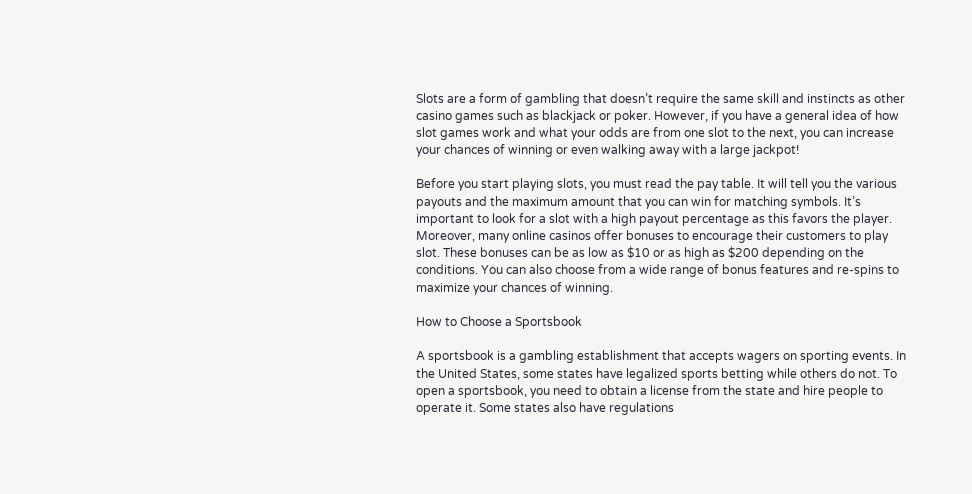Slots are a form of gambling that doesn’t require the same skill and instincts as other casino games such as blackjack or poker. However, if you have a general idea of how slot games work and what your odds are from one slot to the next, you can increase your chances of winning or even walking away with a large jackpot!

Before you start playing slots, you must read the pay table. It will tell you the various payouts and the maximum amount that you can win for matching symbols. It’s important to look for a slot with a high payout percentage as this favors the player. Moreover, many online casinos offer bonuses to encourage their customers to play slot. These bonuses can be as low as $10 or as high as $200 depending on the conditions. You can also choose from a wide range of bonus features and re-spins to maximize your chances of winning.

How to Choose a Sportsbook

A sportsbook is a gambling establishment that accepts wagers on sporting events. In the United States, some states have legalized sports betting while others do not. To open a sportsbook, you need to obtain a license from the state and hire people to operate it. Some states also have regulations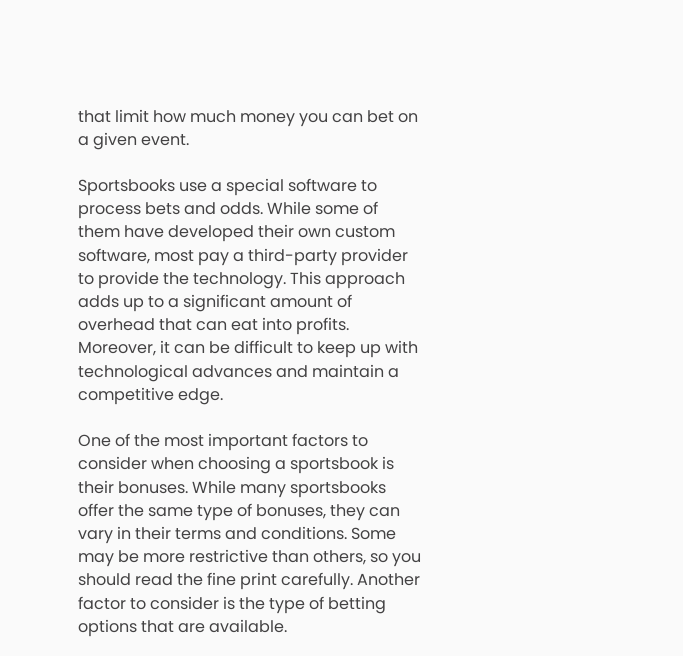that limit how much money you can bet on a given event.

Sportsbooks use a special software to process bets and odds. While some of them have developed their own custom software, most pay a third-party provider to provide the technology. This approach adds up to a significant amount of overhead that can eat into profits. Moreover, it can be difficult to keep up with technological advances and maintain a competitive edge.

One of the most important factors to consider when choosing a sportsbook is their bonuses. While many sportsbooks offer the same type of bonuses, they can vary in their terms and conditions. Some may be more restrictive than others, so you should read the fine print carefully. Another factor to consider is the type of betting options that are available.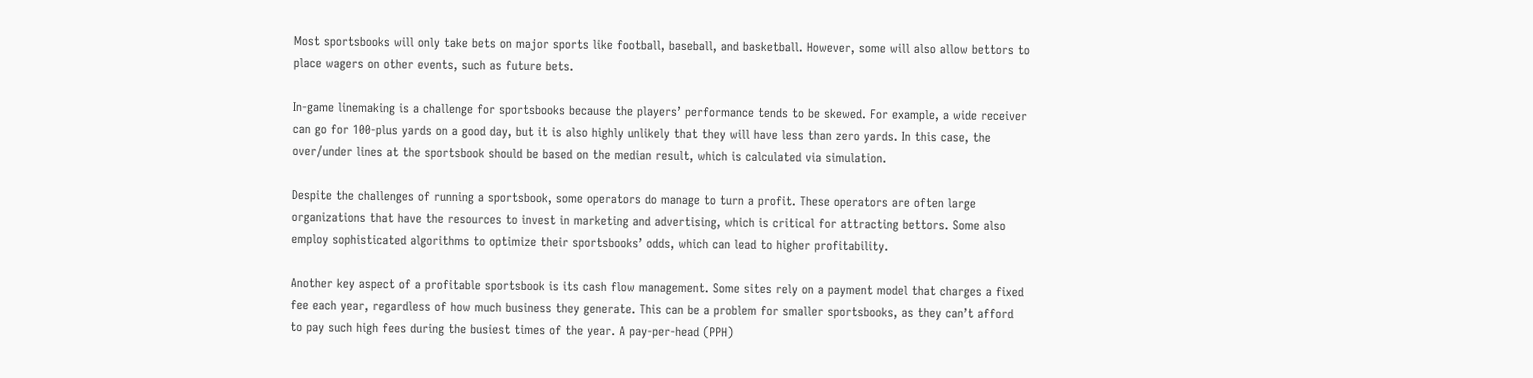Most sportsbooks will only take bets on major sports like football, baseball, and basketball. However, some will also allow bettors to place wagers on other events, such as future bets.

In-game linemaking is a challenge for sportsbooks because the players’ performance tends to be skewed. For example, a wide receiver can go for 100-plus yards on a good day, but it is also highly unlikely that they will have less than zero yards. In this case, the over/under lines at the sportsbook should be based on the median result, which is calculated via simulation.

Despite the challenges of running a sportsbook, some operators do manage to turn a profit. These operators are often large organizations that have the resources to invest in marketing and advertising, which is critical for attracting bettors. Some also employ sophisticated algorithms to optimize their sportsbooks’ odds, which can lead to higher profitability.

Another key aspect of a profitable sportsbook is its cash flow management. Some sites rely on a payment model that charges a fixed fee each year, regardless of how much business they generate. This can be a problem for smaller sportsbooks, as they can’t afford to pay such high fees during the busiest times of the year. A pay-per-head (PPH)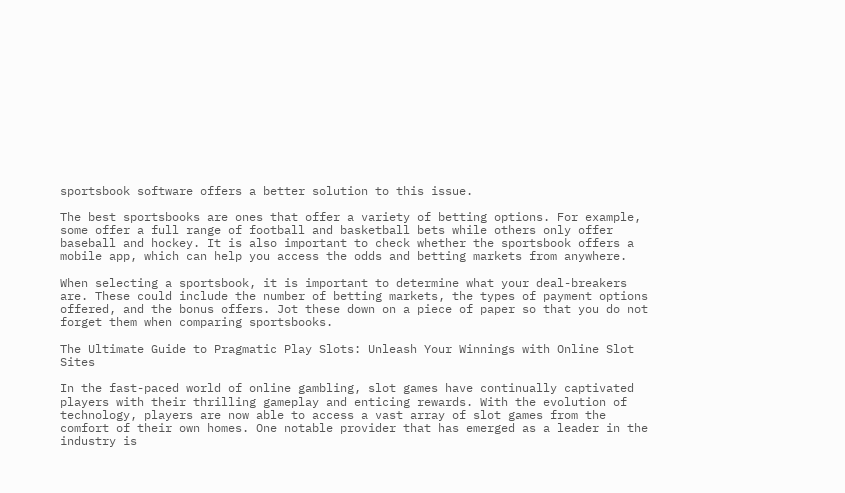sportsbook software offers a better solution to this issue.

The best sportsbooks are ones that offer a variety of betting options. For example, some offer a full range of football and basketball bets while others only offer baseball and hockey. It is also important to check whether the sportsbook offers a mobile app, which can help you access the odds and betting markets from anywhere.

When selecting a sportsbook, it is important to determine what your deal-breakers are. These could include the number of betting markets, the types of payment options offered, and the bonus offers. Jot these down on a piece of paper so that you do not forget them when comparing sportsbooks.

The Ultimate Guide to Pragmatic Play Slots: Unleash Your Winnings with Online Slot Sites

In the fast-paced world of online gambling, slot games have continually captivated players with their thrilling gameplay and enticing rewards. With the evolution of technology, players are now able to access a vast array of slot games from the comfort of their own homes. One notable provider that has emerged as a leader in the industry is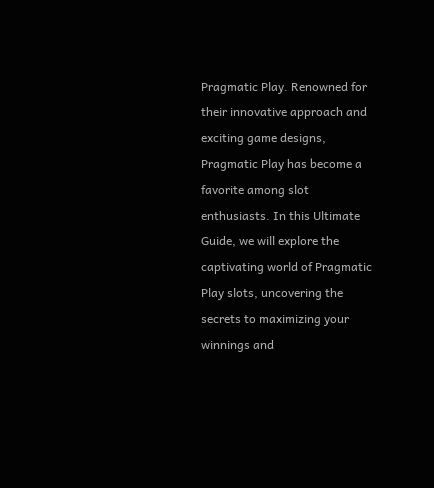Pragmatic Play. Renowned for their innovative approach and exciting game designs, Pragmatic Play has become a favorite among slot enthusiasts. In this Ultimate Guide, we will explore the captivating world of Pragmatic Play slots, uncovering the secrets to maximizing your winnings and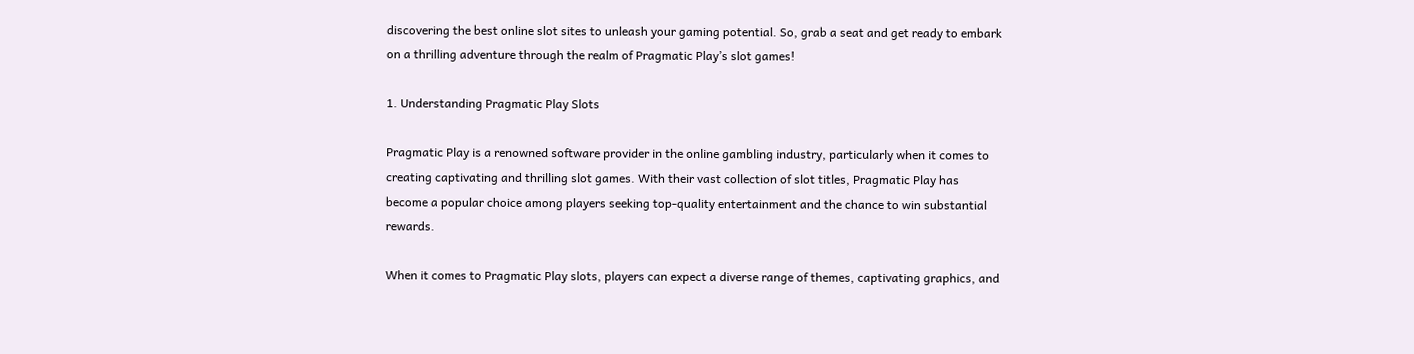discovering the best online slot sites to unleash your gaming potential. So, grab a seat and get ready to embark on a thrilling adventure through the realm of Pragmatic Play’s slot games!

1. Understanding Pragmatic Play Slots

Pragmatic Play is a renowned software provider in the online gambling industry, particularly when it comes to creating captivating and thrilling slot games. With their vast collection of slot titles, Pragmatic Play has become a popular choice among players seeking top-quality entertainment and the chance to win substantial rewards.

When it comes to Pragmatic Play slots, players can expect a diverse range of themes, captivating graphics, and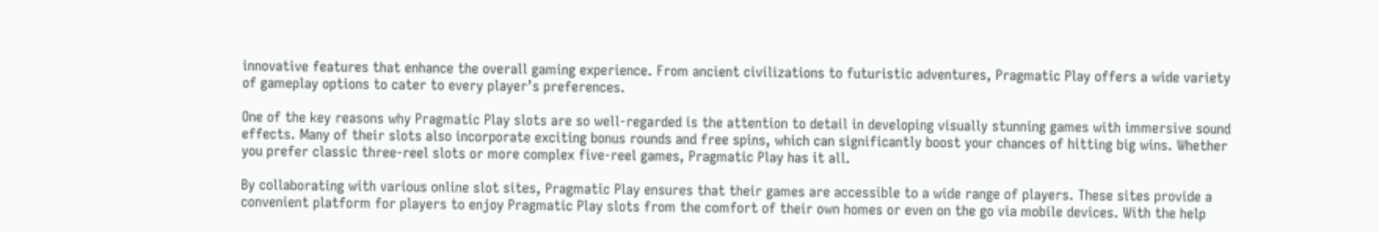innovative features that enhance the overall gaming experience. From ancient civilizations to futuristic adventures, Pragmatic Play offers a wide variety of gameplay options to cater to every player’s preferences.

One of the key reasons why Pragmatic Play slots are so well-regarded is the attention to detail in developing visually stunning games with immersive sound effects. Many of their slots also incorporate exciting bonus rounds and free spins, which can significantly boost your chances of hitting big wins. Whether you prefer classic three-reel slots or more complex five-reel games, Pragmatic Play has it all.

By collaborating with various online slot sites, Pragmatic Play ensures that their games are accessible to a wide range of players. These sites provide a convenient platform for players to enjoy Pragmatic Play slots from the comfort of their own homes or even on the go via mobile devices. With the help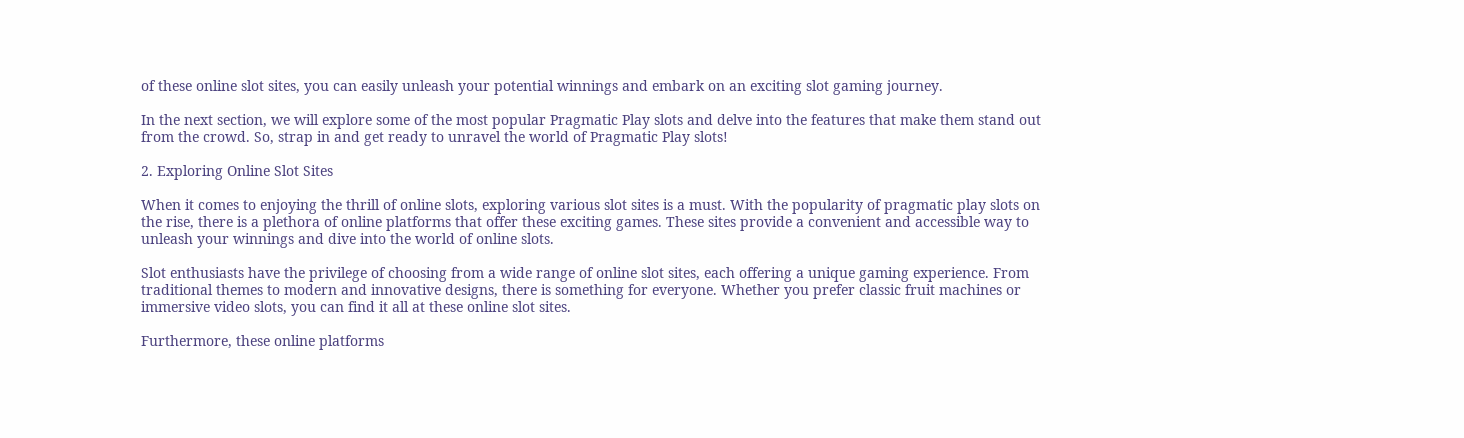of these online slot sites, you can easily unleash your potential winnings and embark on an exciting slot gaming journey.

In the next section, we will explore some of the most popular Pragmatic Play slots and delve into the features that make them stand out from the crowd. So, strap in and get ready to unravel the world of Pragmatic Play slots!

2. Exploring Online Slot Sites

When it comes to enjoying the thrill of online slots, exploring various slot sites is a must. With the popularity of pragmatic play slots on the rise, there is a plethora of online platforms that offer these exciting games. These sites provide a convenient and accessible way to unleash your winnings and dive into the world of online slots.

Slot enthusiasts have the privilege of choosing from a wide range of online slot sites, each offering a unique gaming experience. From traditional themes to modern and innovative designs, there is something for everyone. Whether you prefer classic fruit machines or immersive video slots, you can find it all at these online slot sites.

Furthermore, these online platforms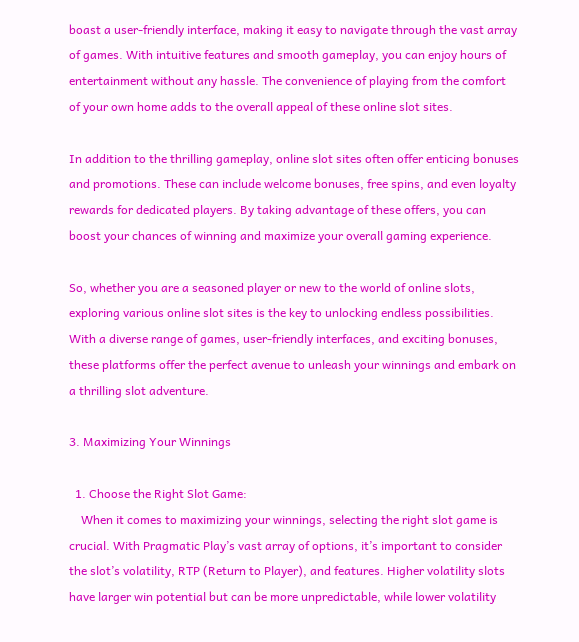boast a user-friendly interface, making it easy to navigate through the vast array of games. With intuitive features and smooth gameplay, you can enjoy hours of entertainment without any hassle. The convenience of playing from the comfort of your own home adds to the overall appeal of these online slot sites.

In addition to the thrilling gameplay, online slot sites often offer enticing bonuses and promotions. These can include welcome bonuses, free spins, and even loyalty rewards for dedicated players. By taking advantage of these offers, you can boost your chances of winning and maximize your overall gaming experience.

So, whether you are a seasoned player or new to the world of online slots, exploring various online slot sites is the key to unlocking endless possibilities. With a diverse range of games, user-friendly interfaces, and exciting bonuses, these platforms offer the perfect avenue to unleash your winnings and embark on a thrilling slot adventure.

3. Maximizing Your Winnings

  1. Choose the Right Slot Game:
    When it comes to maximizing your winnings, selecting the right slot game is crucial. With Pragmatic Play’s vast array of options, it’s important to consider the slot’s volatility, RTP (Return to Player), and features. Higher volatility slots have larger win potential but can be more unpredictable, while lower volatility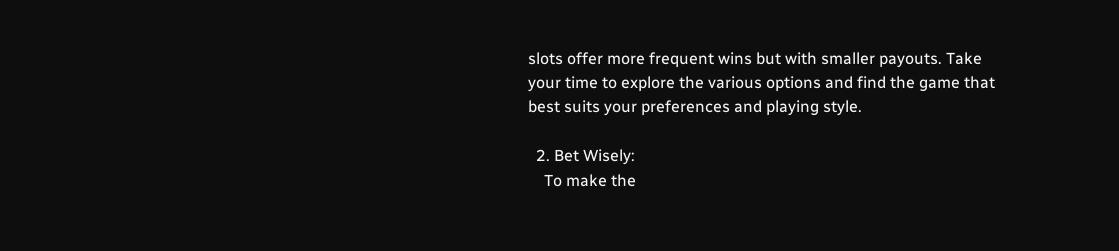slots offer more frequent wins but with smaller payouts. Take your time to explore the various options and find the game that best suits your preferences and playing style.

  2. Bet Wisely:
    To make the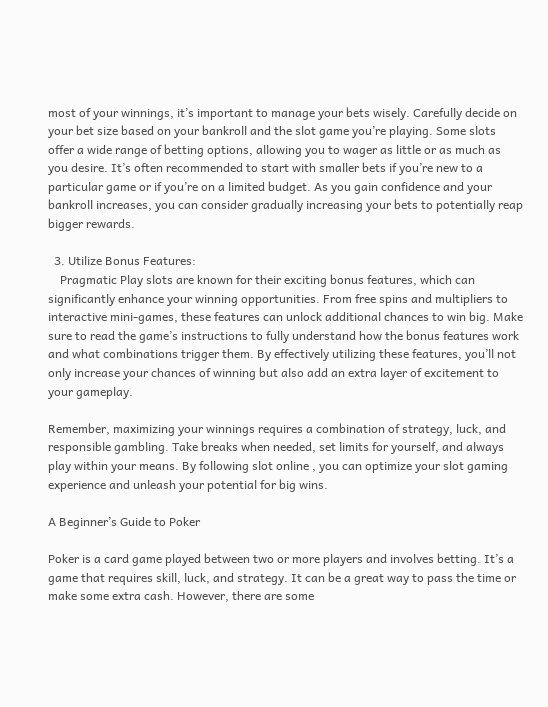most of your winnings, it’s important to manage your bets wisely. Carefully decide on your bet size based on your bankroll and the slot game you’re playing. Some slots offer a wide range of betting options, allowing you to wager as little or as much as you desire. It’s often recommended to start with smaller bets if you’re new to a particular game or if you’re on a limited budget. As you gain confidence and your bankroll increases, you can consider gradually increasing your bets to potentially reap bigger rewards.

  3. Utilize Bonus Features:
    Pragmatic Play slots are known for their exciting bonus features, which can significantly enhance your winning opportunities. From free spins and multipliers to interactive mini-games, these features can unlock additional chances to win big. Make sure to read the game’s instructions to fully understand how the bonus features work and what combinations trigger them. By effectively utilizing these features, you’ll not only increase your chances of winning but also add an extra layer of excitement to your gameplay.

Remember, maximizing your winnings requires a combination of strategy, luck, and responsible gambling. Take breaks when needed, set limits for yourself, and always play within your means. By following slot online , you can optimize your slot gaming experience and unleash your potential for big wins.

A Beginner’s Guide to Poker

Poker is a card game played between two or more players and involves betting. It’s a game that requires skill, luck, and strategy. It can be a great way to pass the time or make some extra cash. However, there are some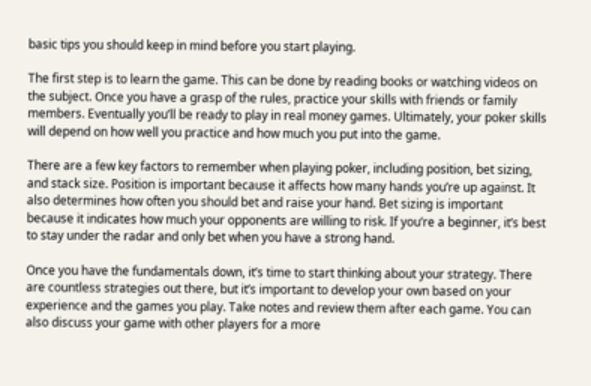basic tips you should keep in mind before you start playing.

The first step is to learn the game. This can be done by reading books or watching videos on the subject. Once you have a grasp of the rules, practice your skills with friends or family members. Eventually you’ll be ready to play in real money games. Ultimately, your poker skills will depend on how well you practice and how much you put into the game.

There are a few key factors to remember when playing poker, including position, bet sizing, and stack size. Position is important because it affects how many hands you’re up against. It also determines how often you should bet and raise your hand. Bet sizing is important because it indicates how much your opponents are willing to risk. If you’re a beginner, it’s best to stay under the radar and only bet when you have a strong hand.

Once you have the fundamentals down, it’s time to start thinking about your strategy. There are countless strategies out there, but it’s important to develop your own based on your experience and the games you play. Take notes and review them after each game. You can also discuss your game with other players for a more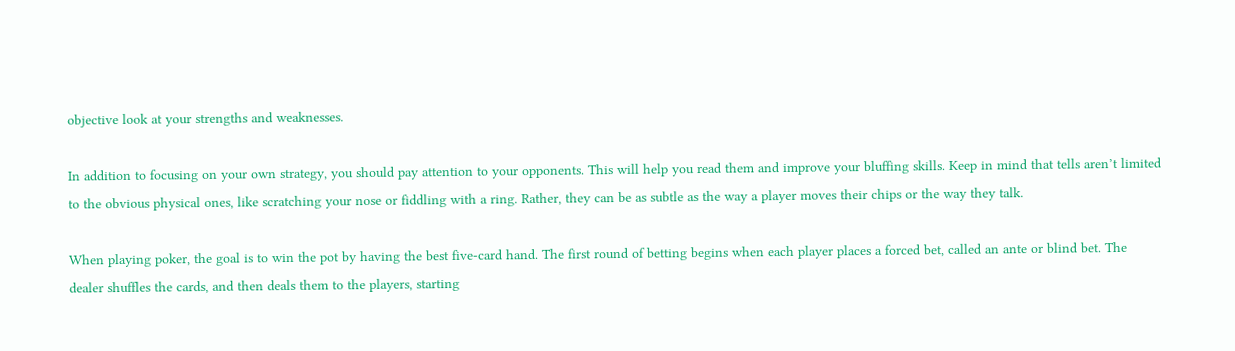objective look at your strengths and weaknesses.

In addition to focusing on your own strategy, you should pay attention to your opponents. This will help you read them and improve your bluffing skills. Keep in mind that tells aren’t limited to the obvious physical ones, like scratching your nose or fiddling with a ring. Rather, they can be as subtle as the way a player moves their chips or the way they talk.

When playing poker, the goal is to win the pot by having the best five-card hand. The first round of betting begins when each player places a forced bet, called an ante or blind bet. The dealer shuffles the cards, and then deals them to the players, starting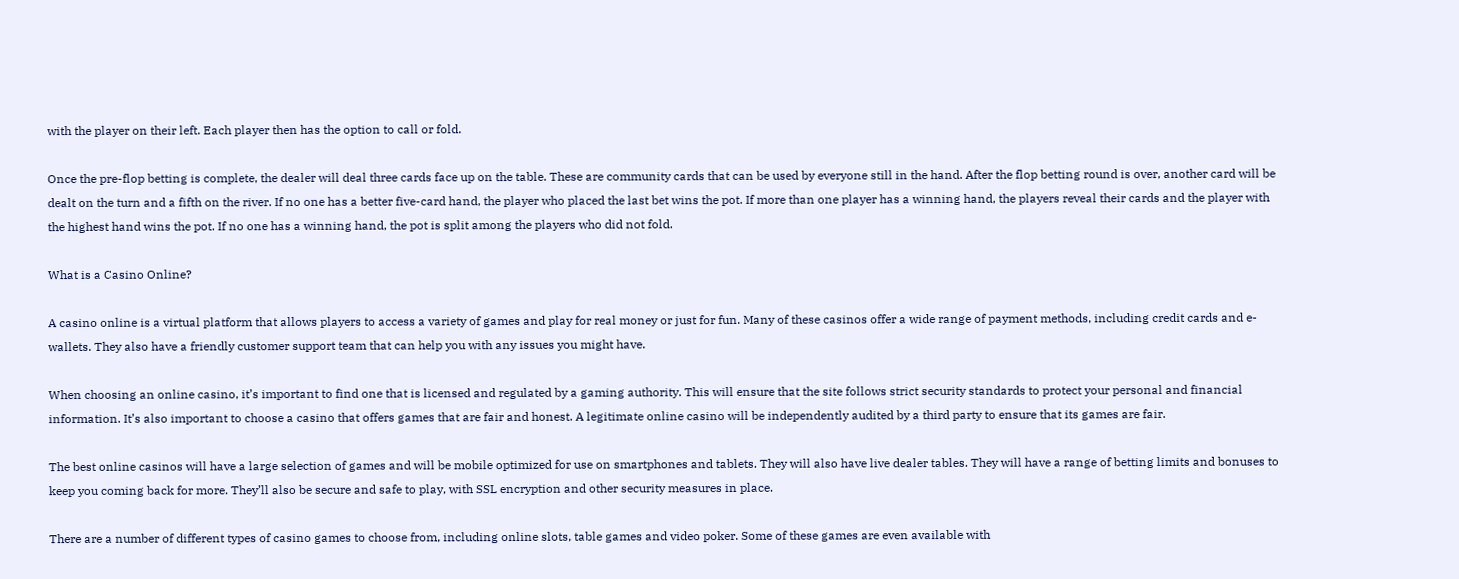with the player on their left. Each player then has the option to call or fold.

Once the pre-flop betting is complete, the dealer will deal three cards face up on the table. These are community cards that can be used by everyone still in the hand. After the flop betting round is over, another card will be dealt on the turn and a fifth on the river. If no one has a better five-card hand, the player who placed the last bet wins the pot. If more than one player has a winning hand, the players reveal their cards and the player with the highest hand wins the pot. If no one has a winning hand, the pot is split among the players who did not fold.

What is a Casino Online?

A casino online is a virtual platform that allows players to access a variety of games and play for real money or just for fun. Many of these casinos offer a wide range of payment methods, including credit cards and e-wallets. They also have a friendly customer support team that can help you with any issues you might have.

When choosing an online casino, it’s important to find one that is licensed and regulated by a gaming authority. This will ensure that the site follows strict security standards to protect your personal and financial information. It’s also important to choose a casino that offers games that are fair and honest. A legitimate online casino will be independently audited by a third party to ensure that its games are fair.

The best online casinos will have a large selection of games and will be mobile optimized for use on smartphones and tablets. They will also have live dealer tables. They will have a range of betting limits and bonuses to keep you coming back for more. They’ll also be secure and safe to play, with SSL encryption and other security measures in place.

There are a number of different types of casino games to choose from, including online slots, table games and video poker. Some of these games are even available with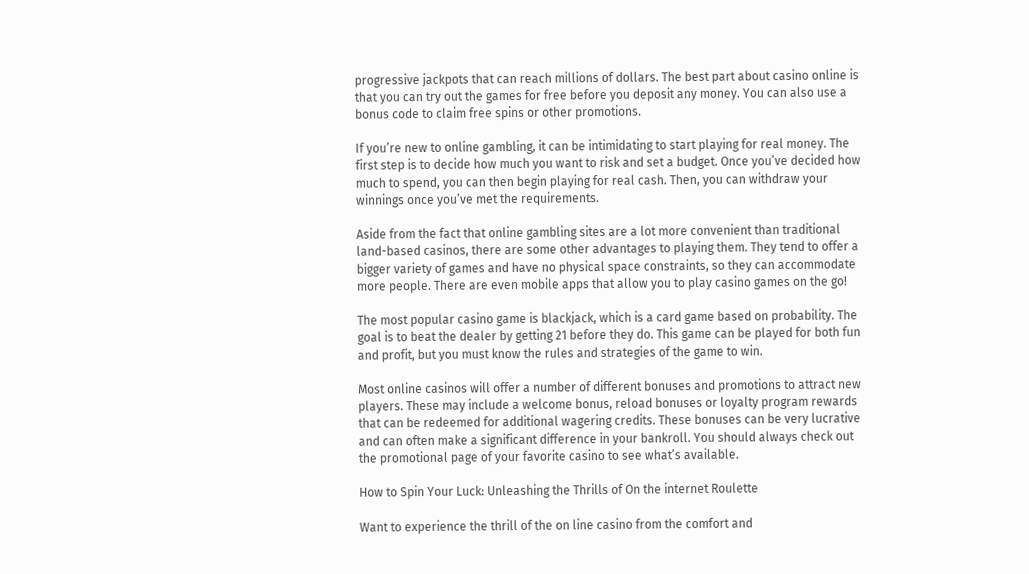progressive jackpots that can reach millions of dollars. The best part about casino online is that you can try out the games for free before you deposit any money. You can also use a bonus code to claim free spins or other promotions.

If you’re new to online gambling, it can be intimidating to start playing for real money. The first step is to decide how much you want to risk and set a budget. Once you’ve decided how much to spend, you can then begin playing for real cash. Then, you can withdraw your winnings once you’ve met the requirements.

Aside from the fact that online gambling sites are a lot more convenient than traditional land-based casinos, there are some other advantages to playing them. They tend to offer a bigger variety of games and have no physical space constraints, so they can accommodate more people. There are even mobile apps that allow you to play casino games on the go!

The most popular casino game is blackjack, which is a card game based on probability. The goal is to beat the dealer by getting 21 before they do. This game can be played for both fun and profit, but you must know the rules and strategies of the game to win.

Most online casinos will offer a number of different bonuses and promotions to attract new players. These may include a welcome bonus, reload bonuses or loyalty program rewards that can be redeemed for additional wagering credits. These bonuses can be very lucrative and can often make a significant difference in your bankroll. You should always check out the promotional page of your favorite casino to see what’s available.

How to Spin Your Luck: Unleashing the Thrills of On the internet Roulette

Want to experience the thrill of the on line casino from the comfort and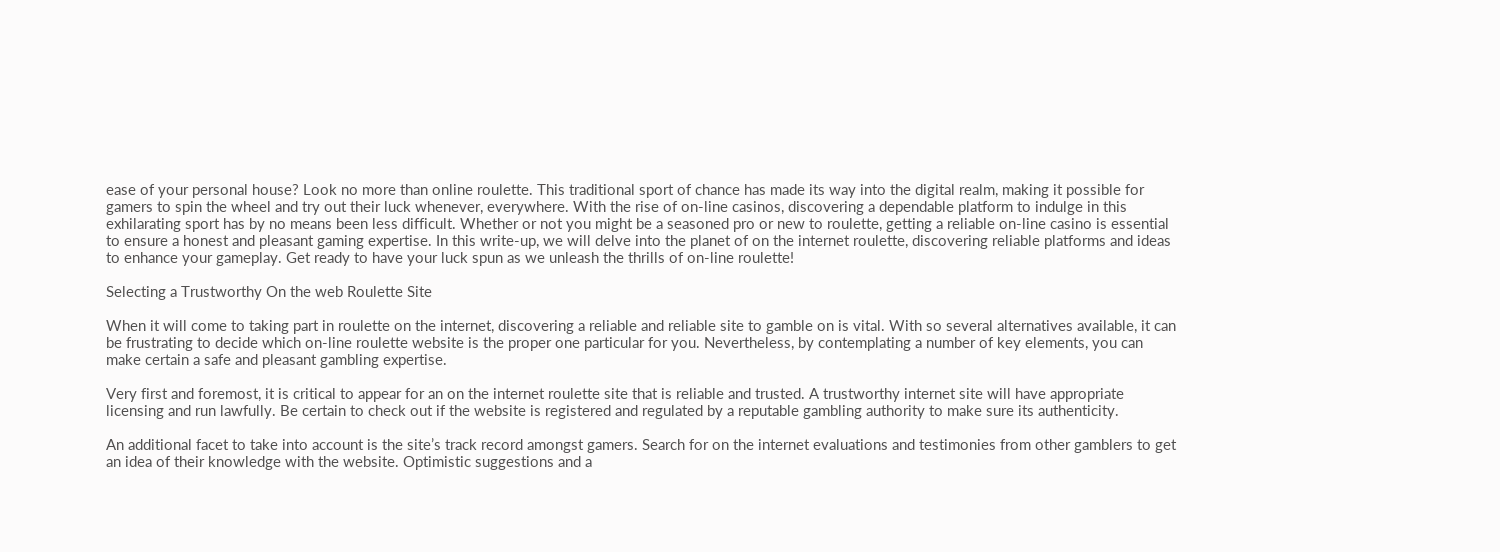ease of your personal house? Look no more than online roulette. This traditional sport of chance has made its way into the digital realm, making it possible for gamers to spin the wheel and try out their luck whenever, everywhere. With the rise of on-line casinos, discovering a dependable platform to indulge in this exhilarating sport has by no means been less difficult. Whether or not you might be a seasoned pro or new to roulette, getting a reliable on-line casino is essential to ensure a honest and pleasant gaming expertise. In this write-up, we will delve into the planet of on the internet roulette, discovering reliable platforms and ideas to enhance your gameplay. Get ready to have your luck spun as we unleash the thrills of on-line roulette!

Selecting a Trustworthy On the web Roulette Site

When it will come to taking part in roulette on the internet, discovering a reliable and reliable site to gamble on is vital. With so several alternatives available, it can be frustrating to decide which on-line roulette website is the proper one particular for you. Nevertheless, by contemplating a number of key elements, you can make certain a safe and pleasant gambling expertise.

Very first and foremost, it is critical to appear for an on the internet roulette site that is reliable and trusted. A trustworthy internet site will have appropriate licensing and run lawfully. Be certain to check out if the website is registered and regulated by a reputable gambling authority to make sure its authenticity.

An additional facet to take into account is the site’s track record amongst gamers. Search for on the internet evaluations and testimonies from other gamblers to get an idea of their knowledge with the website. Optimistic suggestions and a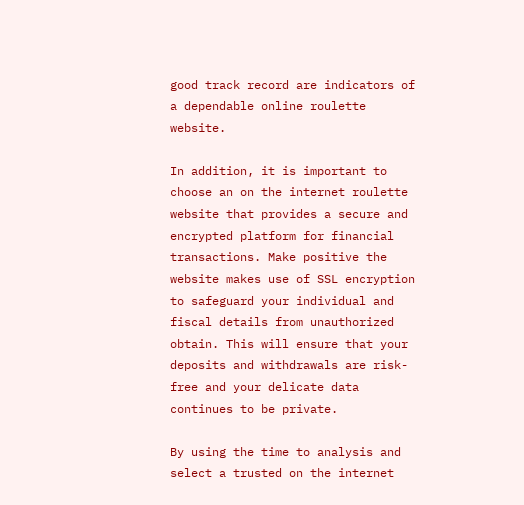good track record are indicators of a dependable online roulette website.

In addition, it is important to choose an on the internet roulette website that provides a secure and encrypted platform for financial transactions. Make positive the website makes use of SSL encryption to safeguard your individual and fiscal details from unauthorized obtain. This will ensure that your deposits and withdrawals are risk-free and your delicate data continues to be private.

By using the time to analysis and select a trusted on the internet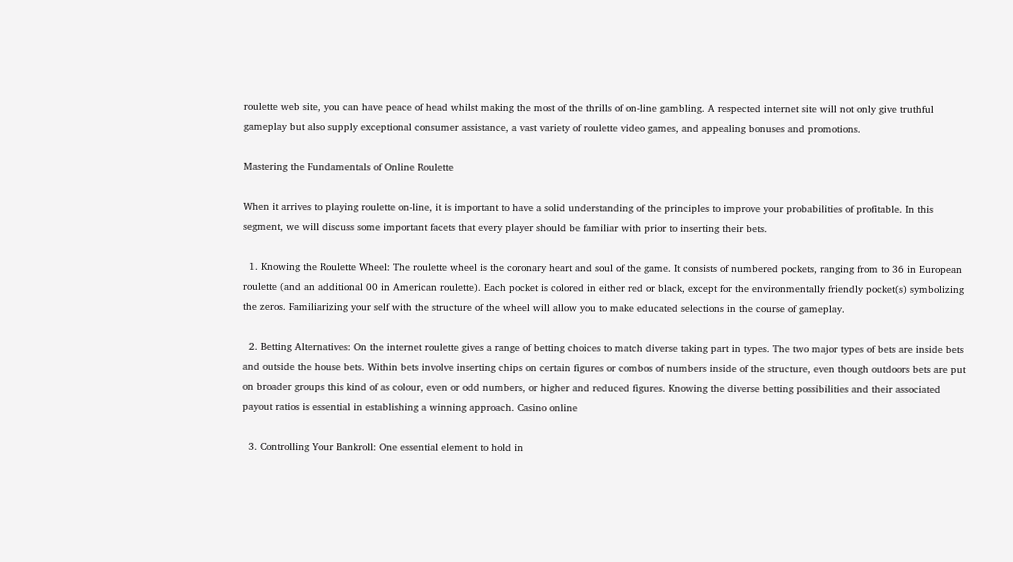roulette web site, you can have peace of head whilst making the most of the thrills of on-line gambling. A respected internet site will not only give truthful gameplay but also supply exceptional consumer assistance, a vast variety of roulette video games, and appealing bonuses and promotions.

Mastering the Fundamentals of Online Roulette

When it arrives to playing roulette on-line, it is important to have a solid understanding of the principles to improve your probabilities of profitable. In this segment, we will discuss some important facets that every player should be familiar with prior to inserting their bets.

  1. Knowing the Roulette Wheel: The roulette wheel is the coronary heart and soul of the game. It consists of numbered pockets, ranging from to 36 in European roulette (and an additional 00 in American roulette). Each pocket is colored in either red or black, except for the environmentally friendly pocket(s) symbolizing the zeros. Familiarizing your self with the structure of the wheel will allow you to make educated selections in the course of gameplay.

  2. Betting Alternatives: On the internet roulette gives a range of betting choices to match diverse taking part in types. The two major types of bets are inside bets and outside the house bets. Within bets involve inserting chips on certain figures or combos of numbers inside of the structure, even though outdoors bets are put on broader groups this kind of as colour, even or odd numbers, or higher and reduced figures. Knowing the diverse betting possibilities and their associated payout ratios is essential in establishing a winning approach. Casino online

  3. Controlling Your Bankroll: One essential element to hold in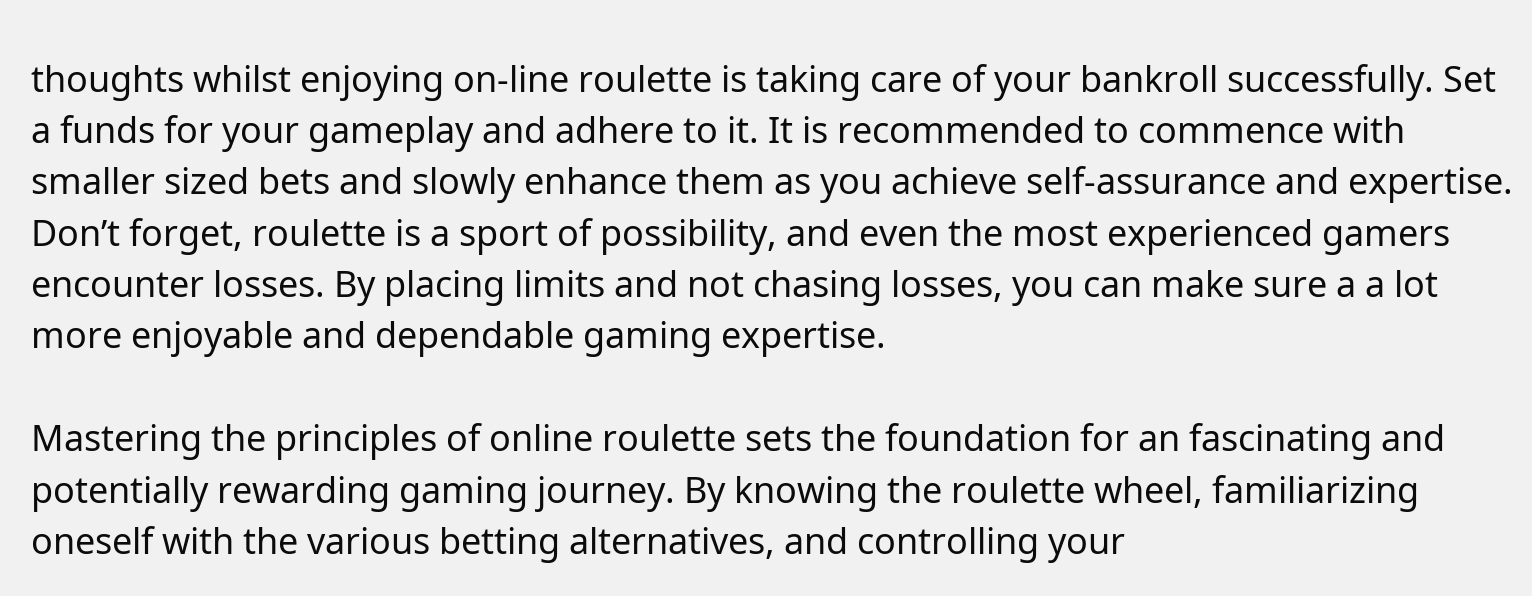thoughts whilst enjoying on-line roulette is taking care of your bankroll successfully. Set a funds for your gameplay and adhere to it. It is recommended to commence with smaller sized bets and slowly enhance them as you achieve self-assurance and expertise. Don’t forget, roulette is a sport of possibility, and even the most experienced gamers encounter losses. By placing limits and not chasing losses, you can make sure a a lot more enjoyable and dependable gaming expertise.

Mastering the principles of online roulette sets the foundation for an fascinating and potentially rewarding gaming journey. By knowing the roulette wheel, familiarizing oneself with the various betting alternatives, and controlling your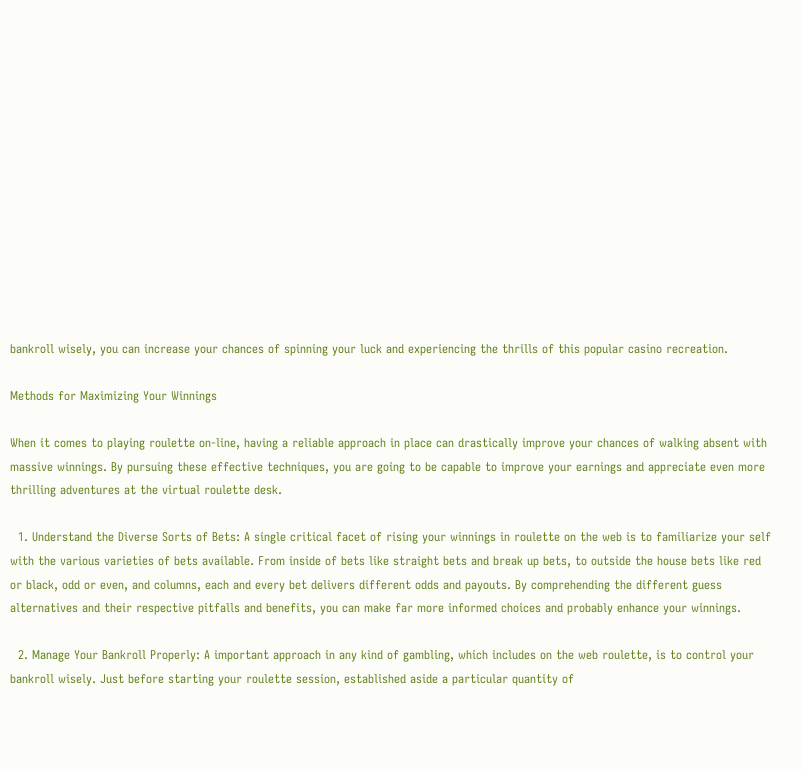bankroll wisely, you can increase your chances of spinning your luck and experiencing the thrills of this popular casino recreation.

Methods for Maximizing Your Winnings

When it comes to playing roulette on-line, having a reliable approach in place can drastically improve your chances of walking absent with massive winnings. By pursuing these effective techniques, you are going to be capable to improve your earnings and appreciate even more thrilling adventures at the virtual roulette desk.

  1. Understand the Diverse Sorts of Bets: A single critical facet of rising your winnings in roulette on the web is to familiarize your self with the various varieties of bets available. From inside of bets like straight bets and break up bets, to outside the house bets like red or black, odd or even, and columns, each and every bet delivers different odds and payouts. By comprehending the different guess alternatives and their respective pitfalls and benefits, you can make far more informed choices and probably enhance your winnings.

  2. Manage Your Bankroll Properly: A important approach in any kind of gambling, which includes on the web roulette, is to control your bankroll wisely. Just before starting your roulette session, established aside a particular quantity of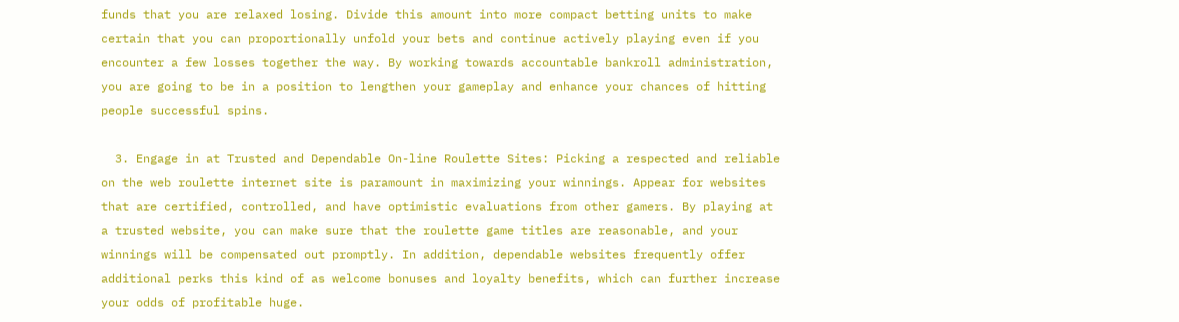funds that you are relaxed losing. Divide this amount into more compact betting units to make certain that you can proportionally unfold your bets and continue actively playing even if you encounter a few losses together the way. By working towards accountable bankroll administration, you are going to be in a position to lengthen your gameplay and enhance your chances of hitting people successful spins.

  3. Engage in at Trusted and Dependable On-line Roulette Sites: Picking a respected and reliable on the web roulette internet site is paramount in maximizing your winnings. Appear for websites that are certified, controlled, and have optimistic evaluations from other gamers. By playing at a trusted website, you can make sure that the roulette game titles are reasonable, and your winnings will be compensated out promptly. In addition, dependable websites frequently offer additional perks this kind of as welcome bonuses and loyalty benefits, which can further increase your odds of profitable huge.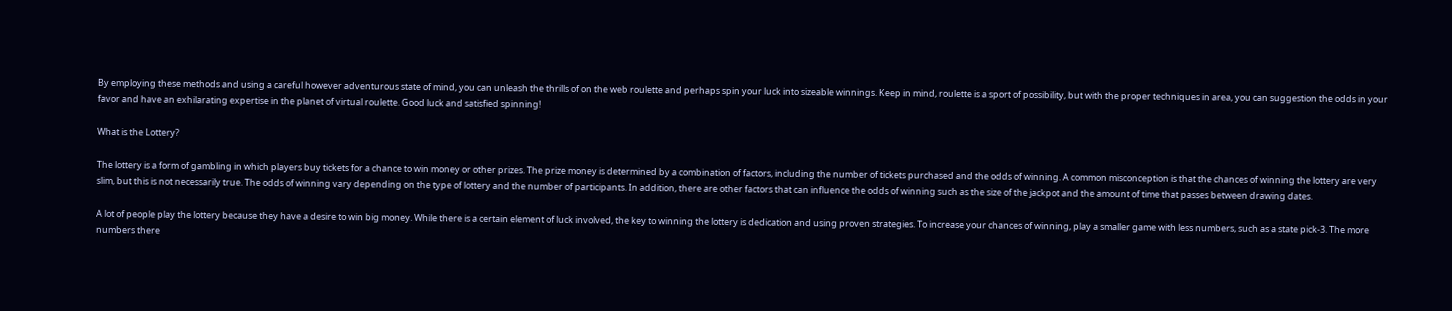By employing these methods and using a careful however adventurous state of mind, you can unleash the thrills of on the web roulette and perhaps spin your luck into sizeable winnings. Keep in mind, roulette is a sport of possibility, but with the proper techniques in area, you can suggestion the odds in your favor and have an exhilarating expertise in the planet of virtual roulette. Good luck and satisfied spinning!

What is the Lottery?

The lottery is a form of gambling in which players buy tickets for a chance to win money or other prizes. The prize money is determined by a combination of factors, including the number of tickets purchased and the odds of winning. A common misconception is that the chances of winning the lottery are very slim, but this is not necessarily true. The odds of winning vary depending on the type of lottery and the number of participants. In addition, there are other factors that can influence the odds of winning such as the size of the jackpot and the amount of time that passes between drawing dates.

A lot of people play the lottery because they have a desire to win big money. While there is a certain element of luck involved, the key to winning the lottery is dedication and using proven strategies. To increase your chances of winning, play a smaller game with less numbers, such as a state pick-3. The more numbers there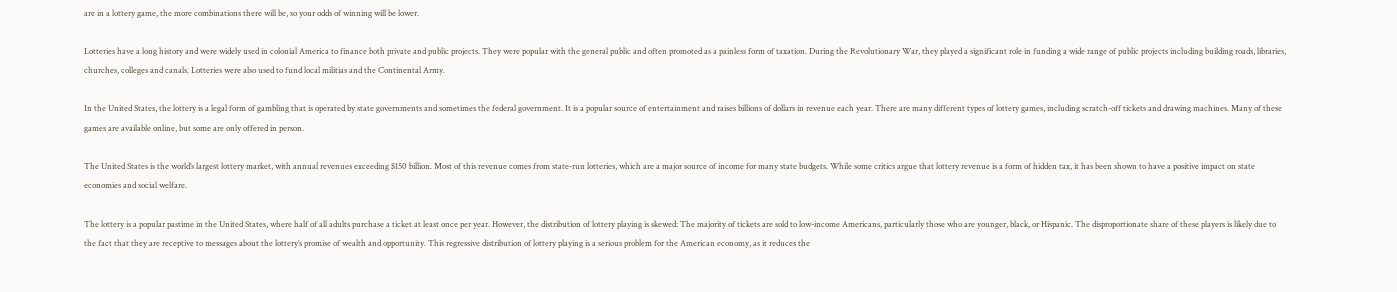are in a lottery game, the more combinations there will be, so your odds of winning will be lower.

Lotteries have a long history and were widely used in colonial America to finance both private and public projects. They were popular with the general public and often promoted as a painless form of taxation. During the Revolutionary War, they played a significant role in funding a wide range of public projects including building roads, libraries, churches, colleges and canals. Lotteries were also used to fund local militias and the Continental Army.

In the United States, the lottery is a legal form of gambling that is operated by state governments and sometimes the federal government. It is a popular source of entertainment and raises billions of dollars in revenue each year. There are many different types of lottery games, including scratch-off tickets and drawing machines. Many of these games are available online, but some are only offered in person.

The United States is the world’s largest lottery market, with annual revenues exceeding $150 billion. Most of this revenue comes from state-run lotteries, which are a major source of income for many state budgets. While some critics argue that lottery revenue is a form of hidden tax, it has been shown to have a positive impact on state economies and social welfare.

The lottery is a popular pastime in the United States, where half of all adults purchase a ticket at least once per year. However, the distribution of lottery playing is skewed: The majority of tickets are sold to low-income Americans, particularly those who are younger, black, or Hispanic. The disproportionate share of these players is likely due to the fact that they are receptive to messages about the lottery’s promise of wealth and opportunity. This regressive distribution of lottery playing is a serious problem for the American economy, as it reduces the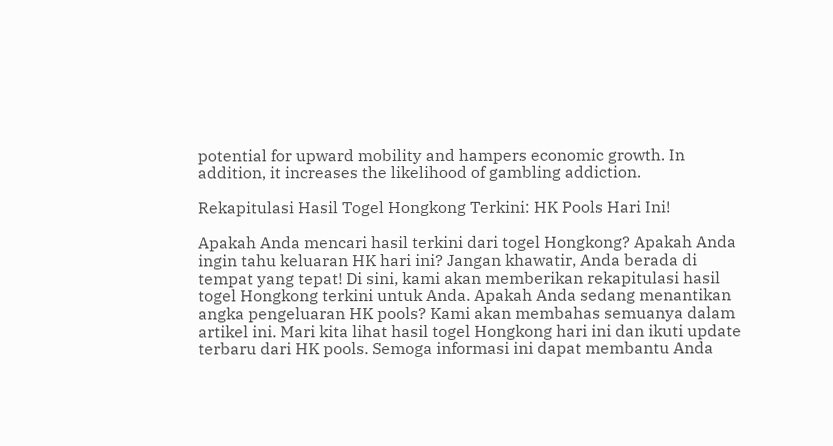potential for upward mobility and hampers economic growth. In addition, it increases the likelihood of gambling addiction.

Rekapitulasi Hasil Togel Hongkong Terkini: HK Pools Hari Ini!

Apakah Anda mencari hasil terkini dari togel Hongkong? Apakah Anda ingin tahu keluaran HK hari ini? Jangan khawatir, Anda berada di tempat yang tepat! Di sini, kami akan memberikan rekapitulasi hasil togel Hongkong terkini untuk Anda. Apakah Anda sedang menantikan angka pengeluaran HK pools? Kami akan membahas semuanya dalam artikel ini. Mari kita lihat hasil togel Hongkong hari ini dan ikuti update terbaru dari HK pools. Semoga informasi ini dapat membantu Anda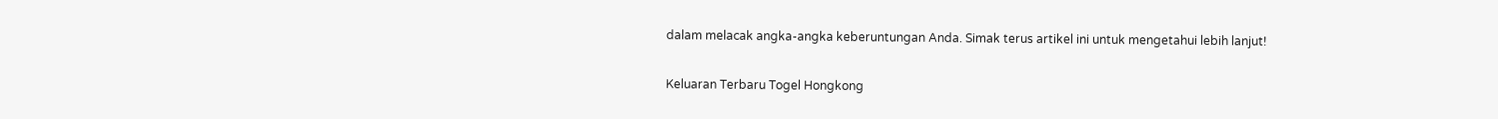dalam melacak angka-angka keberuntungan Anda. Simak terus artikel ini untuk mengetahui lebih lanjut!

Keluaran Terbaru Togel Hongkong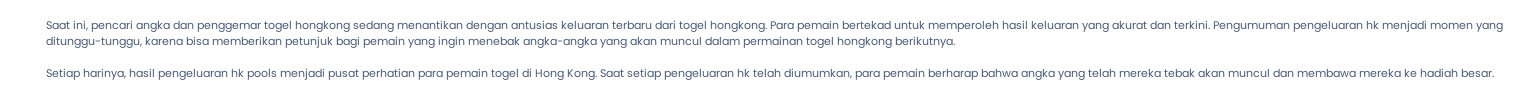Saat ini, pencari angka dan penggemar togel hongkong sedang menantikan dengan antusias keluaran terbaru dari togel hongkong. Para pemain bertekad untuk memperoleh hasil keluaran yang akurat dan terkini. Pengumuman pengeluaran hk menjadi momen yang ditunggu-tunggu, karena bisa memberikan petunjuk bagi pemain yang ingin menebak angka-angka yang akan muncul dalam permainan togel hongkong berikutnya.

Setiap harinya, hasil pengeluaran hk pools menjadi pusat perhatian para pemain togel di Hong Kong. Saat setiap pengeluaran hk telah diumumkan, para pemain berharap bahwa angka yang telah mereka tebak akan muncul dan membawa mereka ke hadiah besar.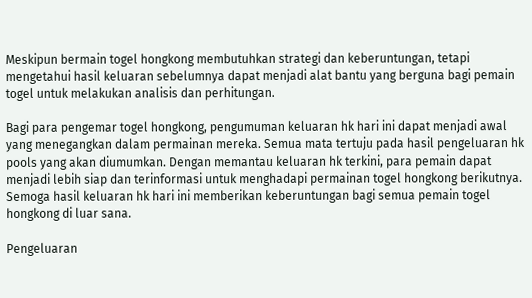Meskipun bermain togel hongkong membutuhkan strategi dan keberuntungan, tetapi mengetahui hasil keluaran sebelumnya dapat menjadi alat bantu yang berguna bagi pemain togel untuk melakukan analisis dan perhitungan.

Bagi para pengemar togel hongkong, pengumuman keluaran hk hari ini dapat menjadi awal yang menegangkan dalam permainan mereka. Semua mata tertuju pada hasil pengeluaran hk pools yang akan diumumkan. Dengan memantau keluaran hk terkini, para pemain dapat menjadi lebih siap dan terinformasi untuk menghadapi permainan togel hongkong berikutnya. Semoga hasil keluaran hk hari ini memberikan keberuntungan bagi semua pemain togel hongkong di luar sana.

Pengeluaran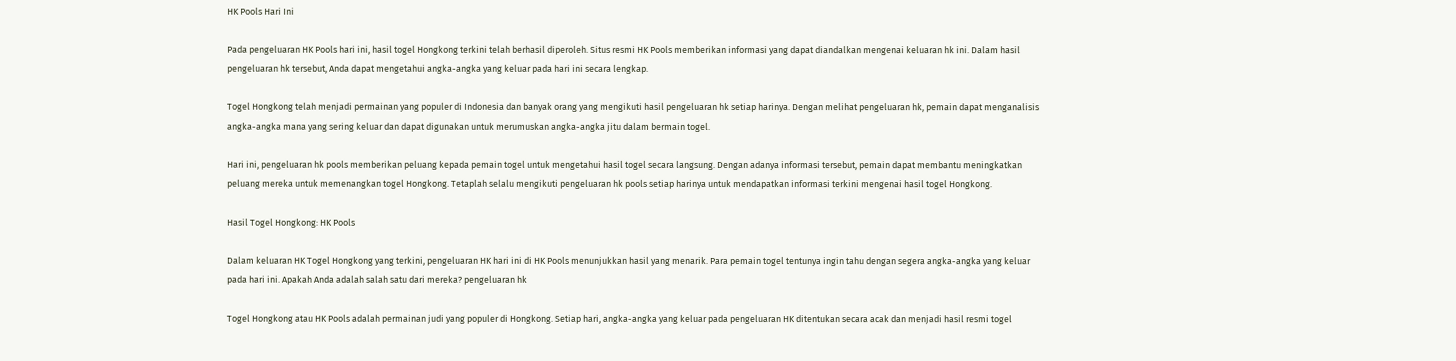HK Pools Hari Ini

Pada pengeluaran HK Pools hari ini, hasil togel Hongkong terkini telah berhasil diperoleh. Situs resmi HK Pools memberikan informasi yang dapat diandalkan mengenai keluaran hk ini. Dalam hasil pengeluaran hk tersebut, Anda dapat mengetahui angka-angka yang keluar pada hari ini secara lengkap.

Togel Hongkong telah menjadi permainan yang populer di Indonesia dan banyak orang yang mengikuti hasil pengeluaran hk setiap harinya. Dengan melihat pengeluaran hk, pemain dapat menganalisis angka-angka mana yang sering keluar dan dapat digunakan untuk merumuskan angka-angka jitu dalam bermain togel.

Hari ini, pengeluaran hk pools memberikan peluang kepada pemain togel untuk mengetahui hasil togel secara langsung. Dengan adanya informasi tersebut, pemain dapat membantu meningkatkan peluang mereka untuk memenangkan togel Hongkong. Tetaplah selalu mengikuti pengeluaran hk pools setiap harinya untuk mendapatkan informasi terkini mengenai hasil togel Hongkong.

Hasil Togel Hongkong: HK Pools

Dalam keluaran HK Togel Hongkong yang terkini, pengeluaran HK hari ini di HK Pools menunjukkan hasil yang menarik. Para pemain togel tentunya ingin tahu dengan segera angka-angka yang keluar pada hari ini. Apakah Anda adalah salah satu dari mereka? pengeluaran hk

Togel Hongkong atau HK Pools adalah permainan judi yang populer di Hongkong. Setiap hari, angka-angka yang keluar pada pengeluaran HK ditentukan secara acak dan menjadi hasil resmi togel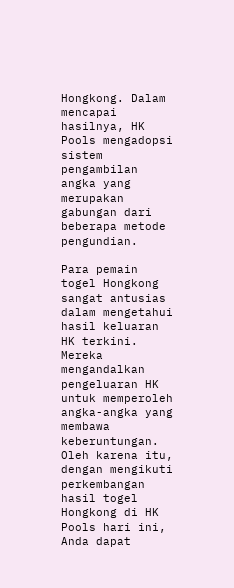Hongkong. Dalam mencapai hasilnya, HK Pools mengadopsi sistem pengambilan angka yang merupakan gabungan dari beberapa metode pengundian.

Para pemain togel Hongkong sangat antusias dalam mengetahui hasil keluaran HK terkini. Mereka mengandalkan pengeluaran HK untuk memperoleh angka-angka yang membawa keberuntungan. Oleh karena itu, dengan mengikuti perkembangan hasil togel Hongkong di HK Pools hari ini, Anda dapat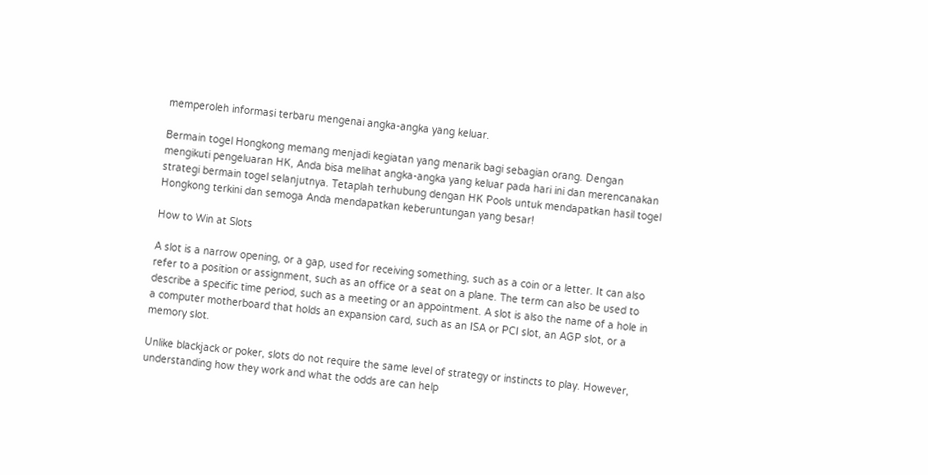memperoleh informasi terbaru mengenai angka-angka yang keluar.

Bermain togel Hongkong memang menjadi kegiatan yang menarik bagi sebagian orang. Dengan mengikuti pengeluaran HK, Anda bisa melihat angka-angka yang keluar pada hari ini dan merencanakan strategi bermain togel selanjutnya. Tetaplah terhubung dengan HK Pools untuk mendapatkan hasil togel Hongkong terkini dan semoga Anda mendapatkan keberuntungan yang besar!

How to Win at Slots

A slot is a narrow opening, or a gap, used for receiving something, such as a coin or a letter. It can also refer to a position or assignment, such as an office or a seat on a plane. The term can also be used to describe a specific time period, such as a meeting or an appointment. A slot is also the name of a hole in a computer motherboard that holds an expansion card, such as an ISA or PCI slot, an AGP slot, or a memory slot.

Unlike blackjack or poker, slots do not require the same level of strategy or instincts to play. However, understanding how they work and what the odds are can help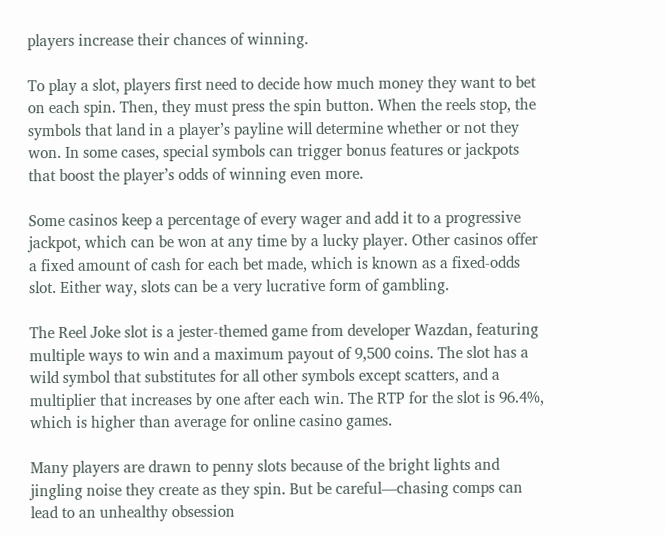players increase their chances of winning.

To play a slot, players first need to decide how much money they want to bet on each spin. Then, they must press the spin button. When the reels stop, the symbols that land in a player’s payline will determine whether or not they won. In some cases, special symbols can trigger bonus features or jackpots that boost the player’s odds of winning even more.

Some casinos keep a percentage of every wager and add it to a progressive jackpot, which can be won at any time by a lucky player. Other casinos offer a fixed amount of cash for each bet made, which is known as a fixed-odds slot. Either way, slots can be a very lucrative form of gambling.

The Reel Joke slot is a jester-themed game from developer Wazdan, featuring multiple ways to win and a maximum payout of 9,500 coins. The slot has a wild symbol that substitutes for all other symbols except scatters, and a multiplier that increases by one after each win. The RTP for the slot is 96.4%, which is higher than average for online casino games.

Many players are drawn to penny slots because of the bright lights and jingling noise they create as they spin. But be careful—chasing comps can lead to an unhealthy obsession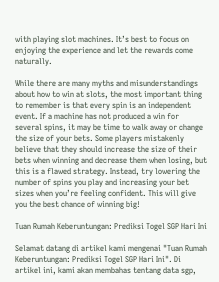with playing slot machines. It’s best to focus on enjoying the experience and let the rewards come naturally.

While there are many myths and misunderstandings about how to win at slots, the most important thing to remember is that every spin is an independent event. If a machine has not produced a win for several spins, it may be time to walk away or change the size of your bets. Some players mistakenly believe that they should increase the size of their bets when winning and decrease them when losing, but this is a flawed strategy. Instead, try lowering the number of spins you play and increasing your bet sizes when you’re feeling confident. This will give you the best chance of winning big!

Tuan Rumah Keberuntungan: Prediksi Togel SGP Hari Ini

Selamat datang di artikel kami mengenai "Tuan Rumah Keberuntungan: Prediksi Togel SGP Hari Ini". Di artikel ini, kami akan membahas tentang data sgp,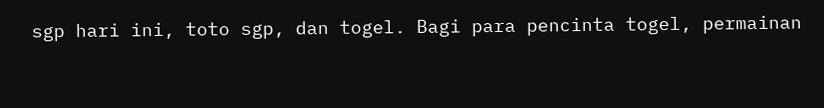sgp hari ini, toto sgp, dan togel. Bagi para pencinta togel, permainan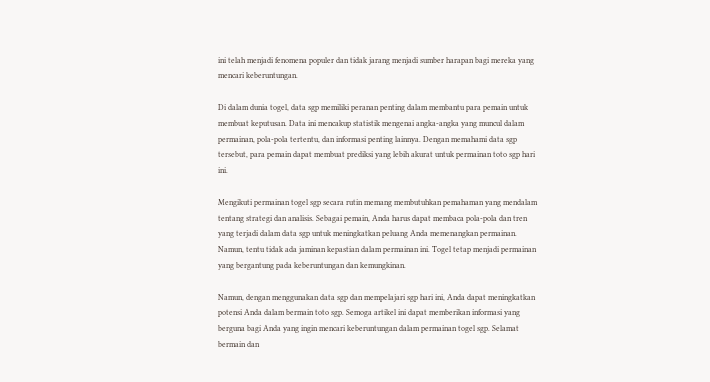ini telah menjadi fenomena populer dan tidak jarang menjadi sumber harapan bagi mereka yang mencari keberuntungan.

Di dalam dunia togel, data sgp memiliki peranan penting dalam membantu para pemain untuk membuat keputusan. Data ini mencakup statistik mengenai angka-angka yang muncul dalam permainan, pola-pola tertentu, dan informasi penting lainnya. Dengan memahami data sgp tersebut, para pemain dapat membuat prediksi yang lebih akurat untuk permainan toto sgp hari ini.

Mengikuti permainan togel sgp secara rutin memang membutuhkan pemahaman yang mendalam tentang strategi dan analisis. Sebagai pemain, Anda harus dapat membaca pola-pola dan tren yang terjadi dalam data sgp untuk meningkatkan peluang Anda memenangkan permainan. Namun, tentu tidak ada jaminan kepastian dalam permainan ini. Togel tetap menjadi permainan yang bergantung pada keberuntungan dan kemungkinan.

Namun, dengan menggunakan data sgp dan mempelajari sgp hari ini, Anda dapat meningkatkan potensi Anda dalam bermain toto sgp. Semoga artikel ini dapat memberikan informasi yang berguna bagi Anda yang ingin mencari keberuntungan dalam permainan togel sgp. Selamat bermain dan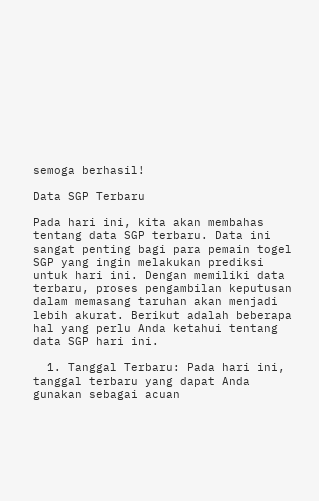semoga berhasil!

Data SGP Terbaru

Pada hari ini, kita akan membahas tentang data SGP terbaru. Data ini sangat penting bagi para pemain togel SGP yang ingin melakukan prediksi untuk hari ini. Dengan memiliki data terbaru, proses pengambilan keputusan dalam memasang taruhan akan menjadi lebih akurat. Berikut adalah beberapa hal yang perlu Anda ketahui tentang data SGP hari ini.

  1. Tanggal Terbaru: Pada hari ini, tanggal terbaru yang dapat Anda gunakan sebagai acuan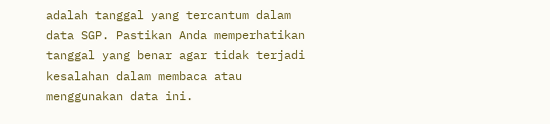adalah tanggal yang tercantum dalam data SGP. Pastikan Anda memperhatikan tanggal yang benar agar tidak terjadi kesalahan dalam membaca atau menggunakan data ini.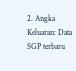2. Angka Keluaran: Data SGP terbaru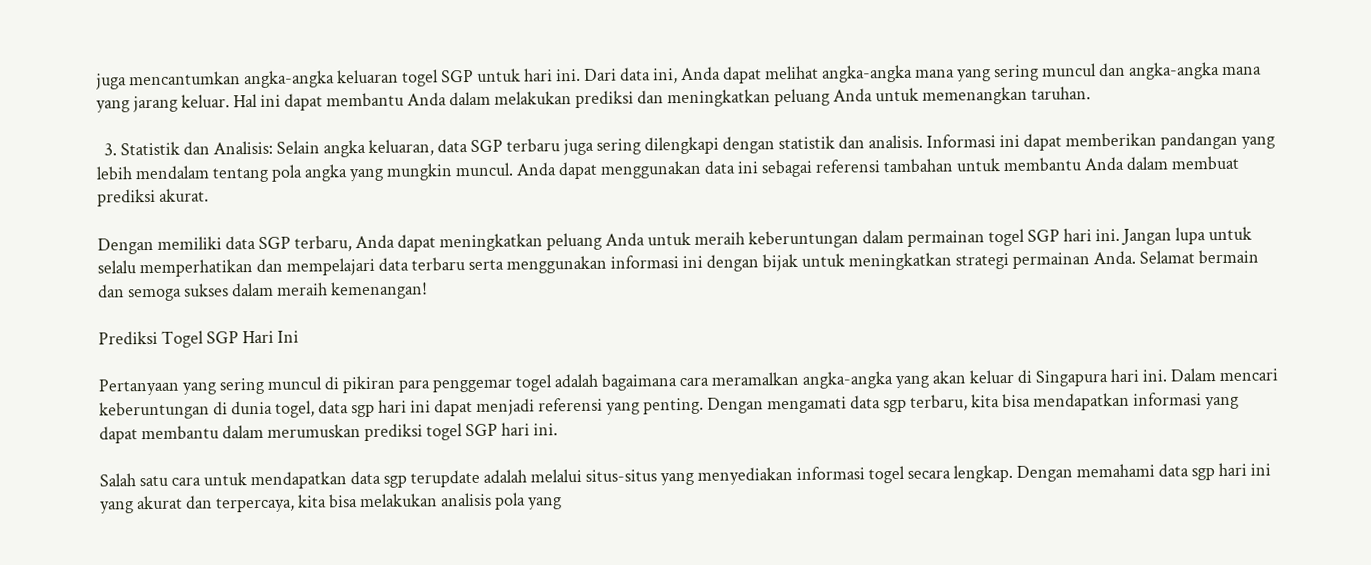juga mencantumkan angka-angka keluaran togel SGP untuk hari ini. Dari data ini, Anda dapat melihat angka-angka mana yang sering muncul dan angka-angka mana yang jarang keluar. Hal ini dapat membantu Anda dalam melakukan prediksi dan meningkatkan peluang Anda untuk memenangkan taruhan.

  3. Statistik dan Analisis: Selain angka keluaran, data SGP terbaru juga sering dilengkapi dengan statistik dan analisis. Informasi ini dapat memberikan pandangan yang lebih mendalam tentang pola angka yang mungkin muncul. Anda dapat menggunakan data ini sebagai referensi tambahan untuk membantu Anda dalam membuat prediksi akurat.

Dengan memiliki data SGP terbaru, Anda dapat meningkatkan peluang Anda untuk meraih keberuntungan dalam permainan togel SGP hari ini. Jangan lupa untuk selalu memperhatikan dan mempelajari data terbaru serta menggunakan informasi ini dengan bijak untuk meningkatkan strategi permainan Anda. Selamat bermain dan semoga sukses dalam meraih kemenangan!

Prediksi Togel SGP Hari Ini

Pertanyaan yang sering muncul di pikiran para penggemar togel adalah bagaimana cara meramalkan angka-angka yang akan keluar di Singapura hari ini. Dalam mencari keberuntungan di dunia togel, data sgp hari ini dapat menjadi referensi yang penting. Dengan mengamati data sgp terbaru, kita bisa mendapatkan informasi yang dapat membantu dalam merumuskan prediksi togel SGP hari ini.

Salah satu cara untuk mendapatkan data sgp terupdate adalah melalui situs-situs yang menyediakan informasi togel secara lengkap. Dengan memahami data sgp hari ini yang akurat dan terpercaya, kita bisa melakukan analisis pola yang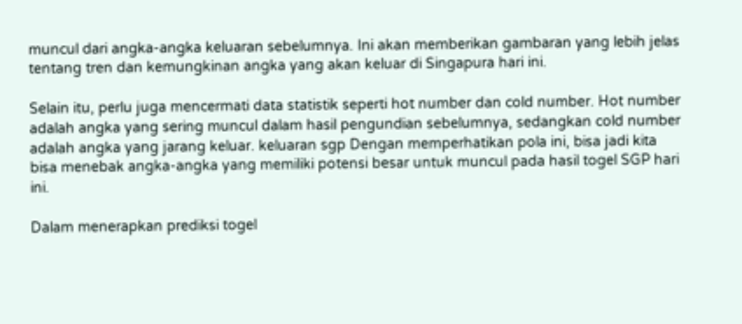muncul dari angka-angka keluaran sebelumnya. Ini akan memberikan gambaran yang lebih jelas tentang tren dan kemungkinan angka yang akan keluar di Singapura hari ini.

Selain itu, perlu juga mencermati data statistik seperti hot number dan cold number. Hot number adalah angka yang sering muncul dalam hasil pengundian sebelumnya, sedangkan cold number adalah angka yang jarang keluar. keluaran sgp Dengan memperhatikan pola ini, bisa jadi kita bisa menebak angka-angka yang memiliki potensi besar untuk muncul pada hasil togel SGP hari ini.

Dalam menerapkan prediksi togel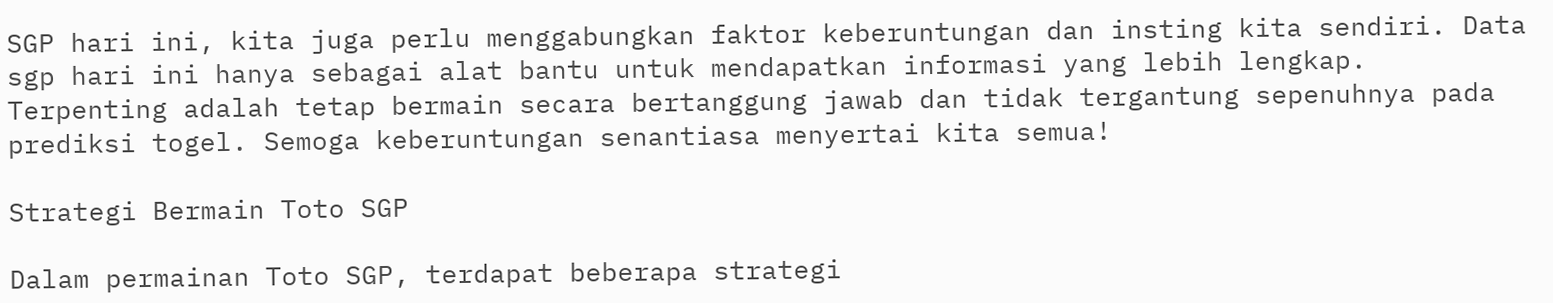SGP hari ini, kita juga perlu menggabungkan faktor keberuntungan dan insting kita sendiri. Data sgp hari ini hanya sebagai alat bantu untuk mendapatkan informasi yang lebih lengkap. Terpenting adalah tetap bermain secara bertanggung jawab dan tidak tergantung sepenuhnya pada prediksi togel. Semoga keberuntungan senantiasa menyertai kita semua!

Strategi Bermain Toto SGP

Dalam permainan Toto SGP, terdapat beberapa strategi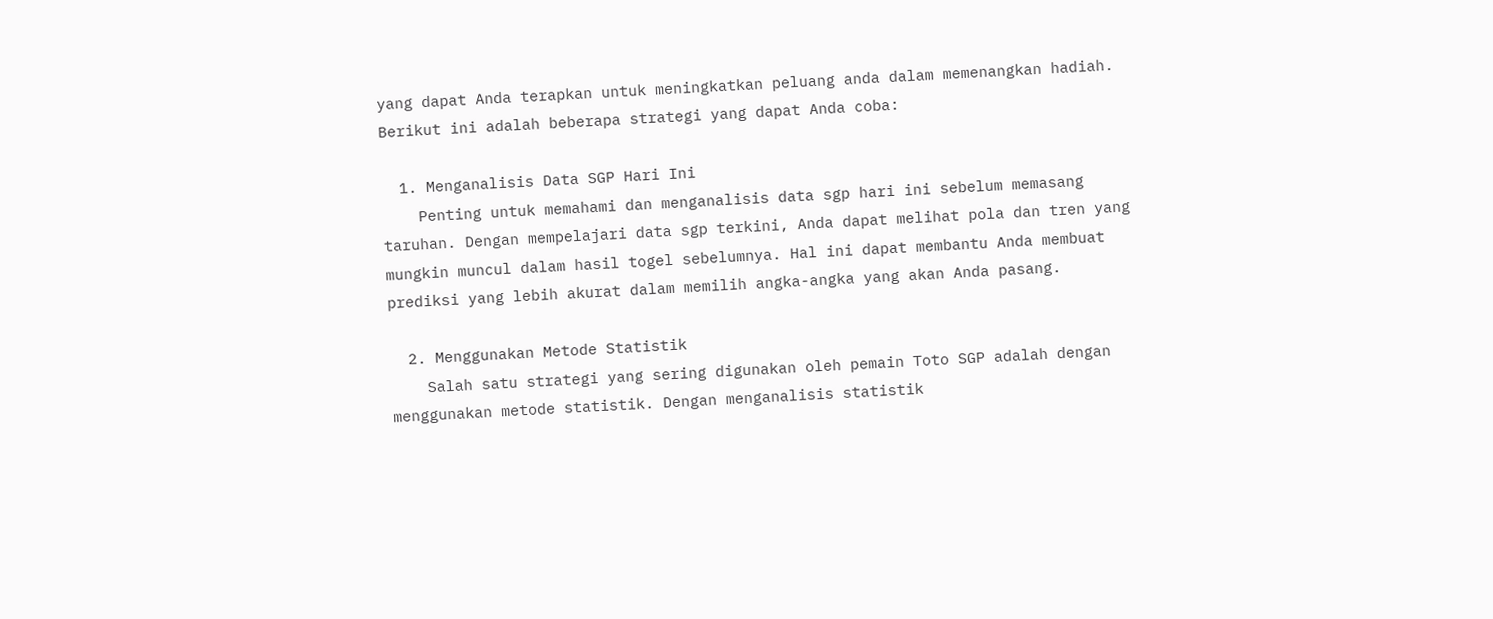yang dapat Anda terapkan untuk meningkatkan peluang anda dalam memenangkan hadiah. Berikut ini adalah beberapa strategi yang dapat Anda coba:

  1. Menganalisis Data SGP Hari Ini
    Penting untuk memahami dan menganalisis data sgp hari ini sebelum memasang taruhan. Dengan mempelajari data sgp terkini, Anda dapat melihat pola dan tren yang mungkin muncul dalam hasil togel sebelumnya. Hal ini dapat membantu Anda membuat prediksi yang lebih akurat dalam memilih angka-angka yang akan Anda pasang.

  2. Menggunakan Metode Statistik
    Salah satu strategi yang sering digunakan oleh pemain Toto SGP adalah dengan menggunakan metode statistik. Dengan menganalisis statistik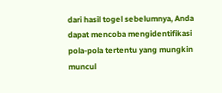dari hasil togel sebelumnya, Anda dapat mencoba mengidentifikasi pola-pola tertentu yang mungkin muncul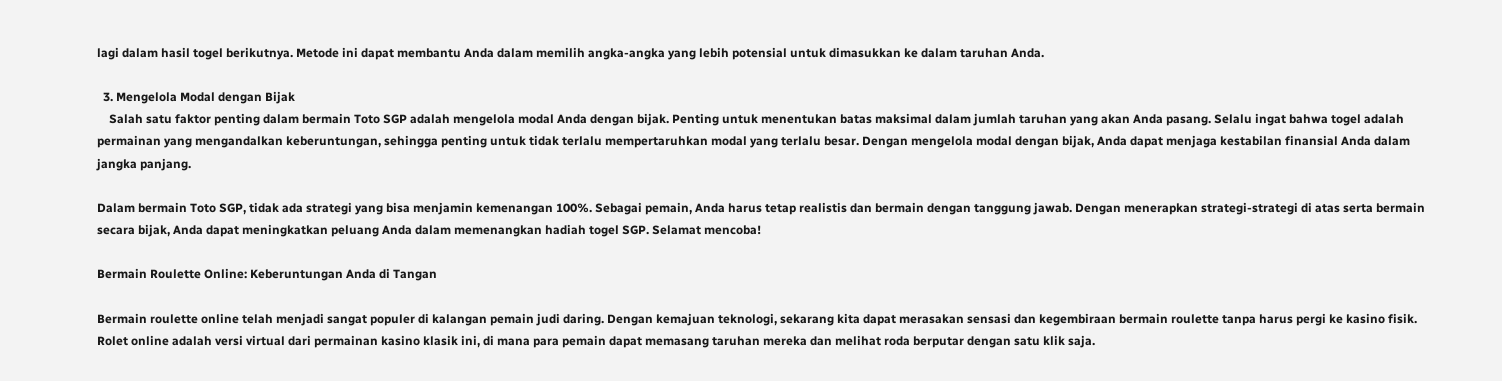lagi dalam hasil togel berikutnya. Metode ini dapat membantu Anda dalam memilih angka-angka yang lebih potensial untuk dimasukkan ke dalam taruhan Anda.

  3. Mengelola Modal dengan Bijak
    Salah satu faktor penting dalam bermain Toto SGP adalah mengelola modal Anda dengan bijak. Penting untuk menentukan batas maksimal dalam jumlah taruhan yang akan Anda pasang. Selalu ingat bahwa togel adalah permainan yang mengandalkan keberuntungan, sehingga penting untuk tidak terlalu mempertaruhkan modal yang terlalu besar. Dengan mengelola modal dengan bijak, Anda dapat menjaga kestabilan finansial Anda dalam jangka panjang.

Dalam bermain Toto SGP, tidak ada strategi yang bisa menjamin kemenangan 100%. Sebagai pemain, Anda harus tetap realistis dan bermain dengan tanggung jawab. Dengan menerapkan strategi-strategi di atas serta bermain secara bijak, Anda dapat meningkatkan peluang Anda dalam memenangkan hadiah togel SGP. Selamat mencoba!

Bermain Roulette Online: Keberuntungan Anda di Tangan

Bermain roulette online telah menjadi sangat populer di kalangan pemain judi daring. Dengan kemajuan teknologi, sekarang kita dapat merasakan sensasi dan kegembiraan bermain roulette tanpa harus pergi ke kasino fisik. Rolet online adalah versi virtual dari permainan kasino klasik ini, di mana para pemain dapat memasang taruhan mereka dan melihat roda berputar dengan satu klik saja.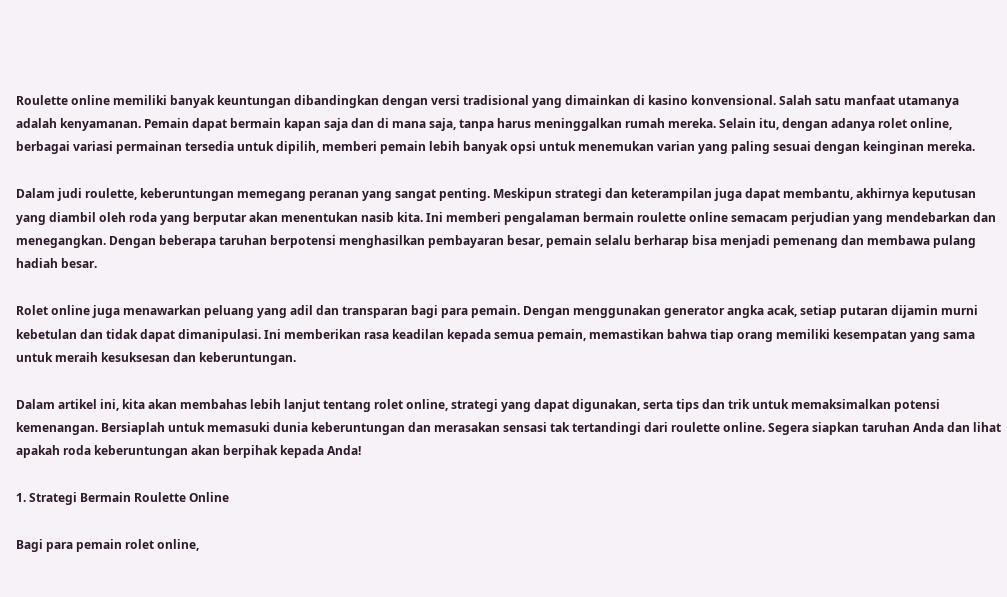Roulette online memiliki banyak keuntungan dibandingkan dengan versi tradisional yang dimainkan di kasino konvensional. Salah satu manfaat utamanya adalah kenyamanan. Pemain dapat bermain kapan saja dan di mana saja, tanpa harus meninggalkan rumah mereka. Selain itu, dengan adanya rolet online, berbagai variasi permainan tersedia untuk dipilih, memberi pemain lebih banyak opsi untuk menemukan varian yang paling sesuai dengan keinginan mereka.

Dalam judi roulette, keberuntungan memegang peranan yang sangat penting. Meskipun strategi dan keterampilan juga dapat membantu, akhirnya keputusan yang diambil oleh roda yang berputar akan menentukan nasib kita. Ini memberi pengalaman bermain roulette online semacam perjudian yang mendebarkan dan menegangkan. Dengan beberapa taruhan berpotensi menghasilkan pembayaran besar, pemain selalu berharap bisa menjadi pemenang dan membawa pulang hadiah besar.

Rolet online juga menawarkan peluang yang adil dan transparan bagi para pemain. Dengan menggunakan generator angka acak, setiap putaran dijamin murni kebetulan dan tidak dapat dimanipulasi. Ini memberikan rasa keadilan kepada semua pemain, memastikan bahwa tiap orang memiliki kesempatan yang sama untuk meraih kesuksesan dan keberuntungan.

Dalam artikel ini, kita akan membahas lebih lanjut tentang rolet online, strategi yang dapat digunakan, serta tips dan trik untuk memaksimalkan potensi kemenangan. Bersiaplah untuk memasuki dunia keberuntungan dan merasakan sensasi tak tertandingi dari roulette online. Segera siapkan taruhan Anda dan lihat apakah roda keberuntungan akan berpihak kepada Anda!

1. Strategi Bermain Roulette Online

Bagi para pemain rolet online,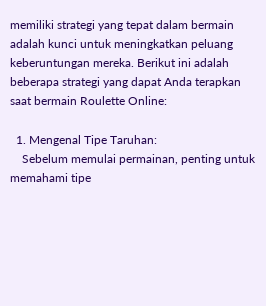memiliki strategi yang tepat dalam bermain adalah kunci untuk meningkatkan peluang keberuntungan mereka. Berikut ini adalah beberapa strategi yang dapat Anda terapkan saat bermain Roulette Online:

  1. Mengenal Tipe Taruhan:
    Sebelum memulai permainan, penting untuk memahami tipe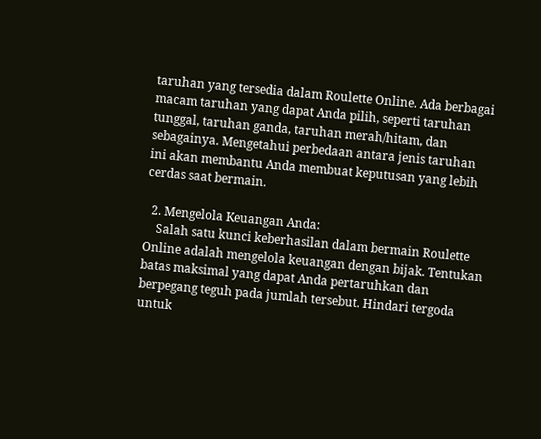taruhan yang tersedia dalam Roulette Online. Ada berbagai macam taruhan yang dapat Anda pilih, seperti taruhan tunggal, taruhan ganda, taruhan merah/hitam, dan sebagainya. Mengetahui perbedaan antara jenis taruhan ini akan membantu Anda membuat keputusan yang lebih cerdas saat bermain.

  2. Mengelola Keuangan Anda:
    Salah satu kunci keberhasilan dalam bermain Roulette Online adalah mengelola keuangan dengan bijak. Tentukan batas maksimal yang dapat Anda pertaruhkan dan berpegang teguh pada jumlah tersebut. Hindari tergoda untuk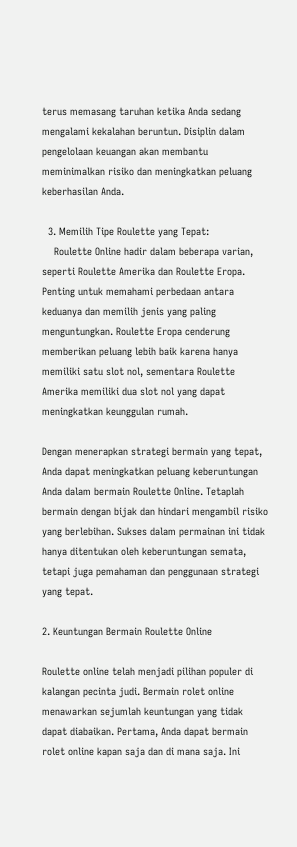terus memasang taruhan ketika Anda sedang mengalami kekalahan beruntun. Disiplin dalam pengelolaan keuangan akan membantu meminimalkan risiko dan meningkatkan peluang keberhasilan Anda.

  3. Memilih Tipe Roulette yang Tepat:
    Roulette Online hadir dalam beberapa varian, seperti Roulette Amerika dan Roulette Eropa. Penting untuk memahami perbedaan antara keduanya dan memilih jenis yang paling menguntungkan. Roulette Eropa cenderung memberikan peluang lebih baik karena hanya memiliki satu slot nol, sementara Roulette Amerika memiliki dua slot nol yang dapat meningkatkan keunggulan rumah.

Dengan menerapkan strategi bermain yang tepat, Anda dapat meningkatkan peluang keberuntungan Anda dalam bermain Roulette Online. Tetaplah bermain dengan bijak dan hindari mengambil risiko yang berlebihan. Sukses dalam permainan ini tidak hanya ditentukan oleh keberuntungan semata, tetapi juga pemahaman dan penggunaan strategi yang tepat.

2. Keuntungan Bermain Roulette Online

Roulette online telah menjadi pilihan populer di kalangan pecinta judi. Bermain rolet online menawarkan sejumlah keuntungan yang tidak dapat diabaikan. Pertama, Anda dapat bermain rolet online kapan saja dan di mana saja. Ini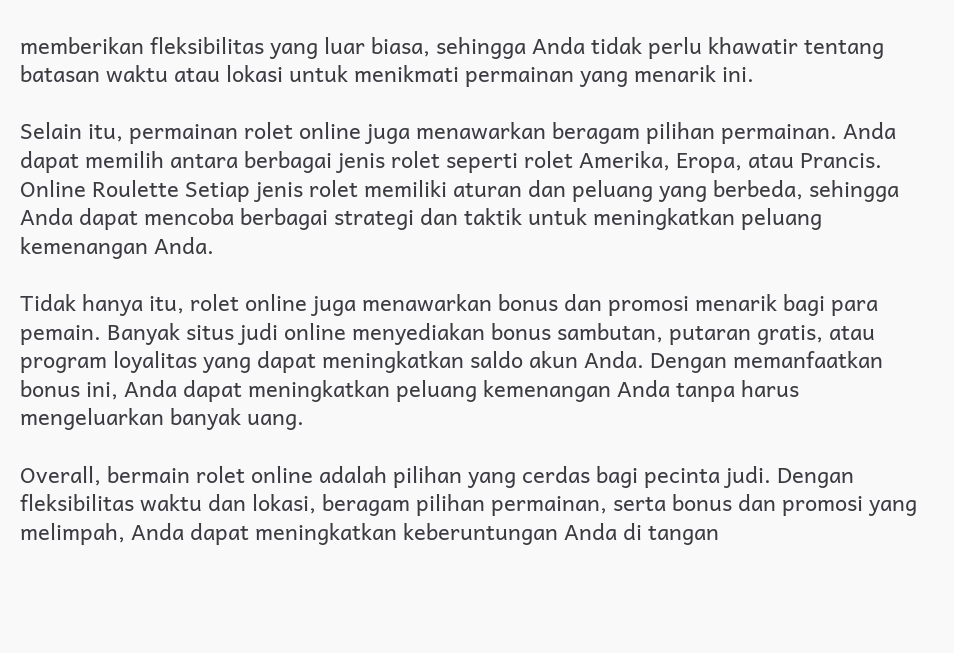memberikan fleksibilitas yang luar biasa, sehingga Anda tidak perlu khawatir tentang batasan waktu atau lokasi untuk menikmati permainan yang menarik ini.

Selain itu, permainan rolet online juga menawarkan beragam pilihan permainan. Anda dapat memilih antara berbagai jenis rolet seperti rolet Amerika, Eropa, atau Prancis. Online Roulette Setiap jenis rolet memiliki aturan dan peluang yang berbeda, sehingga Anda dapat mencoba berbagai strategi dan taktik untuk meningkatkan peluang kemenangan Anda.

Tidak hanya itu, rolet online juga menawarkan bonus dan promosi menarik bagi para pemain. Banyak situs judi online menyediakan bonus sambutan, putaran gratis, atau program loyalitas yang dapat meningkatkan saldo akun Anda. Dengan memanfaatkan bonus ini, Anda dapat meningkatkan peluang kemenangan Anda tanpa harus mengeluarkan banyak uang.

Overall, bermain rolet online adalah pilihan yang cerdas bagi pecinta judi. Dengan fleksibilitas waktu dan lokasi, beragam pilihan permainan, serta bonus dan promosi yang melimpah, Anda dapat meningkatkan keberuntungan Anda di tangan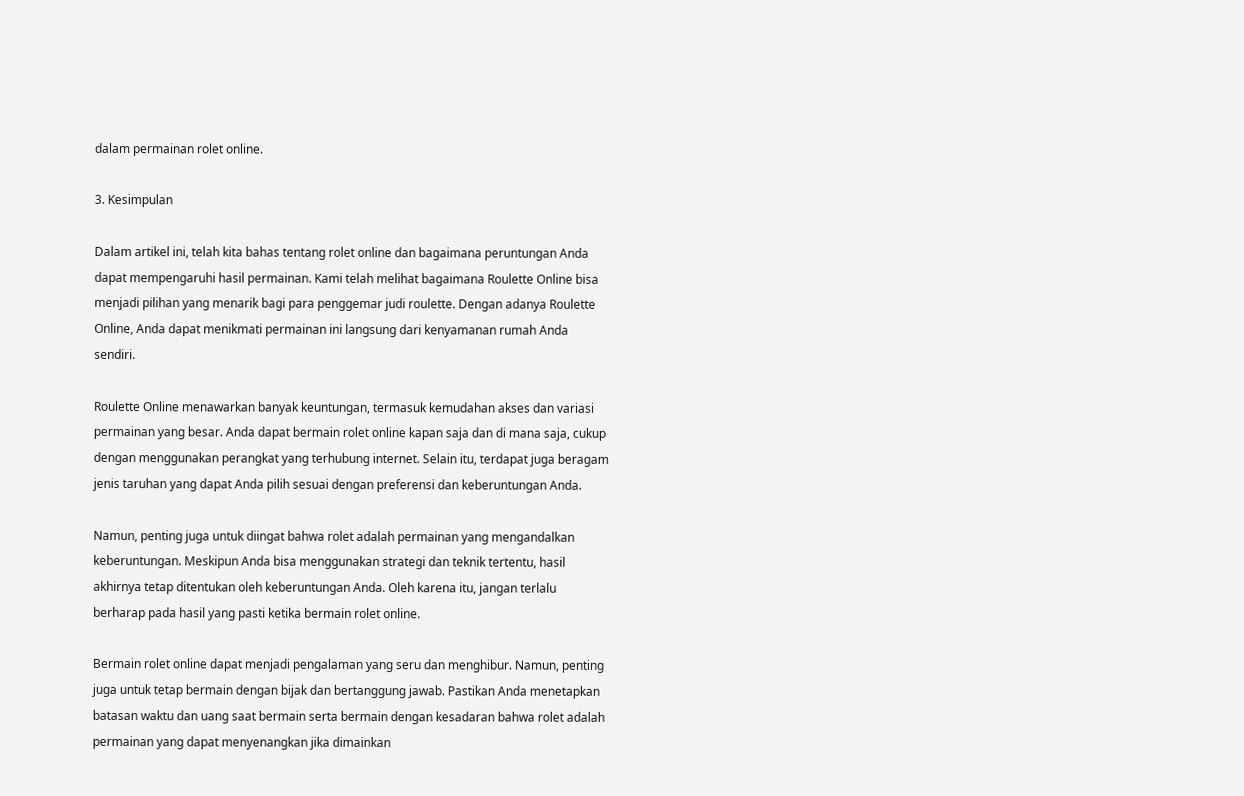dalam permainan rolet online.

3. Kesimpulan

Dalam artikel ini, telah kita bahas tentang rolet online dan bagaimana peruntungan Anda dapat mempengaruhi hasil permainan. Kami telah melihat bagaimana Roulette Online bisa menjadi pilihan yang menarik bagi para penggemar judi roulette. Dengan adanya Roulette Online, Anda dapat menikmati permainan ini langsung dari kenyamanan rumah Anda sendiri.

Roulette Online menawarkan banyak keuntungan, termasuk kemudahan akses dan variasi permainan yang besar. Anda dapat bermain rolet online kapan saja dan di mana saja, cukup dengan menggunakan perangkat yang terhubung internet. Selain itu, terdapat juga beragam jenis taruhan yang dapat Anda pilih sesuai dengan preferensi dan keberuntungan Anda.

Namun, penting juga untuk diingat bahwa rolet adalah permainan yang mengandalkan keberuntungan. Meskipun Anda bisa menggunakan strategi dan teknik tertentu, hasil akhirnya tetap ditentukan oleh keberuntungan Anda. Oleh karena itu, jangan terlalu berharap pada hasil yang pasti ketika bermain rolet online.

Bermain rolet online dapat menjadi pengalaman yang seru dan menghibur. Namun, penting juga untuk tetap bermain dengan bijak dan bertanggung jawab. Pastikan Anda menetapkan batasan waktu dan uang saat bermain serta bermain dengan kesadaran bahwa rolet adalah permainan yang dapat menyenangkan jika dimainkan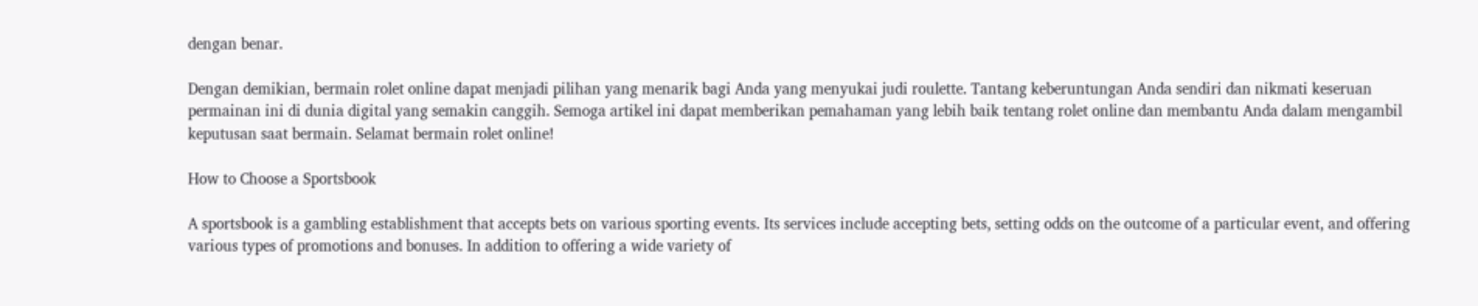dengan benar.

Dengan demikian, bermain rolet online dapat menjadi pilihan yang menarik bagi Anda yang menyukai judi roulette. Tantang keberuntungan Anda sendiri dan nikmati keseruan permainan ini di dunia digital yang semakin canggih. Semoga artikel ini dapat memberikan pemahaman yang lebih baik tentang rolet online dan membantu Anda dalam mengambil keputusan saat bermain. Selamat bermain rolet online!

How to Choose a Sportsbook

A sportsbook is a gambling establishment that accepts bets on various sporting events. Its services include accepting bets, setting odds on the outcome of a particular event, and offering various types of promotions and bonuses. In addition to offering a wide variety of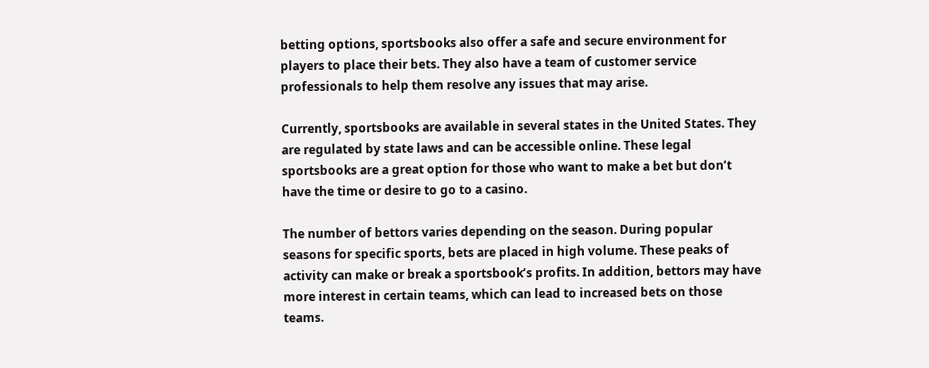betting options, sportsbooks also offer a safe and secure environment for players to place their bets. They also have a team of customer service professionals to help them resolve any issues that may arise.

Currently, sportsbooks are available in several states in the United States. They are regulated by state laws and can be accessible online. These legal sportsbooks are a great option for those who want to make a bet but don’t have the time or desire to go to a casino.

The number of bettors varies depending on the season. During popular seasons for specific sports, bets are placed in high volume. These peaks of activity can make or break a sportsbook’s profits. In addition, bettors may have more interest in certain teams, which can lead to increased bets on those teams.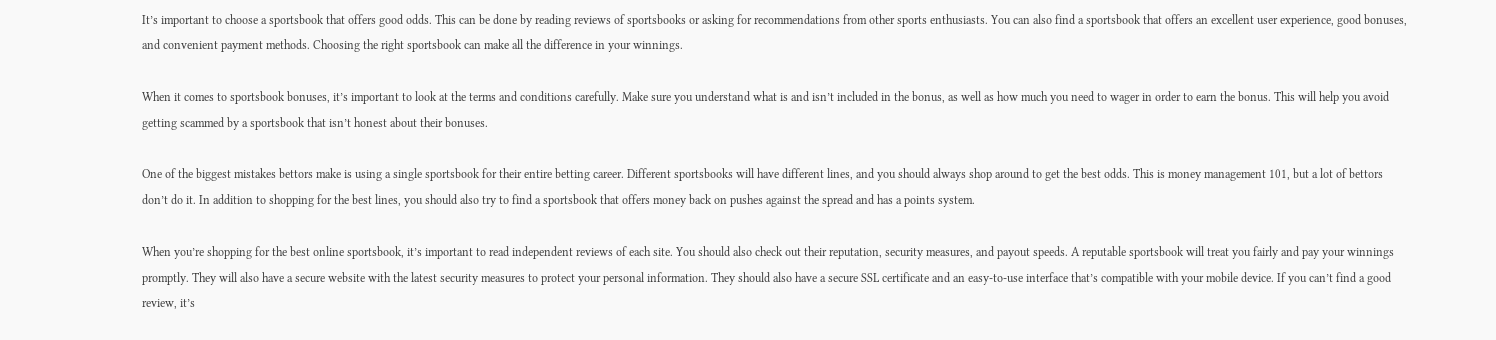It’s important to choose a sportsbook that offers good odds. This can be done by reading reviews of sportsbooks or asking for recommendations from other sports enthusiasts. You can also find a sportsbook that offers an excellent user experience, good bonuses, and convenient payment methods. Choosing the right sportsbook can make all the difference in your winnings.

When it comes to sportsbook bonuses, it’s important to look at the terms and conditions carefully. Make sure you understand what is and isn’t included in the bonus, as well as how much you need to wager in order to earn the bonus. This will help you avoid getting scammed by a sportsbook that isn’t honest about their bonuses.

One of the biggest mistakes bettors make is using a single sportsbook for their entire betting career. Different sportsbooks will have different lines, and you should always shop around to get the best odds. This is money management 101, but a lot of bettors don’t do it. In addition to shopping for the best lines, you should also try to find a sportsbook that offers money back on pushes against the spread and has a points system.

When you’re shopping for the best online sportsbook, it’s important to read independent reviews of each site. You should also check out their reputation, security measures, and payout speeds. A reputable sportsbook will treat you fairly and pay your winnings promptly. They will also have a secure website with the latest security measures to protect your personal information. They should also have a secure SSL certificate and an easy-to-use interface that’s compatible with your mobile device. If you can’t find a good review, it’s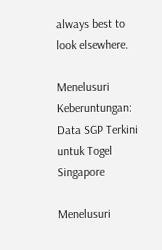always best to look elsewhere.

Menelusuri Keberuntungan: Data SGP Terkini untuk Togel Singapore

Menelusuri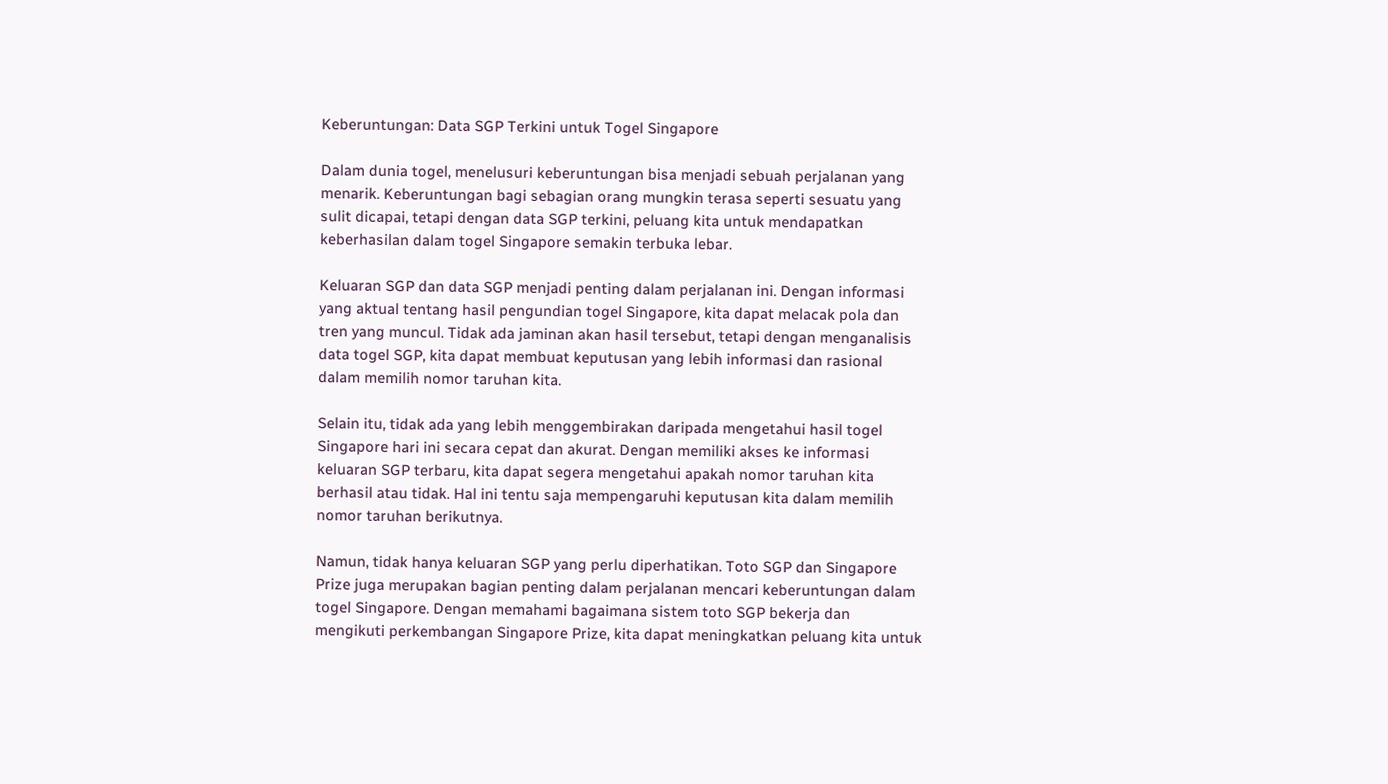Keberuntungan: Data SGP Terkini untuk Togel Singapore

Dalam dunia togel, menelusuri keberuntungan bisa menjadi sebuah perjalanan yang menarik. Keberuntungan bagi sebagian orang mungkin terasa seperti sesuatu yang sulit dicapai, tetapi dengan data SGP terkini, peluang kita untuk mendapatkan keberhasilan dalam togel Singapore semakin terbuka lebar.

Keluaran SGP dan data SGP menjadi penting dalam perjalanan ini. Dengan informasi yang aktual tentang hasil pengundian togel Singapore, kita dapat melacak pola dan tren yang muncul. Tidak ada jaminan akan hasil tersebut, tetapi dengan menganalisis data togel SGP, kita dapat membuat keputusan yang lebih informasi dan rasional dalam memilih nomor taruhan kita.

Selain itu, tidak ada yang lebih menggembirakan daripada mengetahui hasil togel Singapore hari ini secara cepat dan akurat. Dengan memiliki akses ke informasi keluaran SGP terbaru, kita dapat segera mengetahui apakah nomor taruhan kita berhasil atau tidak. Hal ini tentu saja mempengaruhi keputusan kita dalam memilih nomor taruhan berikutnya.

Namun, tidak hanya keluaran SGP yang perlu diperhatikan. Toto SGP dan Singapore Prize juga merupakan bagian penting dalam perjalanan mencari keberuntungan dalam togel Singapore. Dengan memahami bagaimana sistem toto SGP bekerja dan mengikuti perkembangan Singapore Prize, kita dapat meningkatkan peluang kita untuk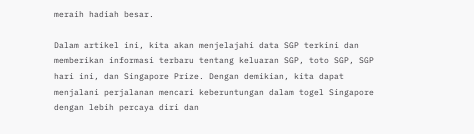meraih hadiah besar.

Dalam artikel ini, kita akan menjelajahi data SGP terkini dan memberikan informasi terbaru tentang keluaran SGP, toto SGP, SGP hari ini, dan Singapore Prize. Dengan demikian, kita dapat menjalani perjalanan mencari keberuntungan dalam togel Singapore dengan lebih percaya diri dan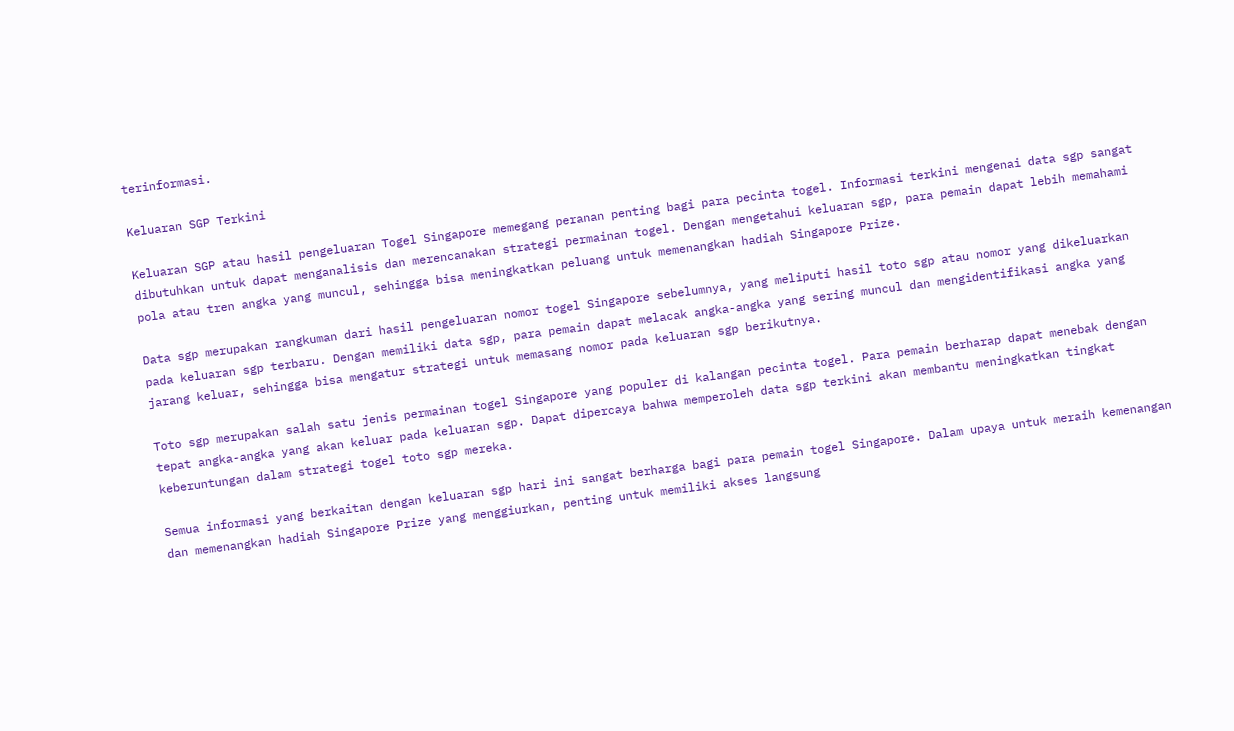terinformasi.

Keluaran SGP Terkini

Keluaran SGP atau hasil pengeluaran Togel Singapore memegang peranan penting bagi para pecinta togel. Informasi terkini mengenai data sgp sangat dibutuhkan untuk dapat menganalisis dan merencanakan strategi permainan togel. Dengan mengetahui keluaran sgp, para pemain dapat lebih memahami pola atau tren angka yang muncul, sehingga bisa meningkatkan peluang untuk memenangkan hadiah Singapore Prize.

Data sgp merupakan rangkuman dari hasil pengeluaran nomor togel Singapore sebelumnya, yang meliputi hasil toto sgp atau nomor yang dikeluarkan pada keluaran sgp terbaru. Dengan memiliki data sgp, para pemain dapat melacak angka-angka yang sering muncul dan mengidentifikasi angka yang jarang keluar, sehingga bisa mengatur strategi untuk memasang nomor pada keluaran sgp berikutnya.

Toto sgp merupakan salah satu jenis permainan togel Singapore yang populer di kalangan pecinta togel. Para pemain berharap dapat menebak dengan tepat angka-angka yang akan keluar pada keluaran sgp. Dapat dipercaya bahwa memperoleh data sgp terkini akan membantu meningkatkan tingkat keberuntungan dalam strategi togel toto sgp mereka.

Semua informasi yang berkaitan dengan keluaran sgp hari ini sangat berharga bagi para pemain togel Singapore. Dalam upaya untuk meraih kemenangan dan memenangkan hadiah Singapore Prize yang menggiurkan, penting untuk memiliki akses langsung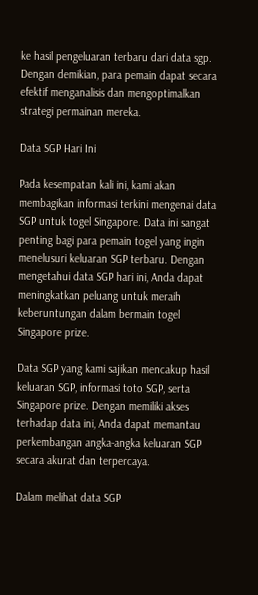ke hasil pengeluaran terbaru dari data sgp. Dengan demikian, para pemain dapat secara efektif menganalisis dan mengoptimalkan strategi permainan mereka.

Data SGP Hari Ini

Pada kesempatan kali ini, kami akan membagikan informasi terkini mengenai data SGP untuk togel Singapore. Data ini sangat penting bagi para pemain togel yang ingin menelusuri keluaran SGP terbaru. Dengan mengetahui data SGP hari ini, Anda dapat meningkatkan peluang untuk meraih keberuntungan dalam bermain togel Singapore prize.

Data SGP yang kami sajikan mencakup hasil keluaran SGP, informasi toto SGP, serta Singapore prize. Dengan memiliki akses terhadap data ini, Anda dapat memantau perkembangan angka-angka keluaran SGP secara akurat dan terpercaya.

Dalam melihat data SGP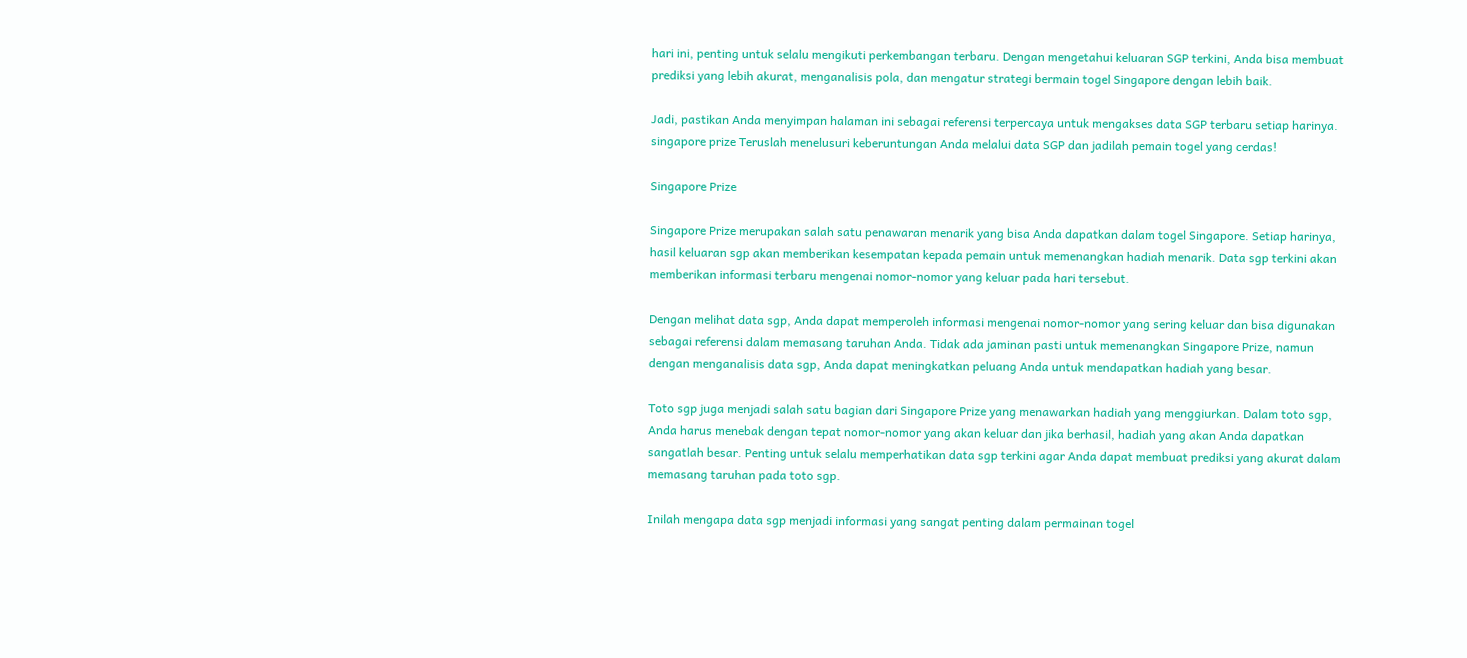hari ini, penting untuk selalu mengikuti perkembangan terbaru. Dengan mengetahui keluaran SGP terkini, Anda bisa membuat prediksi yang lebih akurat, menganalisis pola, dan mengatur strategi bermain togel Singapore dengan lebih baik.

Jadi, pastikan Anda menyimpan halaman ini sebagai referensi terpercaya untuk mengakses data SGP terbaru setiap harinya. singapore prize Teruslah menelusuri keberuntungan Anda melalui data SGP dan jadilah pemain togel yang cerdas!

Singapore Prize

Singapore Prize merupakan salah satu penawaran menarik yang bisa Anda dapatkan dalam togel Singapore. Setiap harinya, hasil keluaran sgp akan memberikan kesempatan kepada pemain untuk memenangkan hadiah menarik. Data sgp terkini akan memberikan informasi terbaru mengenai nomor-nomor yang keluar pada hari tersebut.

Dengan melihat data sgp, Anda dapat memperoleh informasi mengenai nomor-nomor yang sering keluar dan bisa digunakan sebagai referensi dalam memasang taruhan Anda. Tidak ada jaminan pasti untuk memenangkan Singapore Prize, namun dengan menganalisis data sgp, Anda dapat meningkatkan peluang Anda untuk mendapatkan hadiah yang besar.

Toto sgp juga menjadi salah satu bagian dari Singapore Prize yang menawarkan hadiah yang menggiurkan. Dalam toto sgp, Anda harus menebak dengan tepat nomor-nomor yang akan keluar dan jika berhasil, hadiah yang akan Anda dapatkan sangatlah besar. Penting untuk selalu memperhatikan data sgp terkini agar Anda dapat membuat prediksi yang akurat dalam memasang taruhan pada toto sgp.

Inilah mengapa data sgp menjadi informasi yang sangat penting dalam permainan togel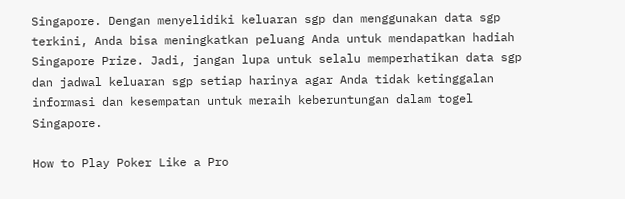Singapore. Dengan menyelidiki keluaran sgp dan menggunakan data sgp terkini, Anda bisa meningkatkan peluang Anda untuk mendapatkan hadiah Singapore Prize. Jadi, jangan lupa untuk selalu memperhatikan data sgp dan jadwal keluaran sgp setiap harinya agar Anda tidak ketinggalan informasi dan kesempatan untuk meraih keberuntungan dalam togel Singapore.

How to Play Poker Like a Pro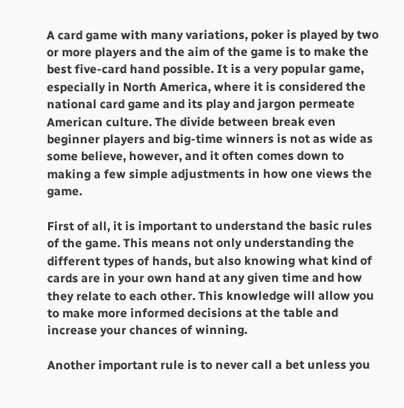A card game with many variations, poker is played by two or more players and the aim of the game is to make the best five-card hand possible. It is a very popular game, especially in North America, where it is considered the national card game and its play and jargon permeate American culture. The divide between break even beginner players and big-time winners is not as wide as some believe, however, and it often comes down to making a few simple adjustments in how one views the game.

First of all, it is important to understand the basic rules of the game. This means not only understanding the different types of hands, but also knowing what kind of cards are in your own hand at any given time and how they relate to each other. This knowledge will allow you to make more informed decisions at the table and increase your chances of winning.

Another important rule is to never call a bet unless you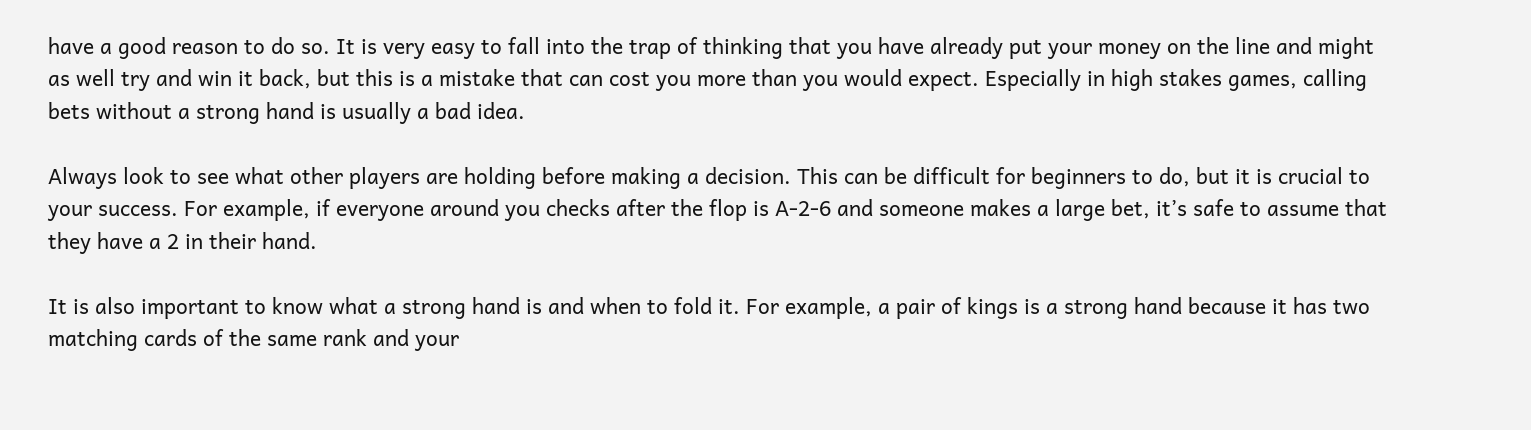have a good reason to do so. It is very easy to fall into the trap of thinking that you have already put your money on the line and might as well try and win it back, but this is a mistake that can cost you more than you would expect. Especially in high stakes games, calling bets without a strong hand is usually a bad idea.

Always look to see what other players are holding before making a decision. This can be difficult for beginners to do, but it is crucial to your success. For example, if everyone around you checks after the flop is A-2-6 and someone makes a large bet, it’s safe to assume that they have a 2 in their hand.

It is also important to know what a strong hand is and when to fold it. For example, a pair of kings is a strong hand because it has two matching cards of the same rank and your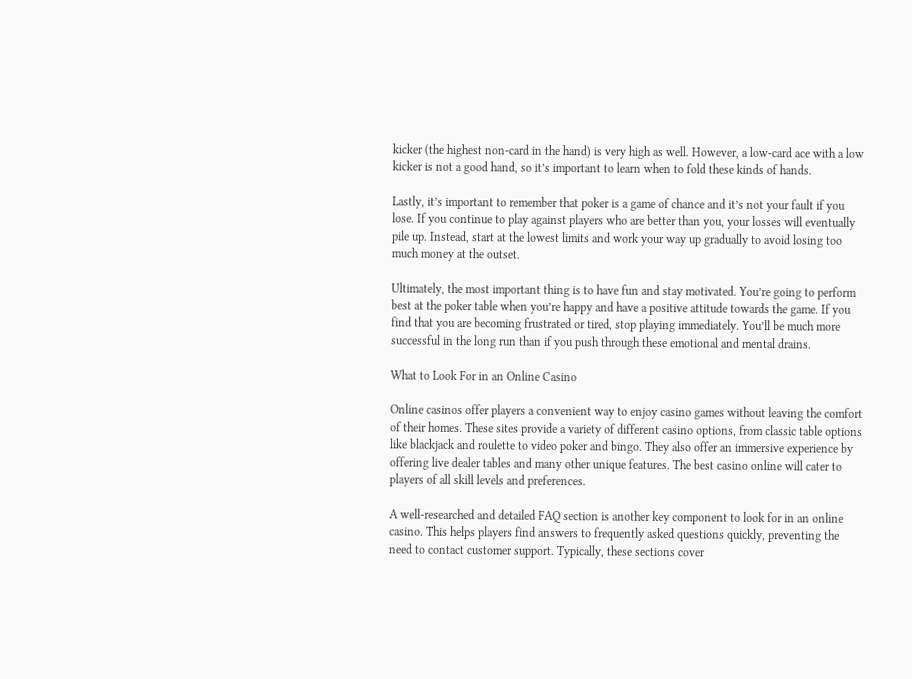kicker (the highest non-card in the hand) is very high as well. However, a low-card ace with a low kicker is not a good hand, so it’s important to learn when to fold these kinds of hands.

Lastly, it’s important to remember that poker is a game of chance and it’s not your fault if you lose. If you continue to play against players who are better than you, your losses will eventually pile up. Instead, start at the lowest limits and work your way up gradually to avoid losing too much money at the outset.

Ultimately, the most important thing is to have fun and stay motivated. You’re going to perform best at the poker table when you’re happy and have a positive attitude towards the game. If you find that you are becoming frustrated or tired, stop playing immediately. You’ll be much more successful in the long run than if you push through these emotional and mental drains.

What to Look For in an Online Casino

Online casinos offer players a convenient way to enjoy casino games without leaving the comfort of their homes. These sites provide a variety of different casino options, from classic table options like blackjack and roulette to video poker and bingo. They also offer an immersive experience by offering live dealer tables and many other unique features. The best casino online will cater to players of all skill levels and preferences.

A well-researched and detailed FAQ section is another key component to look for in an online casino. This helps players find answers to frequently asked questions quickly, preventing the need to contact customer support. Typically, these sections cover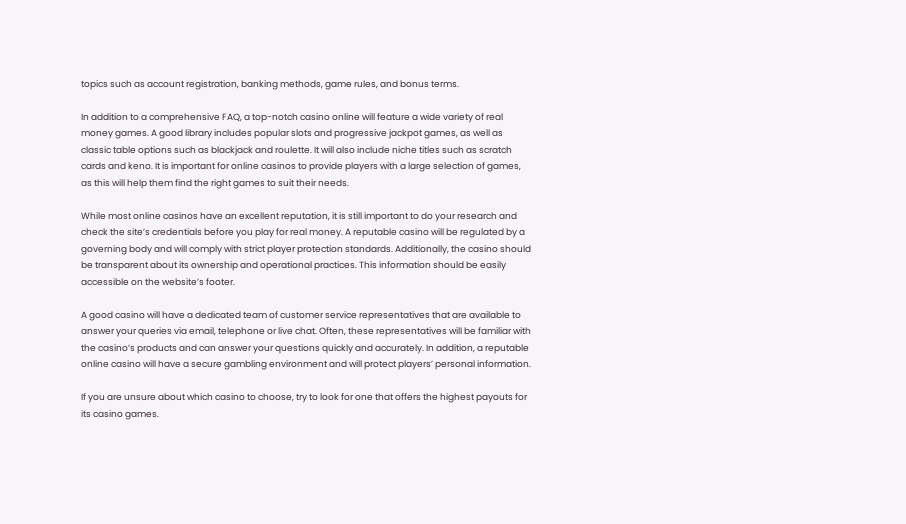topics such as account registration, banking methods, game rules, and bonus terms.

In addition to a comprehensive FAQ, a top-notch casino online will feature a wide variety of real money games. A good library includes popular slots and progressive jackpot games, as well as classic table options such as blackjack and roulette. It will also include niche titles such as scratch cards and keno. It is important for online casinos to provide players with a large selection of games, as this will help them find the right games to suit their needs.

While most online casinos have an excellent reputation, it is still important to do your research and check the site’s credentials before you play for real money. A reputable casino will be regulated by a governing body and will comply with strict player protection standards. Additionally, the casino should be transparent about its ownership and operational practices. This information should be easily accessible on the website’s footer.

A good casino will have a dedicated team of customer service representatives that are available to answer your queries via email, telephone or live chat. Often, these representatives will be familiar with the casino’s products and can answer your questions quickly and accurately. In addition, a reputable online casino will have a secure gambling environment and will protect players’ personal information.

If you are unsure about which casino to choose, try to look for one that offers the highest payouts for its casino games.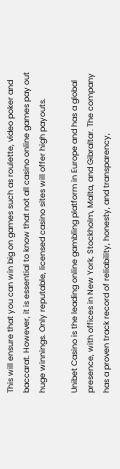This will ensure that you can win big on games such as roulette, video poker and baccarat. However, it is essential to know that not all casino online games pay out huge winnings. Only reputable, licensed casino sites will offer high payouts.

Unibet Casino is the leading online gambling platform in Europe and has a global presence, with offices in New York, Stockholm, Malta, and Gibraltar. The company has a proven track record of reliability, honesty, and transparency,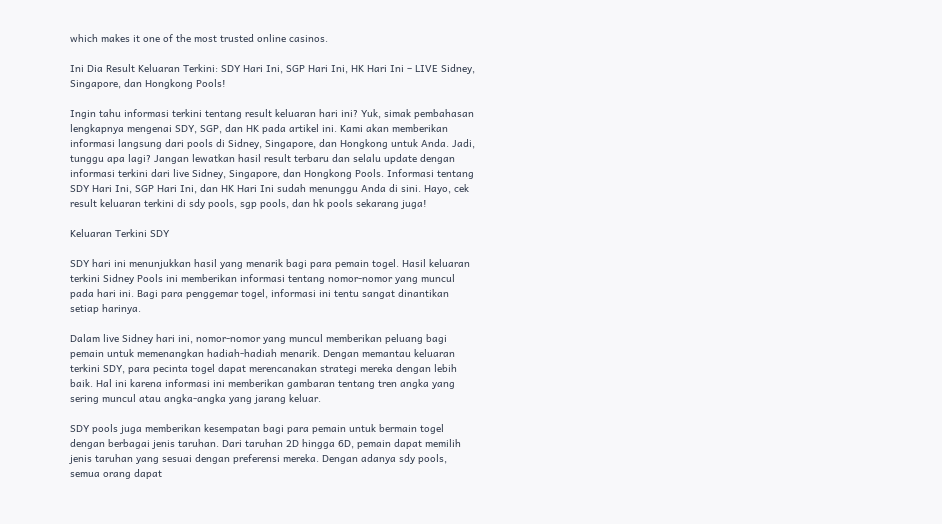which makes it one of the most trusted online casinos.

Ini Dia Result Keluaran Terkini: SDY Hari Ini, SGP Hari Ini, HK Hari Ini – LIVE Sidney, Singapore, dan Hongkong Pools!

Ingin tahu informasi terkini tentang result keluaran hari ini? Yuk, simak pembahasan lengkapnya mengenai SDY, SGP, dan HK pada artikel ini. Kami akan memberikan informasi langsung dari pools di Sidney, Singapore, dan Hongkong untuk Anda. Jadi, tunggu apa lagi? Jangan lewatkan hasil result terbaru dan selalu update dengan informasi terkini dari live Sidney, Singapore, dan Hongkong Pools. Informasi tentang SDY Hari Ini, SGP Hari Ini, dan HK Hari Ini sudah menunggu Anda di sini. Hayo, cek result keluaran terkini di sdy pools, sgp pools, dan hk pools sekarang juga!

Keluaran Terkini SDY

SDY hari ini menunjukkan hasil yang menarik bagi para pemain togel. Hasil keluaran terkini Sidney Pools ini memberikan informasi tentang nomor-nomor yang muncul pada hari ini. Bagi para penggemar togel, informasi ini tentu sangat dinantikan setiap harinya.

Dalam live Sidney hari ini, nomor-nomor yang muncul memberikan peluang bagi pemain untuk memenangkan hadiah-hadiah menarik. Dengan memantau keluaran terkini SDY, para pecinta togel dapat merencanakan strategi mereka dengan lebih baik. Hal ini karena informasi ini memberikan gambaran tentang tren angka yang sering muncul atau angka-angka yang jarang keluar.

SDY pools juga memberikan kesempatan bagi para pemain untuk bermain togel dengan berbagai jenis taruhan. Dari taruhan 2D hingga 6D, pemain dapat memilih jenis taruhan yang sesuai dengan preferensi mereka. Dengan adanya sdy pools, semua orang dapat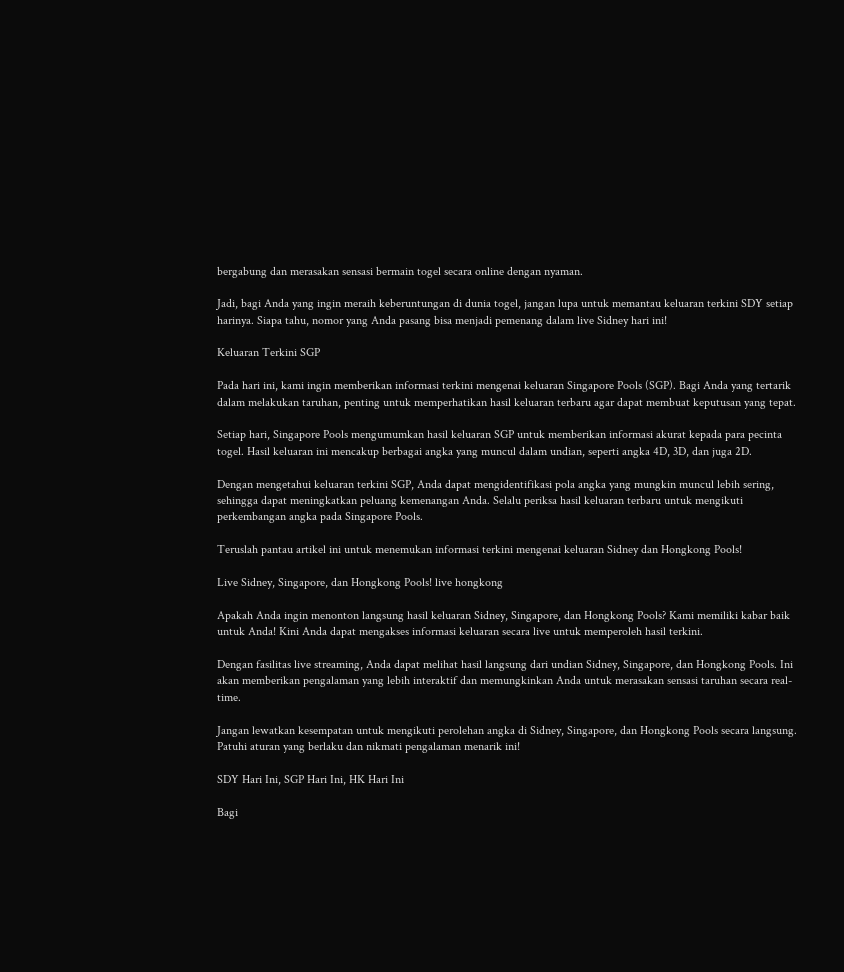bergabung dan merasakan sensasi bermain togel secara online dengan nyaman.

Jadi, bagi Anda yang ingin meraih keberuntungan di dunia togel, jangan lupa untuk memantau keluaran terkini SDY setiap harinya. Siapa tahu, nomor yang Anda pasang bisa menjadi pemenang dalam live Sidney hari ini!

Keluaran Terkini SGP

Pada hari ini, kami ingin memberikan informasi terkini mengenai keluaran Singapore Pools (SGP). Bagi Anda yang tertarik dalam melakukan taruhan, penting untuk memperhatikan hasil keluaran terbaru agar dapat membuat keputusan yang tepat.

Setiap hari, Singapore Pools mengumumkan hasil keluaran SGP untuk memberikan informasi akurat kepada para pecinta togel. Hasil keluaran ini mencakup berbagai angka yang muncul dalam undian, seperti angka 4D, 3D, dan juga 2D.

Dengan mengetahui keluaran terkini SGP, Anda dapat mengidentifikasi pola angka yang mungkin muncul lebih sering, sehingga dapat meningkatkan peluang kemenangan Anda. Selalu periksa hasil keluaran terbaru untuk mengikuti perkembangan angka pada Singapore Pools.

Teruslah pantau artikel ini untuk menemukan informasi terkini mengenai keluaran Sidney dan Hongkong Pools!

Live Sidney, Singapore, dan Hongkong Pools! live hongkong

Apakah Anda ingin menonton langsung hasil keluaran Sidney, Singapore, dan Hongkong Pools? Kami memiliki kabar baik untuk Anda! Kini Anda dapat mengakses informasi keluaran secara live untuk memperoleh hasil terkini.

Dengan fasilitas live streaming, Anda dapat melihat hasil langsung dari undian Sidney, Singapore, dan Hongkong Pools. Ini akan memberikan pengalaman yang lebih interaktif dan memungkinkan Anda untuk merasakan sensasi taruhan secara real-time.

Jangan lewatkan kesempatan untuk mengikuti perolehan angka di Sidney, Singapore, dan Hongkong Pools secara langsung. Patuhi aturan yang berlaku dan nikmati pengalaman menarik ini!

SDY Hari Ini, SGP Hari Ini, HK Hari Ini

Bagi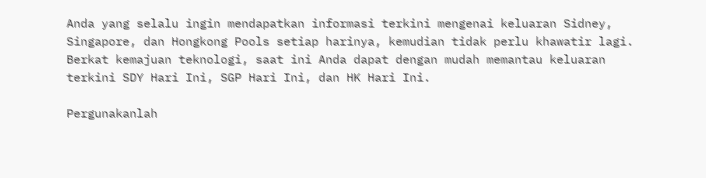Anda yang selalu ingin mendapatkan informasi terkini mengenai keluaran Sidney, Singapore, dan Hongkong Pools setiap harinya, kemudian tidak perlu khawatir lagi. Berkat kemajuan teknologi, saat ini Anda dapat dengan mudah memantau keluaran terkini SDY Hari Ini, SGP Hari Ini, dan HK Hari Ini.

Pergunakanlah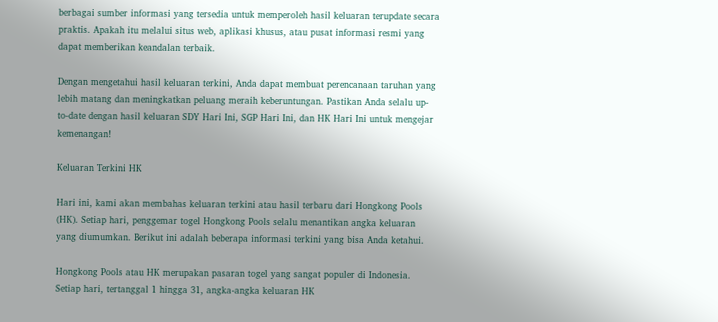berbagai sumber informasi yang tersedia untuk memperoleh hasil keluaran terupdate secara praktis. Apakah itu melalui situs web, aplikasi khusus, atau pusat informasi resmi yang dapat memberikan keandalan terbaik.

Dengan mengetahui hasil keluaran terkini, Anda dapat membuat perencanaan taruhan yang lebih matang dan meningkatkan peluang meraih keberuntungan. Pastikan Anda selalu up-to-date dengan hasil keluaran SDY Hari Ini, SGP Hari Ini, dan HK Hari Ini untuk mengejar kemenangan!

Keluaran Terkini HK

Hari ini, kami akan membahas keluaran terkini atau hasil terbaru dari Hongkong Pools (HK). Setiap hari, penggemar togel Hongkong Pools selalu menantikan angka keluaran yang diumumkan. Berikut ini adalah beberapa informasi terkini yang bisa Anda ketahui.

Hongkong Pools atau HK merupakan pasaran togel yang sangat populer di Indonesia. Setiap hari, tertanggal 1 hingga 31, angka-angka keluaran HK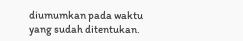diumumkan pada waktu yang sudah ditentukan.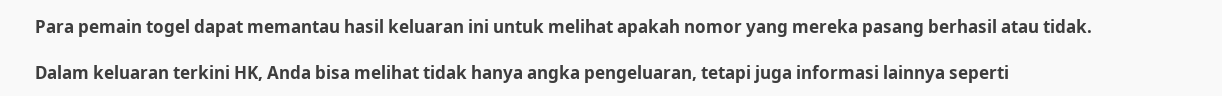Para pemain togel dapat memantau hasil keluaran ini untuk melihat apakah nomor yang mereka pasang berhasil atau tidak.

Dalam keluaran terkini HK, Anda bisa melihat tidak hanya angka pengeluaran, tetapi juga informasi lainnya seperti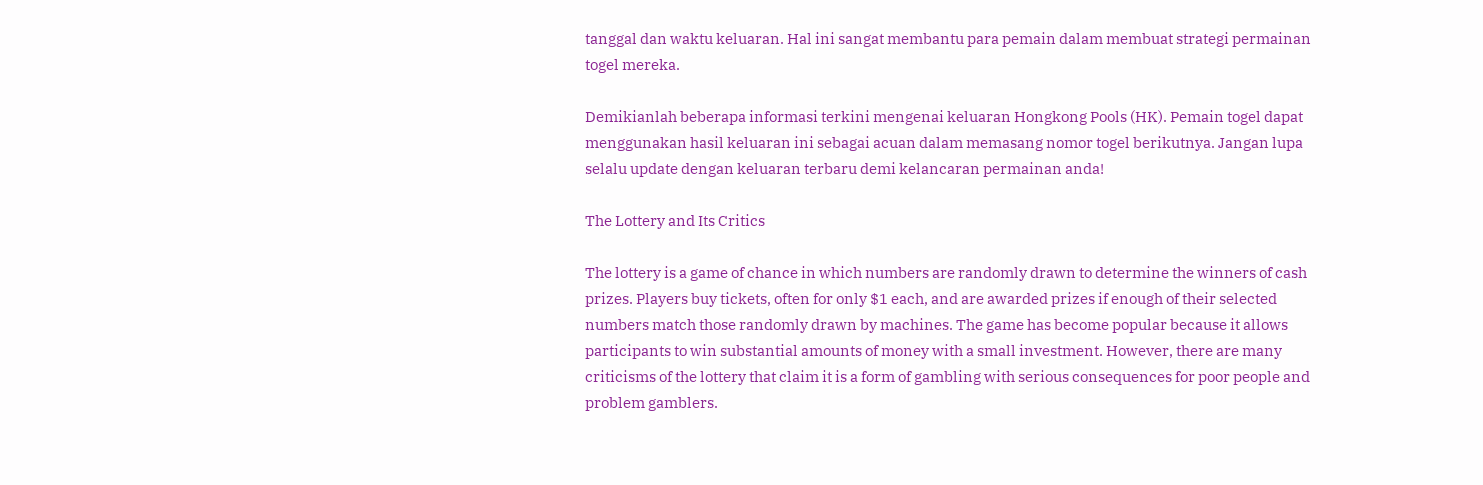tanggal dan waktu keluaran. Hal ini sangat membantu para pemain dalam membuat strategi permainan togel mereka.

Demikianlah beberapa informasi terkini mengenai keluaran Hongkong Pools (HK). Pemain togel dapat menggunakan hasil keluaran ini sebagai acuan dalam memasang nomor togel berikutnya. Jangan lupa selalu update dengan keluaran terbaru demi kelancaran permainan anda!

The Lottery and Its Critics

The lottery is a game of chance in which numbers are randomly drawn to determine the winners of cash prizes. Players buy tickets, often for only $1 each, and are awarded prizes if enough of their selected numbers match those randomly drawn by machines. The game has become popular because it allows participants to win substantial amounts of money with a small investment. However, there are many criticisms of the lottery that claim it is a form of gambling with serious consequences for poor people and problem gamblers.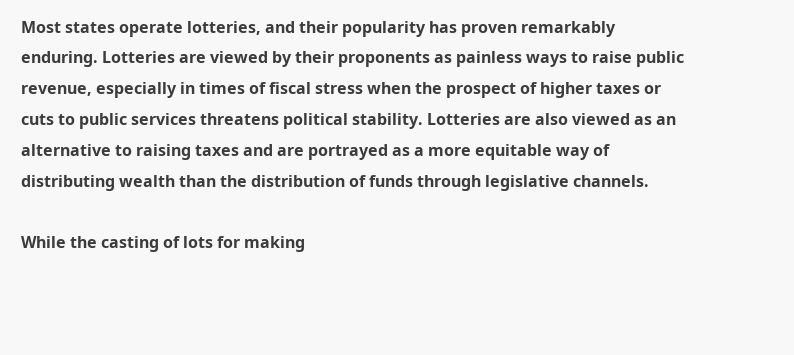Most states operate lotteries, and their popularity has proven remarkably enduring. Lotteries are viewed by their proponents as painless ways to raise public revenue, especially in times of fiscal stress when the prospect of higher taxes or cuts to public services threatens political stability. Lotteries are also viewed as an alternative to raising taxes and are portrayed as a more equitable way of distributing wealth than the distribution of funds through legislative channels.

While the casting of lots for making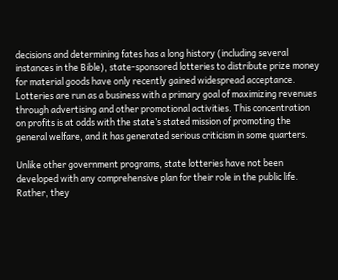decisions and determining fates has a long history (including several instances in the Bible), state-sponsored lotteries to distribute prize money for material goods have only recently gained widespread acceptance. Lotteries are run as a business with a primary goal of maximizing revenues through advertising and other promotional activities. This concentration on profits is at odds with the state’s stated mission of promoting the general welfare, and it has generated serious criticism in some quarters.

Unlike other government programs, state lotteries have not been developed with any comprehensive plan for their role in the public life. Rather, they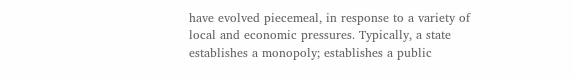have evolved piecemeal, in response to a variety of local and economic pressures. Typically, a state establishes a monopoly; establishes a public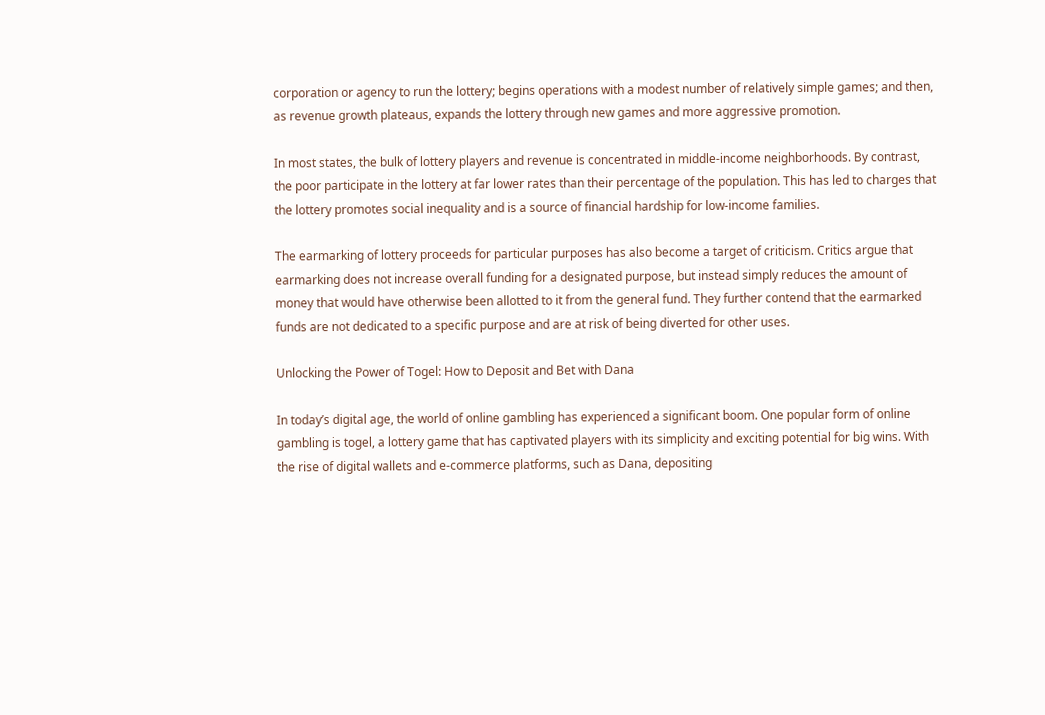corporation or agency to run the lottery; begins operations with a modest number of relatively simple games; and then, as revenue growth plateaus, expands the lottery through new games and more aggressive promotion.

In most states, the bulk of lottery players and revenue is concentrated in middle-income neighborhoods. By contrast, the poor participate in the lottery at far lower rates than their percentage of the population. This has led to charges that the lottery promotes social inequality and is a source of financial hardship for low-income families.

The earmarking of lottery proceeds for particular purposes has also become a target of criticism. Critics argue that earmarking does not increase overall funding for a designated purpose, but instead simply reduces the amount of money that would have otherwise been allotted to it from the general fund. They further contend that the earmarked funds are not dedicated to a specific purpose and are at risk of being diverted for other uses.

Unlocking the Power of Togel: How to Deposit and Bet with Dana

In today’s digital age, the world of online gambling has experienced a significant boom. One popular form of online gambling is togel, a lottery game that has captivated players with its simplicity and exciting potential for big wins. With the rise of digital wallets and e-commerce platforms, such as Dana, depositing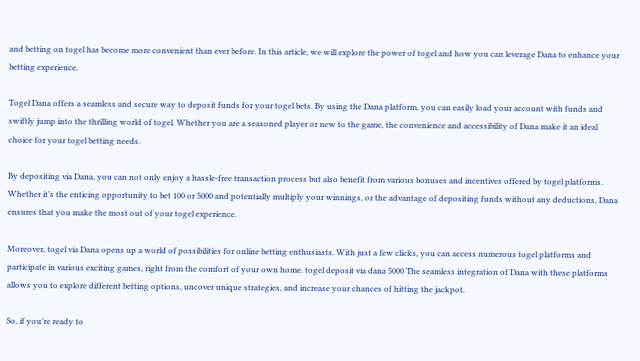and betting on togel has become more convenient than ever before. In this article, we will explore the power of togel and how you can leverage Dana to enhance your betting experience.

Togel Dana offers a seamless and secure way to deposit funds for your togel bets. By using the Dana platform, you can easily load your account with funds and swiftly jump into the thrilling world of togel. Whether you are a seasoned player or new to the game, the convenience and accessibility of Dana make it an ideal choice for your togel betting needs.

By depositing via Dana, you can not only enjoy a hassle-free transaction process but also benefit from various bonuses and incentives offered by togel platforms. Whether it’s the enticing opportunity to bet 100 or 5000 and potentially multiply your winnings, or the advantage of depositing funds without any deductions, Dana ensures that you make the most out of your togel experience.

Moreover, togel via Dana opens up a world of possibilities for online betting enthusiasts. With just a few clicks, you can access numerous togel platforms and participate in various exciting games, right from the comfort of your own home. togel deposit via dana 5000 The seamless integration of Dana with these platforms allows you to explore different betting options, uncover unique strategies, and increase your chances of hitting the jackpot.

So, if you’re ready to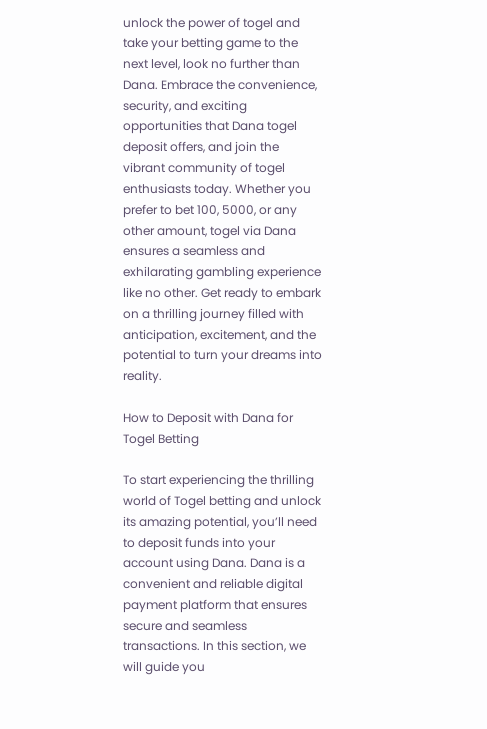unlock the power of togel and take your betting game to the next level, look no further than Dana. Embrace the convenience, security, and exciting opportunities that Dana togel deposit offers, and join the vibrant community of togel enthusiasts today. Whether you prefer to bet 100, 5000, or any other amount, togel via Dana ensures a seamless and exhilarating gambling experience like no other. Get ready to embark on a thrilling journey filled with anticipation, excitement, and the potential to turn your dreams into reality.

How to Deposit with Dana for Togel Betting

To start experiencing the thrilling world of Togel betting and unlock its amazing potential, you’ll need to deposit funds into your account using Dana. Dana is a convenient and reliable digital payment platform that ensures secure and seamless transactions. In this section, we will guide you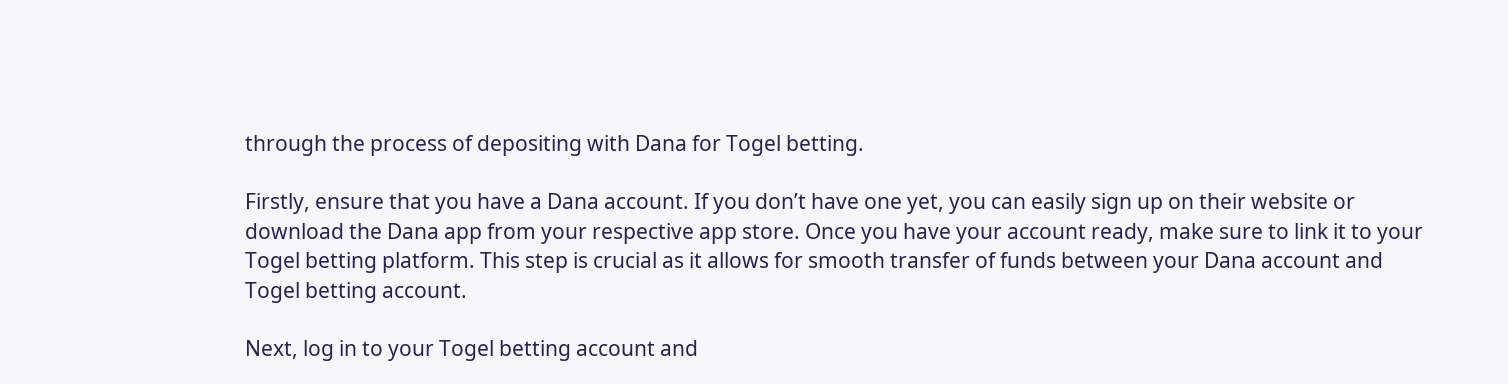through the process of depositing with Dana for Togel betting.

Firstly, ensure that you have a Dana account. If you don’t have one yet, you can easily sign up on their website or download the Dana app from your respective app store. Once you have your account ready, make sure to link it to your Togel betting platform. This step is crucial as it allows for smooth transfer of funds between your Dana account and Togel betting account.

Next, log in to your Togel betting account and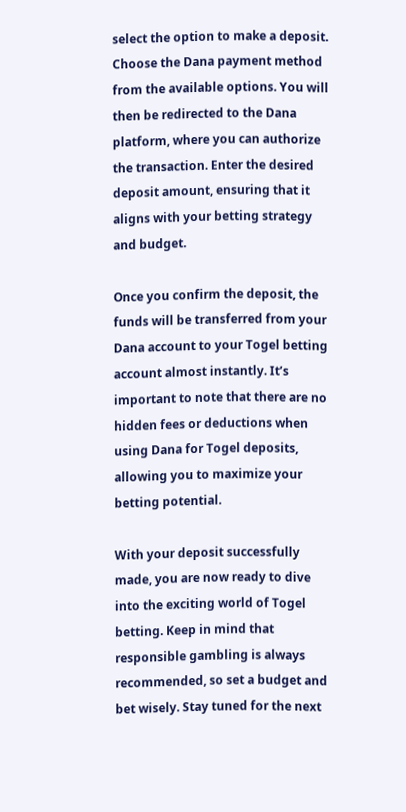select the option to make a deposit. Choose the Dana payment method from the available options. You will then be redirected to the Dana platform, where you can authorize the transaction. Enter the desired deposit amount, ensuring that it aligns with your betting strategy and budget.

Once you confirm the deposit, the funds will be transferred from your Dana account to your Togel betting account almost instantly. It’s important to note that there are no hidden fees or deductions when using Dana for Togel deposits, allowing you to maximize your betting potential.

With your deposit successfully made, you are now ready to dive into the exciting world of Togel betting. Keep in mind that responsible gambling is always recommended, so set a budget and bet wisely. Stay tuned for the next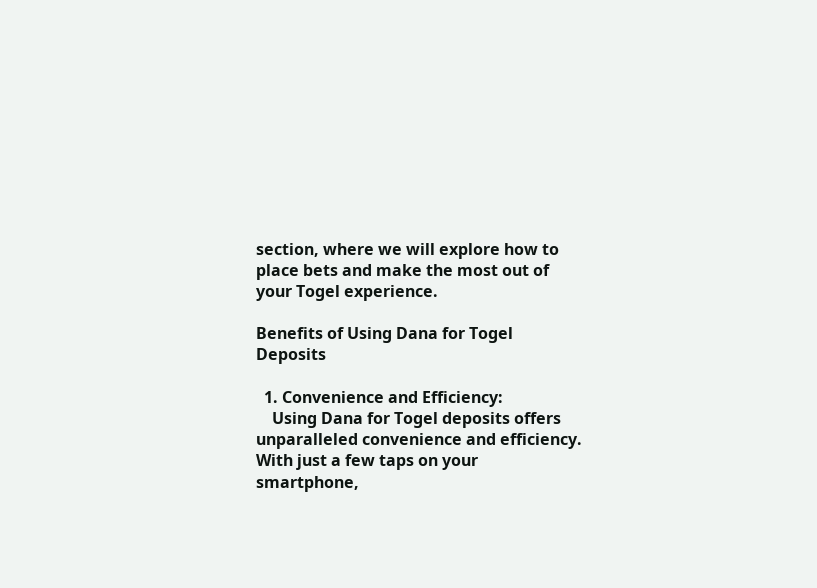section, where we will explore how to place bets and make the most out of your Togel experience.

Benefits of Using Dana for Togel Deposits

  1. Convenience and Efficiency:
    Using Dana for Togel deposits offers unparalleled convenience and efficiency. With just a few taps on your smartphone,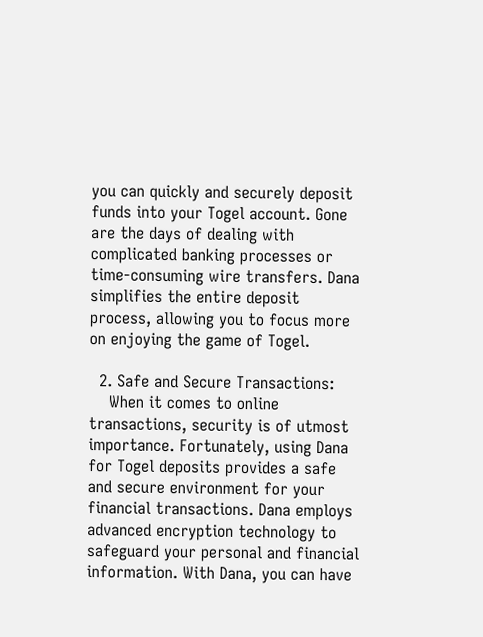you can quickly and securely deposit funds into your Togel account. Gone are the days of dealing with complicated banking processes or time-consuming wire transfers. Dana simplifies the entire deposit process, allowing you to focus more on enjoying the game of Togel.

  2. Safe and Secure Transactions:
    When it comes to online transactions, security is of utmost importance. Fortunately, using Dana for Togel deposits provides a safe and secure environment for your financial transactions. Dana employs advanced encryption technology to safeguard your personal and financial information. With Dana, you can have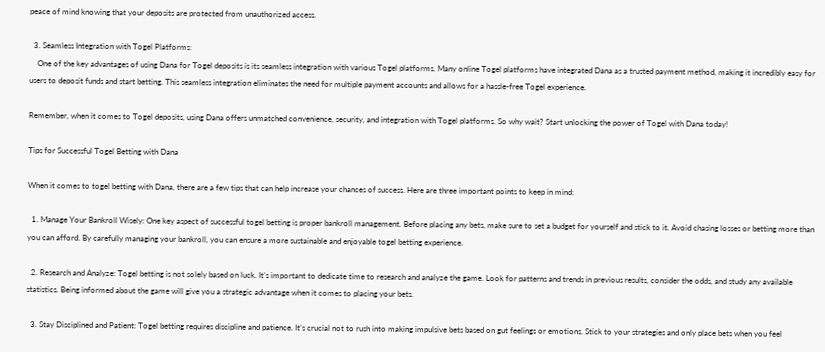peace of mind knowing that your deposits are protected from unauthorized access.

  3. Seamless Integration with Togel Platforms:
    One of the key advantages of using Dana for Togel deposits is its seamless integration with various Togel platforms. Many online Togel platforms have integrated Dana as a trusted payment method, making it incredibly easy for users to deposit funds and start betting. This seamless integration eliminates the need for multiple payment accounts and allows for a hassle-free Togel experience.

Remember, when it comes to Togel deposits, using Dana offers unmatched convenience, security, and integration with Togel platforms. So why wait? Start unlocking the power of Togel with Dana today!

Tips for Successful Togel Betting with Dana

When it comes to togel betting with Dana, there are a few tips that can help increase your chances of success. Here are three important points to keep in mind:

  1. Manage Your Bankroll Wisely: One key aspect of successful togel betting is proper bankroll management. Before placing any bets, make sure to set a budget for yourself and stick to it. Avoid chasing losses or betting more than you can afford. By carefully managing your bankroll, you can ensure a more sustainable and enjoyable togel betting experience.

  2. Research and Analyze: Togel betting is not solely based on luck. It’s important to dedicate time to research and analyze the game. Look for patterns and trends in previous results, consider the odds, and study any available statistics. Being informed about the game will give you a strategic advantage when it comes to placing your bets.

  3. Stay Disciplined and Patient: Togel betting requires discipline and patience. It’s crucial not to rush into making impulsive bets based on gut feelings or emotions. Stick to your strategies and only place bets when you feel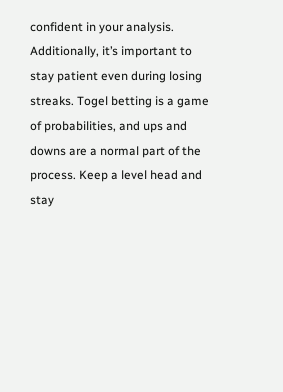confident in your analysis. Additionally, it’s important to stay patient even during losing streaks. Togel betting is a game of probabilities, and ups and downs are a normal part of the process. Keep a level head and stay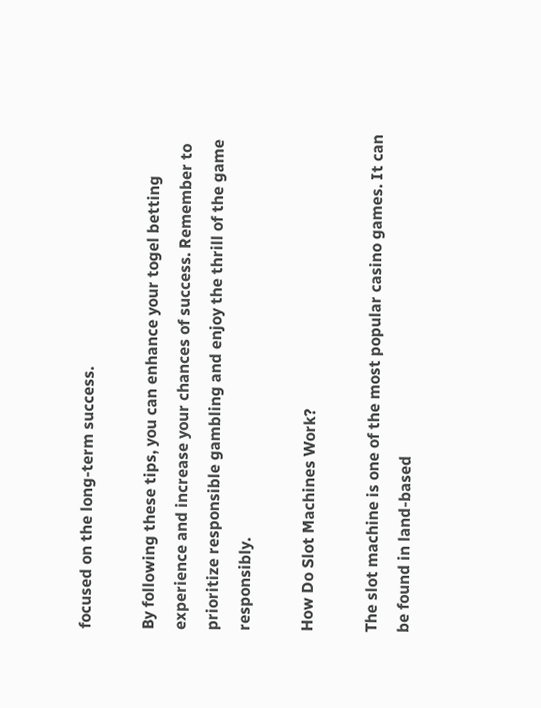focused on the long-term success.

By following these tips, you can enhance your togel betting experience and increase your chances of success. Remember to prioritize responsible gambling and enjoy the thrill of the game responsibly.

How Do Slot Machines Work?

The slot machine is one of the most popular casino games. It can be found in land-based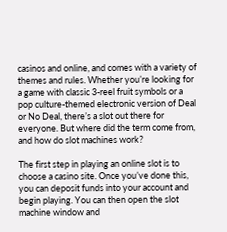casinos and online, and comes with a variety of themes and rules. Whether you’re looking for a game with classic 3-reel fruit symbols or a pop culture-themed electronic version of Deal or No Deal, there’s a slot out there for everyone. But where did the term come from, and how do slot machines work?

The first step in playing an online slot is to choose a casino site. Once you’ve done this, you can deposit funds into your account and begin playing. You can then open the slot machine window and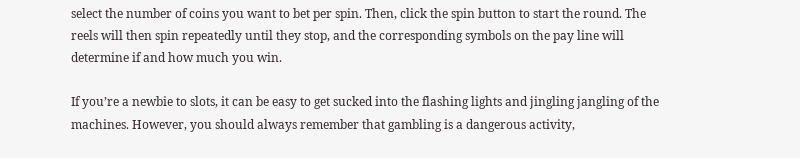select the number of coins you want to bet per spin. Then, click the spin button to start the round. The reels will then spin repeatedly until they stop, and the corresponding symbols on the pay line will determine if and how much you win.

If you’re a newbie to slots, it can be easy to get sucked into the flashing lights and jingling jangling of the machines. However, you should always remember that gambling is a dangerous activity,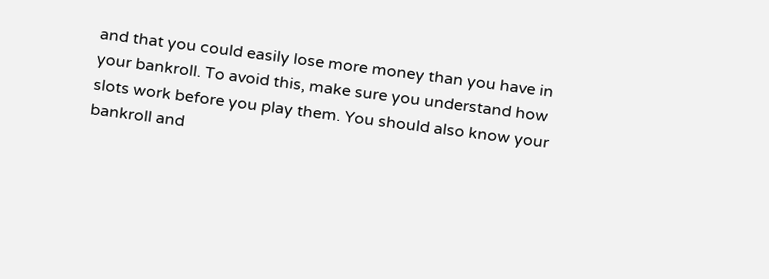and that you could easily lose more money than you have in your bankroll. To avoid this, make sure you understand how slots work before you play them. You should also know your bankroll and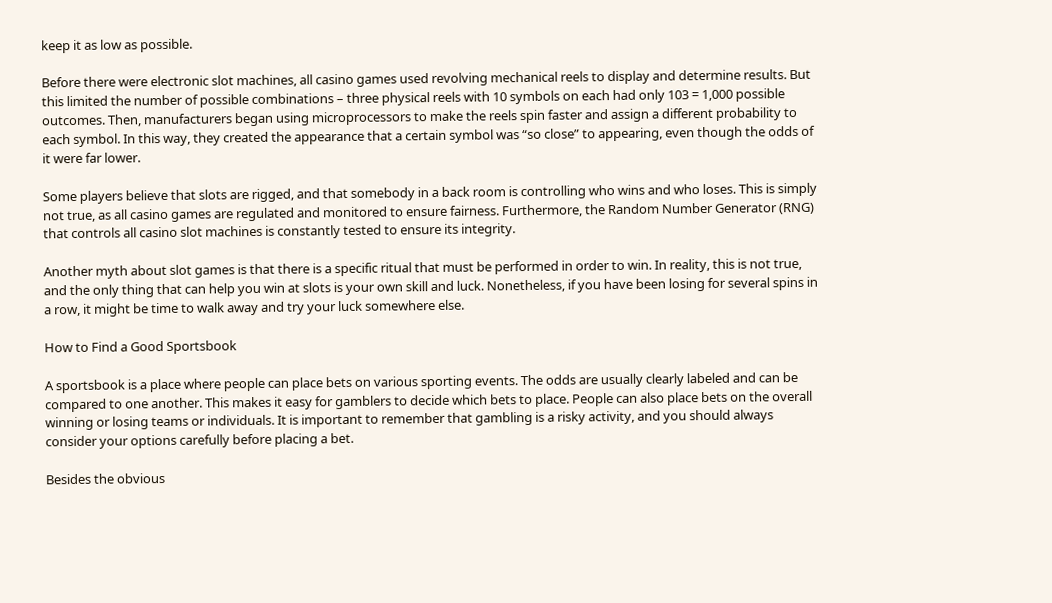keep it as low as possible.

Before there were electronic slot machines, all casino games used revolving mechanical reels to display and determine results. But this limited the number of possible combinations – three physical reels with 10 symbols on each had only 103 = 1,000 possible outcomes. Then, manufacturers began using microprocessors to make the reels spin faster and assign a different probability to each symbol. In this way, they created the appearance that a certain symbol was “so close” to appearing, even though the odds of it were far lower.

Some players believe that slots are rigged, and that somebody in a back room is controlling who wins and who loses. This is simply not true, as all casino games are regulated and monitored to ensure fairness. Furthermore, the Random Number Generator (RNG) that controls all casino slot machines is constantly tested to ensure its integrity.

Another myth about slot games is that there is a specific ritual that must be performed in order to win. In reality, this is not true, and the only thing that can help you win at slots is your own skill and luck. Nonetheless, if you have been losing for several spins in a row, it might be time to walk away and try your luck somewhere else.

How to Find a Good Sportsbook

A sportsbook is a place where people can place bets on various sporting events. The odds are usually clearly labeled and can be compared to one another. This makes it easy for gamblers to decide which bets to place. People can also place bets on the overall winning or losing teams or individuals. It is important to remember that gambling is a risky activity, and you should always consider your options carefully before placing a bet.

Besides the obvious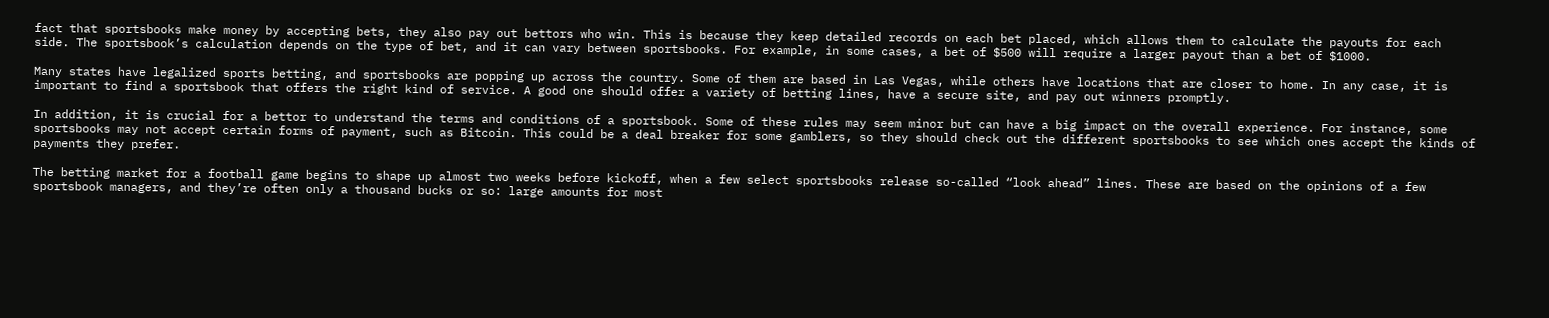fact that sportsbooks make money by accepting bets, they also pay out bettors who win. This is because they keep detailed records on each bet placed, which allows them to calculate the payouts for each side. The sportsbook’s calculation depends on the type of bet, and it can vary between sportsbooks. For example, in some cases, a bet of $500 will require a larger payout than a bet of $1000.

Many states have legalized sports betting, and sportsbooks are popping up across the country. Some of them are based in Las Vegas, while others have locations that are closer to home. In any case, it is important to find a sportsbook that offers the right kind of service. A good one should offer a variety of betting lines, have a secure site, and pay out winners promptly.

In addition, it is crucial for a bettor to understand the terms and conditions of a sportsbook. Some of these rules may seem minor but can have a big impact on the overall experience. For instance, some sportsbooks may not accept certain forms of payment, such as Bitcoin. This could be a deal breaker for some gamblers, so they should check out the different sportsbooks to see which ones accept the kinds of payments they prefer.

The betting market for a football game begins to shape up almost two weeks before kickoff, when a few select sportsbooks release so-called “look ahead” lines. These are based on the opinions of a few sportsbook managers, and they’re often only a thousand bucks or so: large amounts for most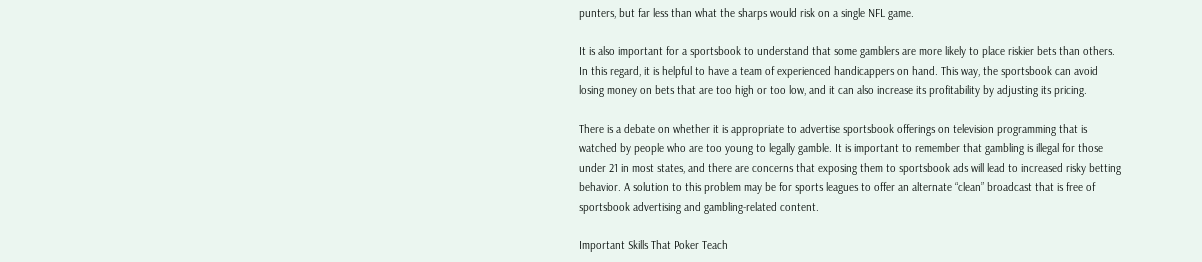punters, but far less than what the sharps would risk on a single NFL game.

It is also important for a sportsbook to understand that some gamblers are more likely to place riskier bets than others. In this regard, it is helpful to have a team of experienced handicappers on hand. This way, the sportsbook can avoid losing money on bets that are too high or too low, and it can also increase its profitability by adjusting its pricing.

There is a debate on whether it is appropriate to advertise sportsbook offerings on television programming that is watched by people who are too young to legally gamble. It is important to remember that gambling is illegal for those under 21 in most states, and there are concerns that exposing them to sportsbook ads will lead to increased risky betting behavior. A solution to this problem may be for sports leagues to offer an alternate “clean” broadcast that is free of sportsbook advertising and gambling-related content.

Important Skills That Poker Teach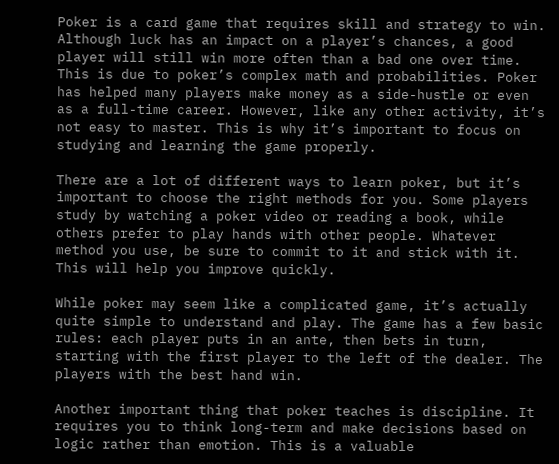Poker is a card game that requires skill and strategy to win. Although luck has an impact on a player’s chances, a good player will still win more often than a bad one over time. This is due to poker’s complex math and probabilities. Poker has helped many players make money as a side-hustle or even as a full-time career. However, like any other activity, it’s not easy to master. This is why it’s important to focus on studying and learning the game properly.

There are a lot of different ways to learn poker, but it’s important to choose the right methods for you. Some players study by watching a poker video or reading a book, while others prefer to play hands with other people. Whatever method you use, be sure to commit to it and stick with it. This will help you improve quickly.

While poker may seem like a complicated game, it’s actually quite simple to understand and play. The game has a few basic rules: each player puts in an ante, then bets in turn, starting with the first player to the left of the dealer. The players with the best hand win.

Another important thing that poker teaches is discipline. It requires you to think long-term and make decisions based on logic rather than emotion. This is a valuable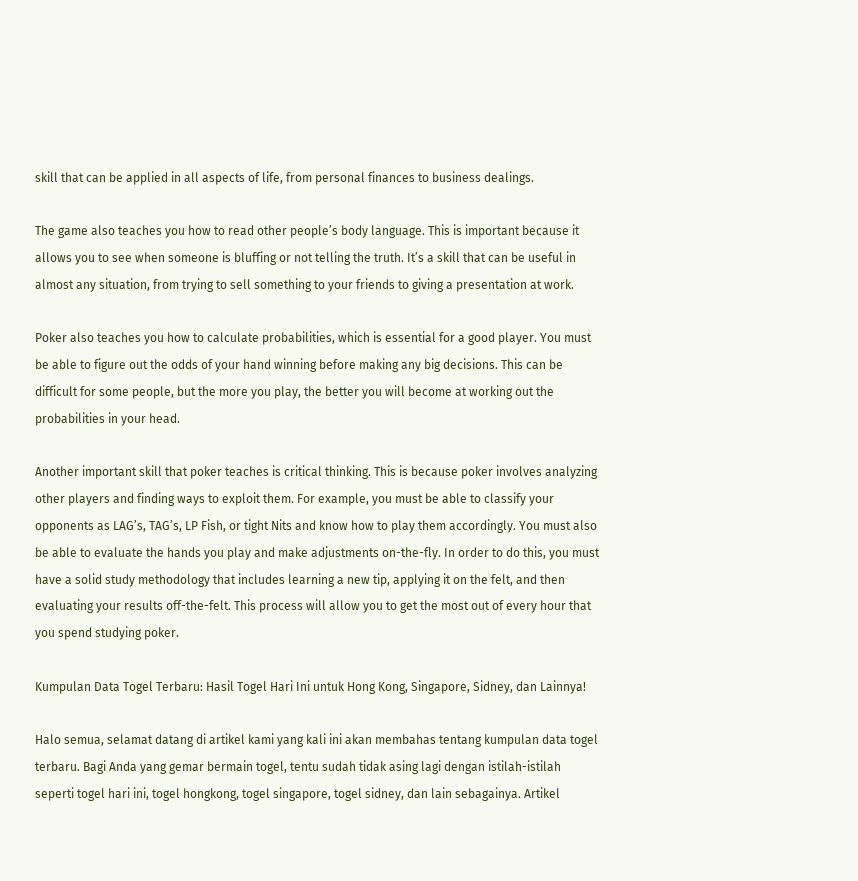skill that can be applied in all aspects of life, from personal finances to business dealings.

The game also teaches you how to read other people’s body language. This is important because it allows you to see when someone is bluffing or not telling the truth. It’s a skill that can be useful in almost any situation, from trying to sell something to your friends to giving a presentation at work.

Poker also teaches you how to calculate probabilities, which is essential for a good player. You must be able to figure out the odds of your hand winning before making any big decisions. This can be difficult for some people, but the more you play, the better you will become at working out the probabilities in your head.

Another important skill that poker teaches is critical thinking. This is because poker involves analyzing other players and finding ways to exploit them. For example, you must be able to classify your opponents as LAG’s, TAG’s, LP Fish, or tight Nits and know how to play them accordingly. You must also be able to evaluate the hands you play and make adjustments on-the-fly. In order to do this, you must have a solid study methodology that includes learning a new tip, applying it on the felt, and then evaluating your results off-the-felt. This process will allow you to get the most out of every hour that you spend studying poker.

Kumpulan Data Togel Terbaru: Hasil Togel Hari Ini untuk Hong Kong, Singapore, Sidney, dan Lainnya!

Halo semua, selamat datang di artikel kami yang kali ini akan membahas tentang kumpulan data togel terbaru. Bagi Anda yang gemar bermain togel, tentu sudah tidak asing lagi dengan istilah-istilah seperti togel hari ini, togel hongkong, togel singapore, togel sidney, dan lain sebagainya. Artikel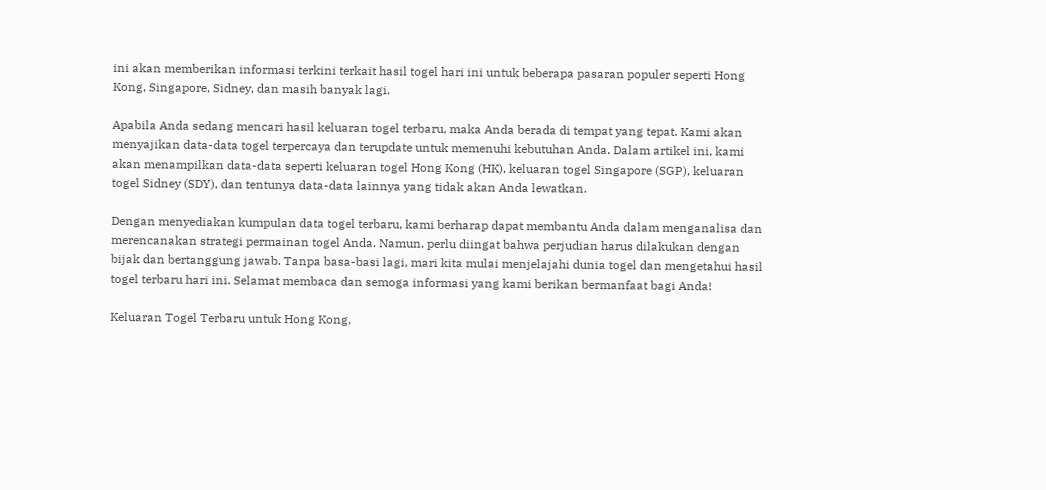ini akan memberikan informasi terkini terkait hasil togel hari ini untuk beberapa pasaran populer seperti Hong Kong, Singapore, Sidney, dan masih banyak lagi.

Apabila Anda sedang mencari hasil keluaran togel terbaru, maka Anda berada di tempat yang tepat. Kami akan menyajikan data-data togel terpercaya dan terupdate untuk memenuhi kebutuhan Anda. Dalam artikel ini, kami akan menampilkan data-data seperti keluaran togel Hong Kong (HK), keluaran togel Singapore (SGP), keluaran togel Sidney (SDY), dan tentunya data-data lainnya yang tidak akan Anda lewatkan.

Dengan menyediakan kumpulan data togel terbaru, kami berharap dapat membantu Anda dalam menganalisa dan merencanakan strategi permainan togel Anda. Namun, perlu diingat bahwa perjudian harus dilakukan dengan bijak dan bertanggung jawab. Tanpa basa-basi lagi, mari kita mulai menjelajahi dunia togel dan mengetahui hasil togel terbaru hari ini. Selamat membaca dan semoga informasi yang kami berikan bermanfaat bagi Anda!

Keluaran Togel Terbaru untuk Hong Kong,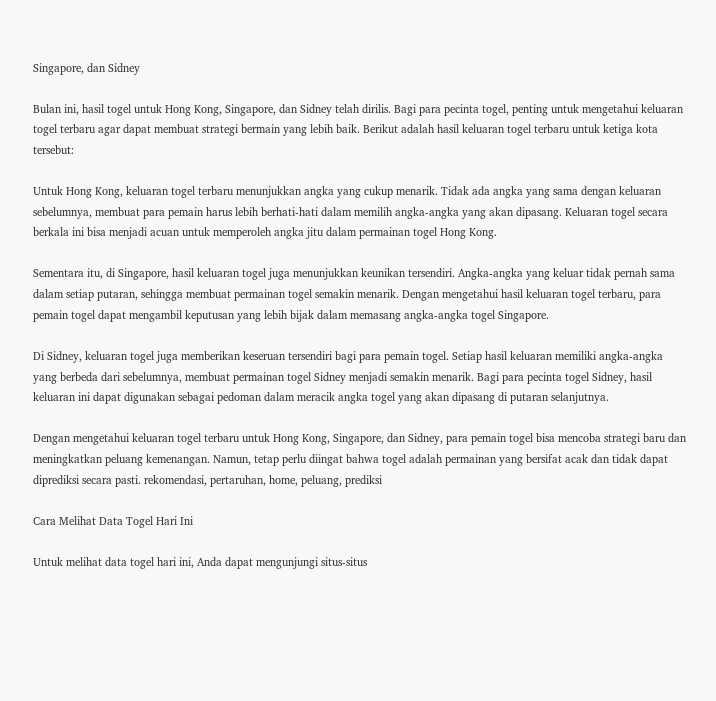Singapore, dan Sidney

Bulan ini, hasil togel untuk Hong Kong, Singapore, dan Sidney telah dirilis. Bagi para pecinta togel, penting untuk mengetahui keluaran togel terbaru agar dapat membuat strategi bermain yang lebih baik. Berikut adalah hasil keluaran togel terbaru untuk ketiga kota tersebut:

Untuk Hong Kong, keluaran togel terbaru menunjukkan angka yang cukup menarik. Tidak ada angka yang sama dengan keluaran sebelumnya, membuat para pemain harus lebih berhati-hati dalam memilih angka-angka yang akan dipasang. Keluaran togel secara berkala ini bisa menjadi acuan untuk memperoleh angka jitu dalam permainan togel Hong Kong.

Sementara itu, di Singapore, hasil keluaran togel juga menunjukkan keunikan tersendiri. Angka-angka yang keluar tidak pernah sama dalam setiap putaran, sehingga membuat permainan togel semakin menarik. Dengan mengetahui hasil keluaran togel terbaru, para pemain togel dapat mengambil keputusan yang lebih bijak dalam memasang angka-angka togel Singapore.

Di Sidney, keluaran togel juga memberikan keseruan tersendiri bagi para pemain togel. Setiap hasil keluaran memiliki angka-angka yang berbeda dari sebelumnya, membuat permainan togel Sidney menjadi semakin menarik. Bagi para pecinta togel Sidney, hasil keluaran ini dapat digunakan sebagai pedoman dalam meracik angka togel yang akan dipasang di putaran selanjutnya.

Dengan mengetahui keluaran togel terbaru untuk Hong Kong, Singapore, dan Sidney, para pemain togel bisa mencoba strategi baru dan meningkatkan peluang kemenangan. Namun, tetap perlu diingat bahwa togel adalah permainan yang bersifat acak dan tidak dapat diprediksi secara pasti. rekomendasi, pertaruhan, home, peluang, prediksi

Cara Melihat Data Togel Hari Ini

Untuk melihat data togel hari ini, Anda dapat mengunjungi situs-situs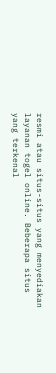resmi atau situs-situs yang menyediakan layanan togel online. Beberapa situs yang terkenal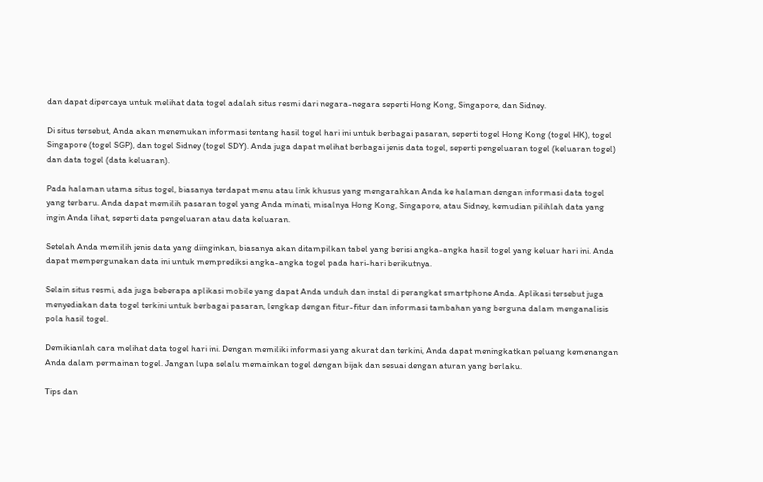dan dapat dipercaya untuk melihat data togel adalah situs resmi dari negara-negara seperti Hong Kong, Singapore, dan Sidney.

Di situs tersebut, Anda akan menemukan informasi tentang hasil togel hari ini untuk berbagai pasaran, seperti togel Hong Kong (togel HK), togel Singapore (togel SGP), dan togel Sidney (togel SDY). Anda juga dapat melihat berbagai jenis data togel, seperti pengeluaran togel (keluaran togel) dan data togel (data keluaran).

Pada halaman utama situs togel, biasanya terdapat menu atau link khusus yang mengarahkan Anda ke halaman dengan informasi data togel yang terbaru. Anda dapat memilih pasaran togel yang Anda minati, misalnya Hong Kong, Singapore, atau Sidney, kemudian pilihlah data yang ingin Anda lihat, seperti data pengeluaran atau data keluaran.

Setelah Anda memilih jenis data yang diinginkan, biasanya akan ditampilkan tabel yang berisi angka-angka hasil togel yang keluar hari ini. Anda dapat mempergunakan data ini untuk memprediksi angka-angka togel pada hari-hari berikutnya.

Selain situs resmi, ada juga beberapa aplikasi mobile yang dapat Anda unduh dan instal di perangkat smartphone Anda. Aplikasi tersebut juga menyediakan data togel terkini untuk berbagai pasaran, lengkap dengan fitur-fitur dan informasi tambahan yang berguna dalam menganalisis pola hasil togel.

Demikianlah cara melihat data togel hari ini. Dengan memiliki informasi yang akurat dan terkini, Anda dapat meningkatkan peluang kemenangan Anda dalam permainan togel. Jangan lupa selalu memainkan togel dengan bijak dan sesuai dengan aturan yang berlaku.

Tips dan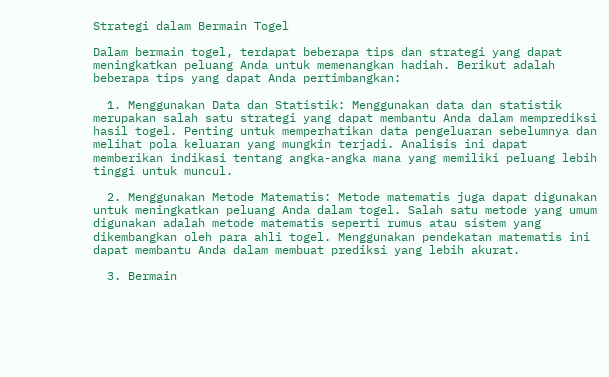Strategi dalam Bermain Togel

Dalam bermain togel, terdapat beberapa tips dan strategi yang dapat meningkatkan peluang Anda untuk memenangkan hadiah. Berikut adalah beberapa tips yang dapat Anda pertimbangkan:

  1. Menggunakan Data dan Statistik: Menggunakan data dan statistik merupakan salah satu strategi yang dapat membantu Anda dalam memprediksi hasil togel. Penting untuk memperhatikan data pengeluaran sebelumnya dan melihat pola keluaran yang mungkin terjadi. Analisis ini dapat memberikan indikasi tentang angka-angka mana yang memiliki peluang lebih tinggi untuk muncul.

  2. Menggunakan Metode Matematis: Metode matematis juga dapat digunakan untuk meningkatkan peluang Anda dalam togel. Salah satu metode yang umum digunakan adalah metode matematis seperti rumus atau sistem yang dikembangkan oleh para ahli togel. Menggunakan pendekatan matematis ini dapat membantu Anda dalam membuat prediksi yang lebih akurat.

  3. Bermain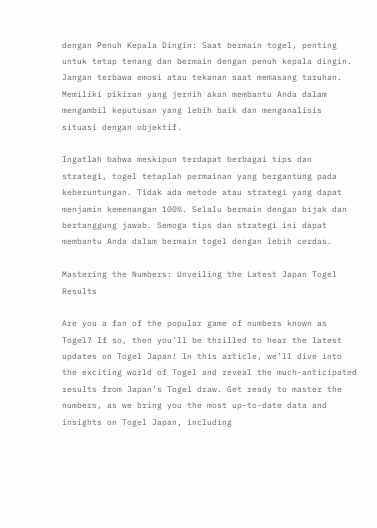dengan Penuh Kepala Dingin: Saat bermain togel, penting untuk tetap tenang dan bermain dengan penuh kepala dingin. Jangan terbawa emosi atau tekanan saat memasang taruhan. Memiliki pikiran yang jernih akan membantu Anda dalam mengambil keputusan yang lebih baik dan menganalisis situasi dengan objektif.

Ingatlah bahwa meskipun terdapat berbagai tips dan strategi, togel tetaplah permainan yang bergantung pada keberuntungan. Tidak ada metode atau strategi yang dapat menjamin kemenangan 100%. Selalu bermain dengan bijak dan bertanggung jawab. Semoga tips dan strategi ini dapat membantu Anda dalam bermain togel dengan lebih cerdas.

Mastering the Numbers: Unveiling the Latest Japan Togel Results

Are you a fan of the popular game of numbers known as Togel? If so, then you’ll be thrilled to hear the latest updates on Togel Japan! In this article, we’ll dive into the exciting world of Togel and reveal the much-anticipated results from Japan’s Togel draw. Get ready to master the numbers, as we bring you the most up-to-date data and insights on Togel Japan, including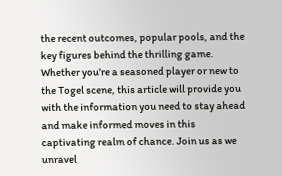the recent outcomes, popular pools, and the key figures behind the thrilling game. Whether you’re a seasoned player or new to the Togel scene, this article will provide you with the information you need to stay ahead and make informed moves in this captivating realm of chance. Join us as we unravel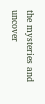the mysteries and uncover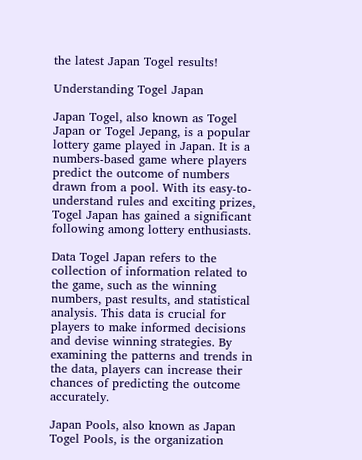the latest Japan Togel results!

Understanding Togel Japan

Japan Togel, also known as Togel Japan or Togel Jepang, is a popular lottery game played in Japan. It is a numbers-based game where players predict the outcome of numbers drawn from a pool. With its easy-to-understand rules and exciting prizes, Togel Japan has gained a significant following among lottery enthusiasts.

Data Togel Japan refers to the collection of information related to the game, such as the winning numbers, past results, and statistical analysis. This data is crucial for players to make informed decisions and devise winning strategies. By examining the patterns and trends in the data, players can increase their chances of predicting the outcome accurately.

Japan Pools, also known as Japan Togel Pools, is the organization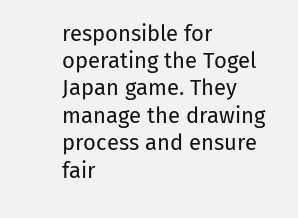responsible for operating the Togel Japan game. They manage the drawing process and ensure fair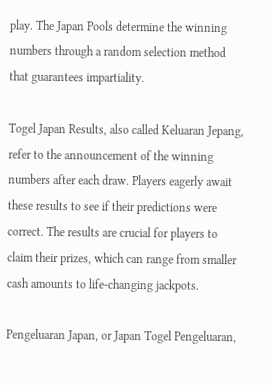play. The Japan Pools determine the winning numbers through a random selection method that guarantees impartiality.

Togel Japan Results, also called Keluaran Jepang, refer to the announcement of the winning numbers after each draw. Players eagerly await these results to see if their predictions were correct. The results are crucial for players to claim their prizes, which can range from smaller cash amounts to life-changing jackpots.

Pengeluaran Japan, or Japan Togel Pengeluaran,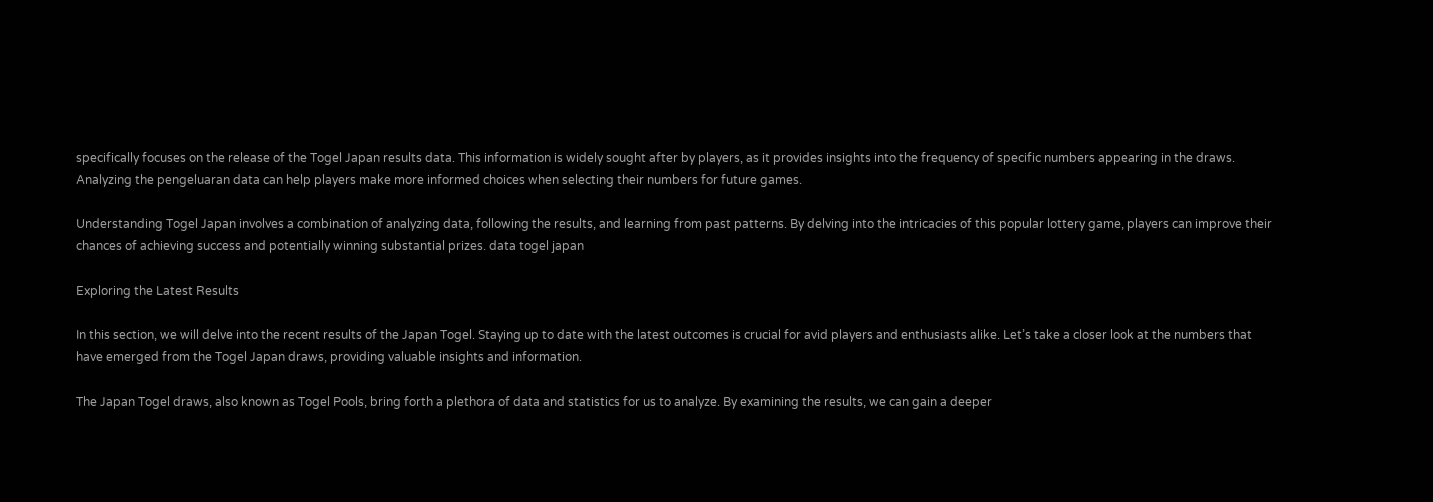specifically focuses on the release of the Togel Japan results data. This information is widely sought after by players, as it provides insights into the frequency of specific numbers appearing in the draws. Analyzing the pengeluaran data can help players make more informed choices when selecting their numbers for future games.

Understanding Togel Japan involves a combination of analyzing data, following the results, and learning from past patterns. By delving into the intricacies of this popular lottery game, players can improve their chances of achieving success and potentially winning substantial prizes. data togel japan

Exploring the Latest Results

In this section, we will delve into the recent results of the Japan Togel. Staying up to date with the latest outcomes is crucial for avid players and enthusiasts alike. Let’s take a closer look at the numbers that have emerged from the Togel Japan draws, providing valuable insights and information.

The Japan Togel draws, also known as Togel Pools, bring forth a plethora of data and statistics for us to analyze. By examining the results, we can gain a deeper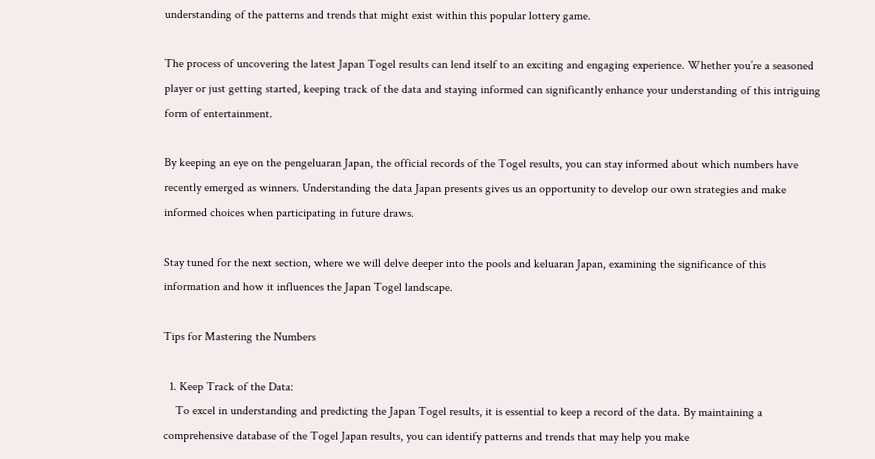understanding of the patterns and trends that might exist within this popular lottery game.

The process of uncovering the latest Japan Togel results can lend itself to an exciting and engaging experience. Whether you’re a seasoned player or just getting started, keeping track of the data and staying informed can significantly enhance your understanding of this intriguing form of entertainment.

By keeping an eye on the pengeluaran Japan, the official records of the Togel results, you can stay informed about which numbers have recently emerged as winners. Understanding the data Japan presents gives us an opportunity to develop our own strategies and make informed choices when participating in future draws.

Stay tuned for the next section, where we will delve deeper into the pools and keluaran Japan, examining the significance of this information and how it influences the Japan Togel landscape.

Tips for Mastering the Numbers

  1. Keep Track of the Data:
    To excel in understanding and predicting the Japan Togel results, it is essential to keep a record of the data. By maintaining a comprehensive database of the Togel Japan results, you can identify patterns and trends that may help you make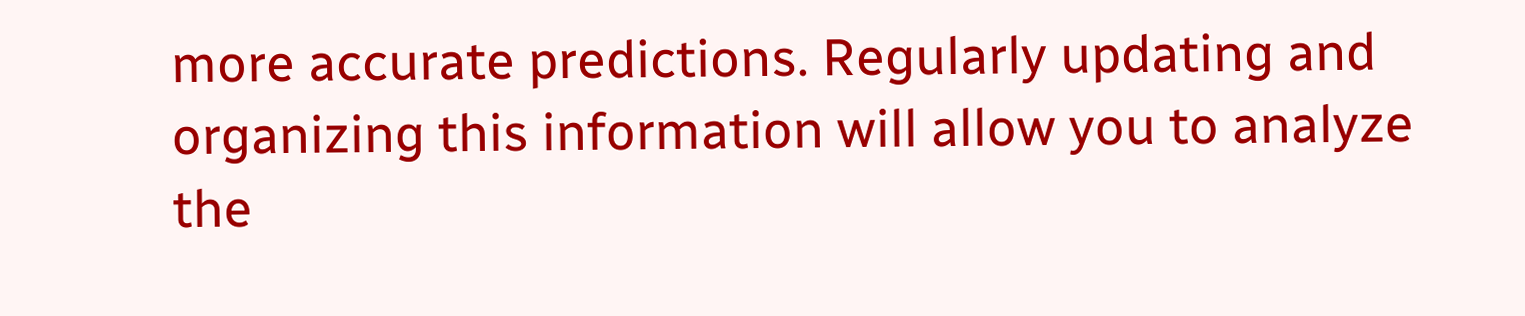more accurate predictions. Regularly updating and organizing this information will allow you to analyze the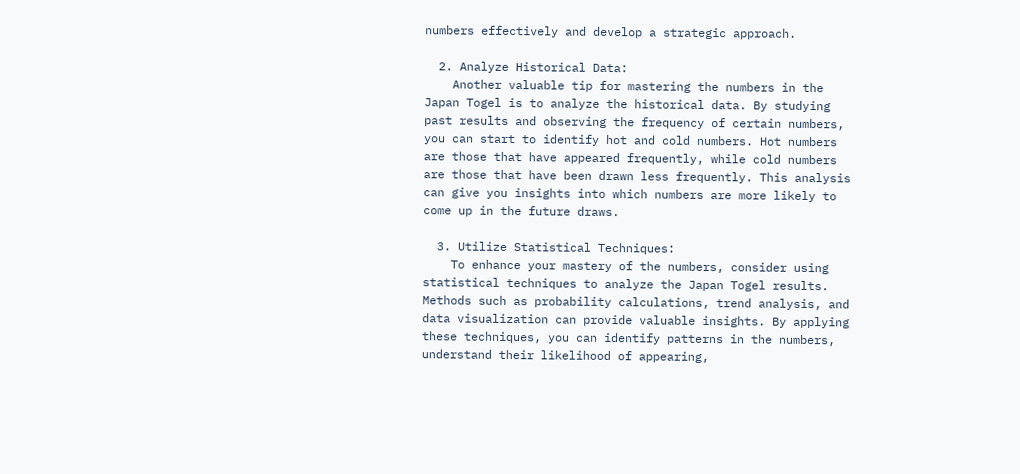numbers effectively and develop a strategic approach.

  2. Analyze Historical Data:
    Another valuable tip for mastering the numbers in the Japan Togel is to analyze the historical data. By studying past results and observing the frequency of certain numbers, you can start to identify hot and cold numbers. Hot numbers are those that have appeared frequently, while cold numbers are those that have been drawn less frequently. This analysis can give you insights into which numbers are more likely to come up in the future draws.

  3. Utilize Statistical Techniques:
    To enhance your mastery of the numbers, consider using statistical techniques to analyze the Japan Togel results. Methods such as probability calculations, trend analysis, and data visualization can provide valuable insights. By applying these techniques, you can identify patterns in the numbers, understand their likelihood of appearing,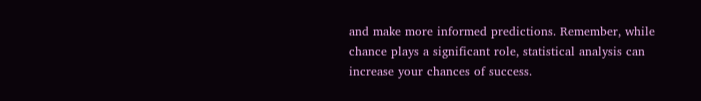and make more informed predictions. Remember, while chance plays a significant role, statistical analysis can increase your chances of success.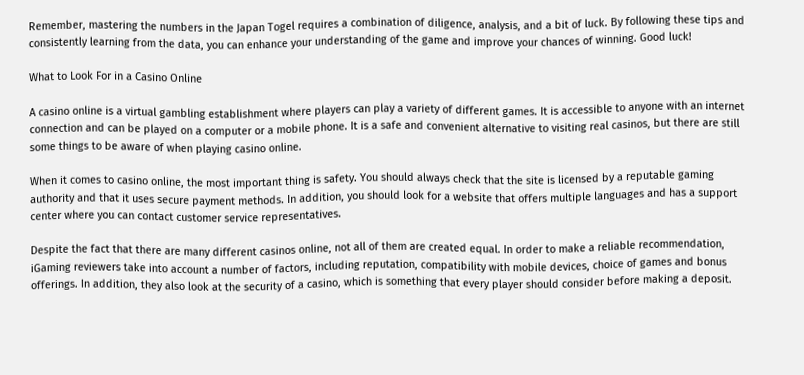Remember, mastering the numbers in the Japan Togel requires a combination of diligence, analysis, and a bit of luck. By following these tips and consistently learning from the data, you can enhance your understanding of the game and improve your chances of winning. Good luck!

What to Look For in a Casino Online

A casino online is a virtual gambling establishment where players can play a variety of different games. It is accessible to anyone with an internet connection and can be played on a computer or a mobile phone. It is a safe and convenient alternative to visiting real casinos, but there are still some things to be aware of when playing casino online.

When it comes to casino online, the most important thing is safety. You should always check that the site is licensed by a reputable gaming authority and that it uses secure payment methods. In addition, you should look for a website that offers multiple languages and has a support center where you can contact customer service representatives.

Despite the fact that there are many different casinos online, not all of them are created equal. In order to make a reliable recommendation, iGaming reviewers take into account a number of factors, including reputation, compatibility with mobile devices, choice of games and bonus offerings. In addition, they also look at the security of a casino, which is something that every player should consider before making a deposit.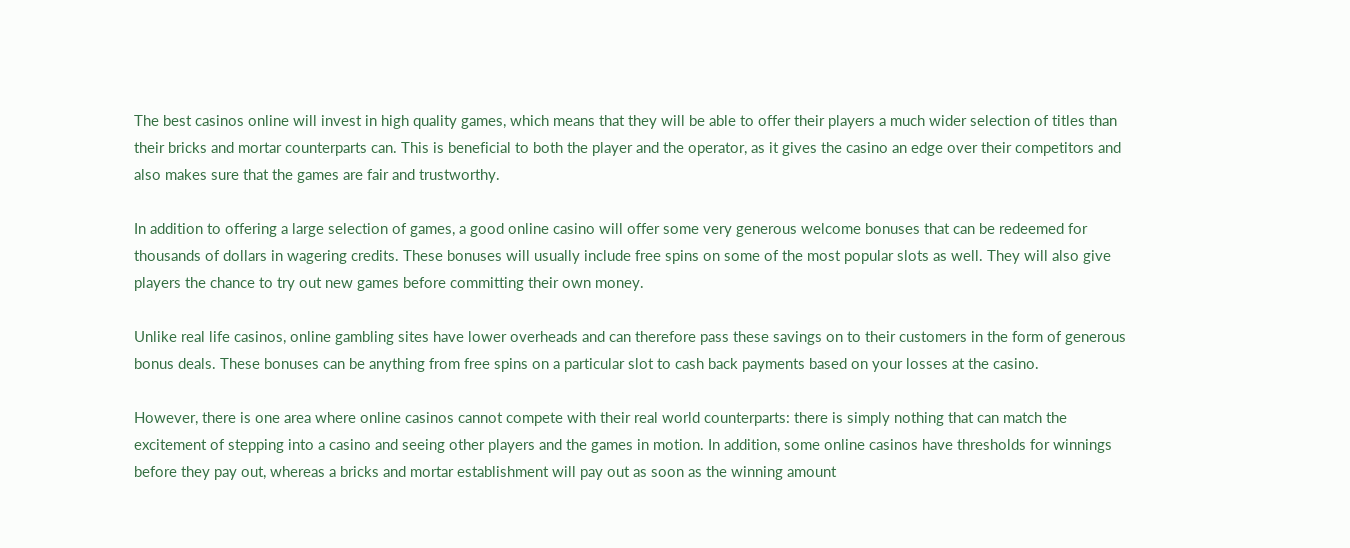The best casinos online will invest in high quality games, which means that they will be able to offer their players a much wider selection of titles than their bricks and mortar counterparts can. This is beneficial to both the player and the operator, as it gives the casino an edge over their competitors and also makes sure that the games are fair and trustworthy.

In addition to offering a large selection of games, a good online casino will offer some very generous welcome bonuses that can be redeemed for thousands of dollars in wagering credits. These bonuses will usually include free spins on some of the most popular slots as well. They will also give players the chance to try out new games before committing their own money.

Unlike real life casinos, online gambling sites have lower overheads and can therefore pass these savings on to their customers in the form of generous bonus deals. These bonuses can be anything from free spins on a particular slot to cash back payments based on your losses at the casino.

However, there is one area where online casinos cannot compete with their real world counterparts: there is simply nothing that can match the excitement of stepping into a casino and seeing other players and the games in motion. In addition, some online casinos have thresholds for winnings before they pay out, whereas a bricks and mortar establishment will pay out as soon as the winning amount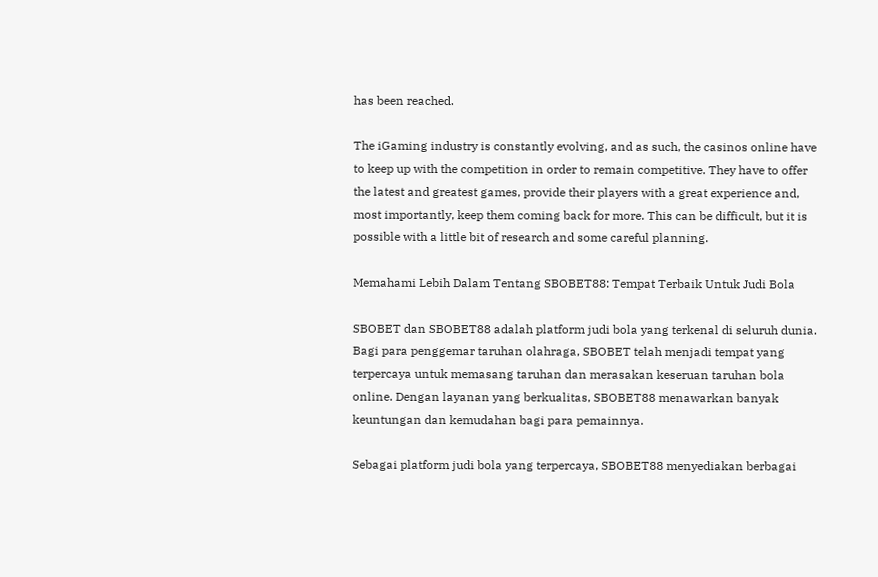has been reached.

The iGaming industry is constantly evolving, and as such, the casinos online have to keep up with the competition in order to remain competitive. They have to offer the latest and greatest games, provide their players with a great experience and, most importantly, keep them coming back for more. This can be difficult, but it is possible with a little bit of research and some careful planning.

Memahami Lebih Dalam Tentang SBOBET88: Tempat Terbaik Untuk Judi Bola

SBOBET dan SBOBET88 adalah platform judi bola yang terkenal di seluruh dunia. Bagi para penggemar taruhan olahraga, SBOBET telah menjadi tempat yang terpercaya untuk memasang taruhan dan merasakan keseruan taruhan bola online. Dengan layanan yang berkualitas, SBOBET88 menawarkan banyak keuntungan dan kemudahan bagi para pemainnya.

Sebagai platform judi bola yang terpercaya, SBOBET88 menyediakan berbagai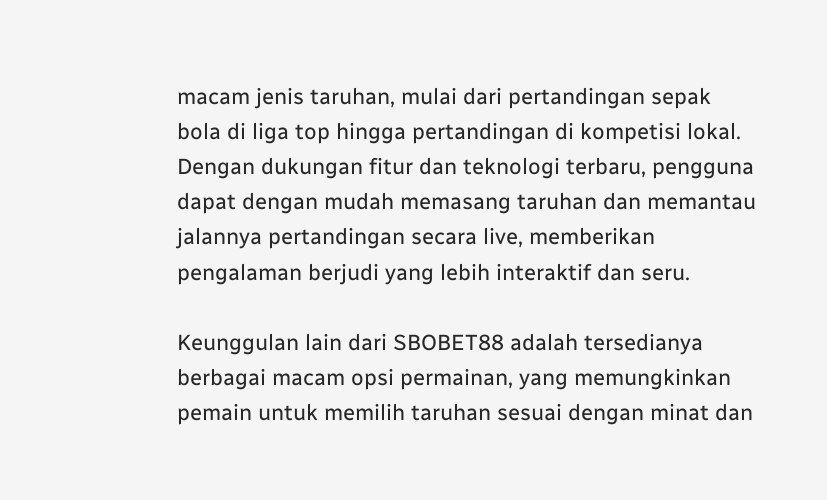macam jenis taruhan, mulai dari pertandingan sepak bola di liga top hingga pertandingan di kompetisi lokal. Dengan dukungan fitur dan teknologi terbaru, pengguna dapat dengan mudah memasang taruhan dan memantau jalannya pertandingan secara live, memberikan pengalaman berjudi yang lebih interaktif dan seru.

Keunggulan lain dari SBOBET88 adalah tersedianya berbagai macam opsi permainan, yang memungkinkan pemain untuk memilih taruhan sesuai dengan minat dan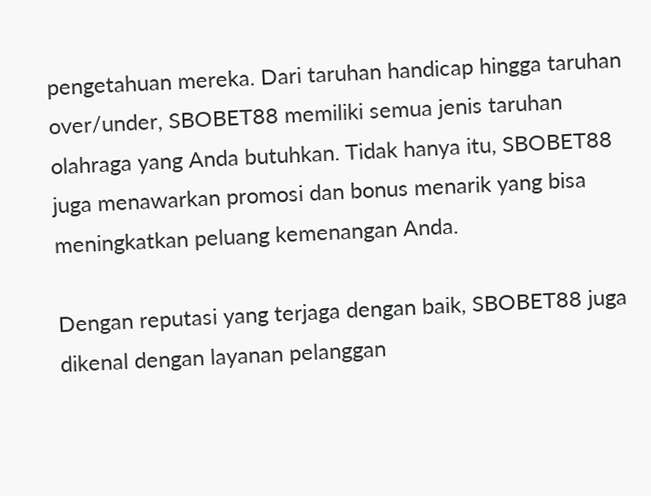pengetahuan mereka. Dari taruhan handicap hingga taruhan over/under, SBOBET88 memiliki semua jenis taruhan olahraga yang Anda butuhkan. Tidak hanya itu, SBOBET88 juga menawarkan promosi dan bonus menarik yang bisa meningkatkan peluang kemenangan Anda.

Dengan reputasi yang terjaga dengan baik, SBOBET88 juga dikenal dengan layanan pelanggan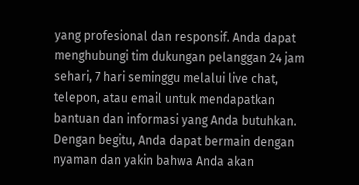yang profesional dan responsif. Anda dapat menghubungi tim dukungan pelanggan 24 jam sehari, 7 hari seminggu melalui live chat, telepon, atau email untuk mendapatkan bantuan dan informasi yang Anda butuhkan. Dengan begitu, Anda dapat bermain dengan nyaman dan yakin bahwa Anda akan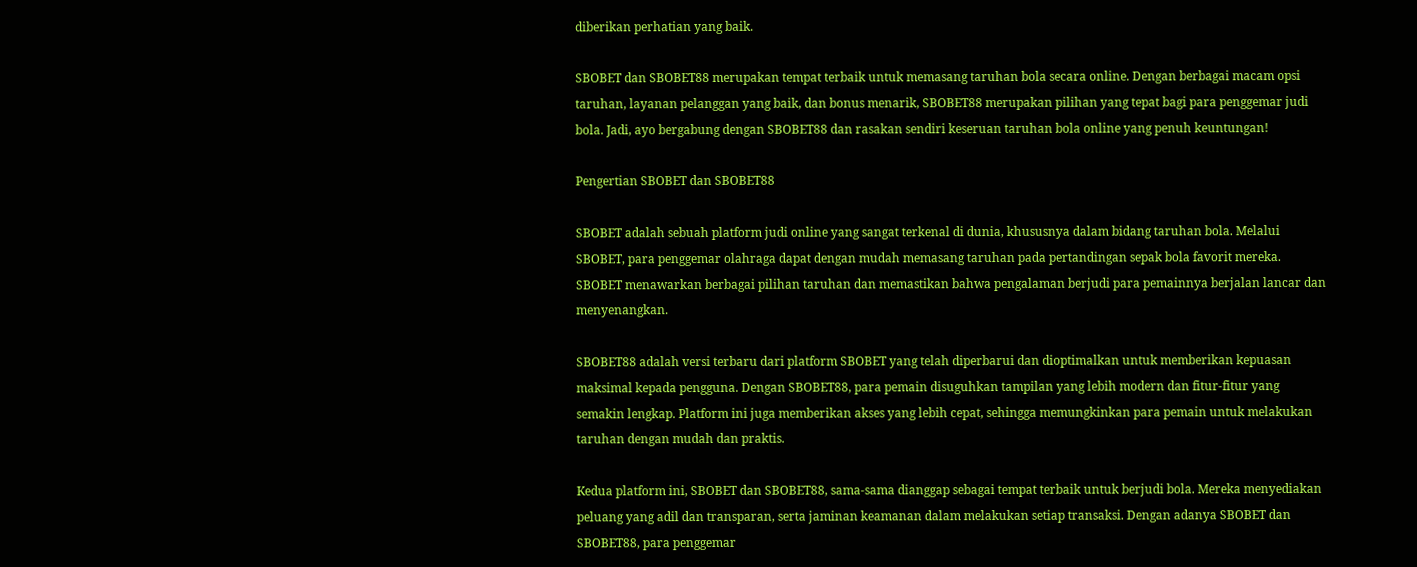diberikan perhatian yang baik.

SBOBET dan SBOBET88 merupakan tempat terbaik untuk memasang taruhan bola secara online. Dengan berbagai macam opsi taruhan, layanan pelanggan yang baik, dan bonus menarik, SBOBET88 merupakan pilihan yang tepat bagi para penggemar judi bola. Jadi, ayo bergabung dengan SBOBET88 dan rasakan sendiri keseruan taruhan bola online yang penuh keuntungan!

Pengertian SBOBET dan SBOBET88

SBOBET adalah sebuah platform judi online yang sangat terkenal di dunia, khususnya dalam bidang taruhan bola. Melalui SBOBET, para penggemar olahraga dapat dengan mudah memasang taruhan pada pertandingan sepak bola favorit mereka. SBOBET menawarkan berbagai pilihan taruhan dan memastikan bahwa pengalaman berjudi para pemainnya berjalan lancar dan menyenangkan.

SBOBET88 adalah versi terbaru dari platform SBOBET yang telah diperbarui dan dioptimalkan untuk memberikan kepuasan maksimal kepada pengguna. Dengan SBOBET88, para pemain disuguhkan tampilan yang lebih modern dan fitur-fitur yang semakin lengkap. Platform ini juga memberikan akses yang lebih cepat, sehingga memungkinkan para pemain untuk melakukan taruhan dengan mudah dan praktis.

Kedua platform ini, SBOBET dan SBOBET88, sama-sama dianggap sebagai tempat terbaik untuk berjudi bola. Mereka menyediakan peluang yang adil dan transparan, serta jaminan keamanan dalam melakukan setiap transaksi. Dengan adanya SBOBET dan SBOBET88, para penggemar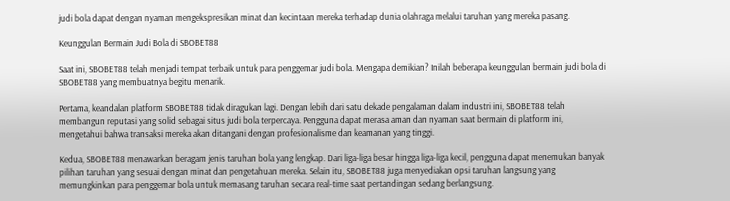judi bola dapat dengan nyaman mengekspresikan minat dan kecintaan mereka terhadap dunia olahraga melalui taruhan yang mereka pasang.

Keunggulan Bermain Judi Bola di SBOBET88

Saat ini, SBOBET88 telah menjadi tempat terbaik untuk para penggemar judi bola. Mengapa demikian? Inilah beberapa keunggulan bermain judi bola di SBOBET88 yang membuatnya begitu menarik.

Pertama, keandalan platform SBOBET88 tidak diragukan lagi. Dengan lebih dari satu dekade pengalaman dalam industri ini, SBOBET88 telah membangun reputasi yang solid sebagai situs judi bola terpercaya. Pengguna dapat merasa aman dan nyaman saat bermain di platform ini, mengetahui bahwa transaksi mereka akan ditangani dengan profesionalisme dan keamanan yang tinggi.

Kedua, SBOBET88 menawarkan beragam jenis taruhan bola yang lengkap. Dari liga-liga besar hingga liga-liga kecil, pengguna dapat menemukan banyak pilihan taruhan yang sesuai dengan minat dan pengetahuan mereka. Selain itu, SBOBET88 juga menyediakan opsi taruhan langsung yang memungkinkan para penggemar bola untuk memasang taruhan secara real-time saat pertandingan sedang berlangsung.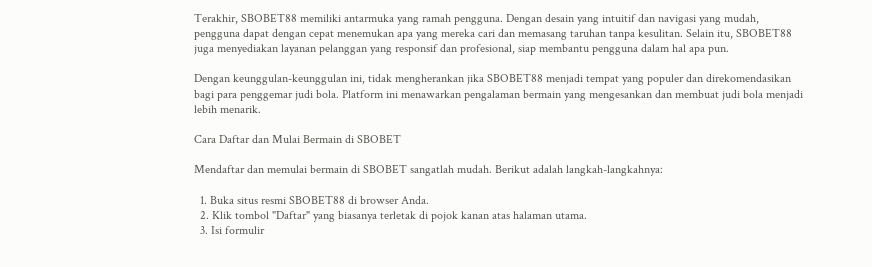Terakhir, SBOBET88 memiliki antarmuka yang ramah pengguna. Dengan desain yang intuitif dan navigasi yang mudah, pengguna dapat dengan cepat menemukan apa yang mereka cari dan memasang taruhan tanpa kesulitan. Selain itu, SBOBET88 juga menyediakan layanan pelanggan yang responsif dan profesional, siap membantu pengguna dalam hal apa pun.

Dengan keunggulan-keunggulan ini, tidak mengherankan jika SBOBET88 menjadi tempat yang populer dan direkomendasikan bagi para penggemar judi bola. Platform ini menawarkan pengalaman bermain yang mengesankan dan membuat judi bola menjadi lebih menarik.

Cara Daftar dan Mulai Bermain di SBOBET

Mendaftar dan memulai bermain di SBOBET sangatlah mudah. Berikut adalah langkah-langkahnya:

  1. Buka situs resmi SBOBET88 di browser Anda.
  2. Klik tombol "Daftar" yang biasanya terletak di pojok kanan atas halaman utama.
  3. Isi formulir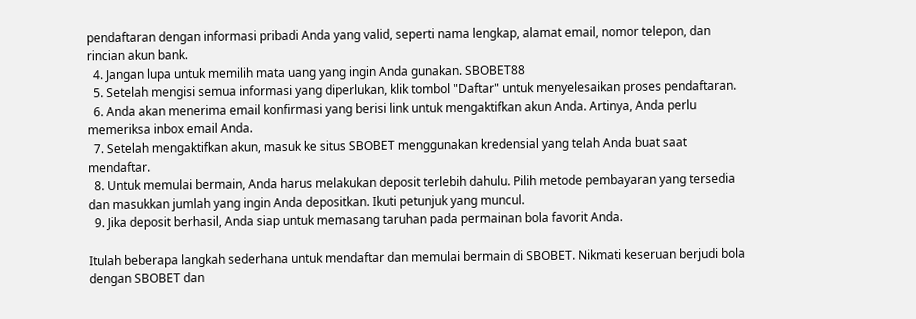pendaftaran dengan informasi pribadi Anda yang valid, seperti nama lengkap, alamat email, nomor telepon, dan rincian akun bank.
  4. Jangan lupa untuk memilih mata uang yang ingin Anda gunakan. SBOBET88
  5. Setelah mengisi semua informasi yang diperlukan, klik tombol "Daftar" untuk menyelesaikan proses pendaftaran.
  6. Anda akan menerima email konfirmasi yang berisi link untuk mengaktifkan akun Anda. Artinya, Anda perlu memeriksa inbox email Anda.
  7. Setelah mengaktifkan akun, masuk ke situs SBOBET menggunakan kredensial yang telah Anda buat saat mendaftar.
  8. Untuk memulai bermain, Anda harus melakukan deposit terlebih dahulu. Pilih metode pembayaran yang tersedia dan masukkan jumlah yang ingin Anda depositkan. Ikuti petunjuk yang muncul.
  9. Jika deposit berhasil, Anda siap untuk memasang taruhan pada permainan bola favorit Anda.

Itulah beberapa langkah sederhana untuk mendaftar dan memulai bermain di SBOBET. Nikmati keseruan berjudi bola dengan SBOBET dan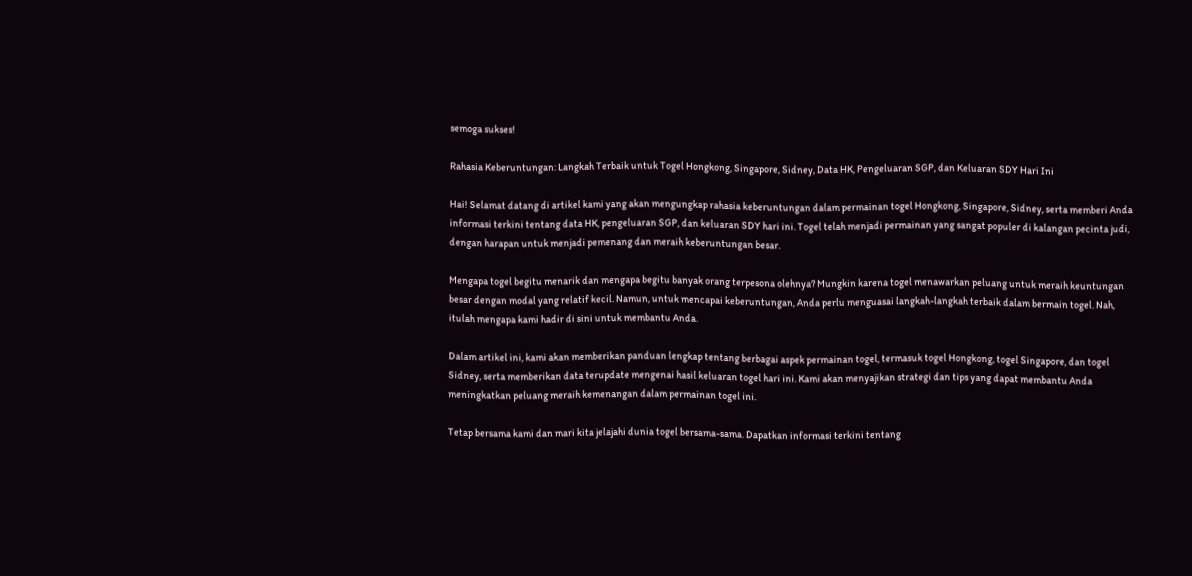semoga sukses!

Rahasia Keberuntungan: Langkah Terbaik untuk Togel Hongkong, Singapore, Sidney, Data HK, Pengeluaran SGP, dan Keluaran SDY Hari Ini

Hai! Selamat datang di artikel kami yang akan mengungkap rahasia keberuntungan dalam permainan togel Hongkong, Singapore, Sidney, serta memberi Anda informasi terkini tentang data HK, pengeluaran SGP, dan keluaran SDY hari ini. Togel telah menjadi permainan yang sangat populer di kalangan pecinta judi, dengan harapan untuk menjadi pemenang dan meraih keberuntungan besar.

Mengapa togel begitu menarik dan mengapa begitu banyak orang terpesona olehnya? Mungkin karena togel menawarkan peluang untuk meraih keuntungan besar dengan modal yang relatif kecil. Namun, untuk mencapai keberuntungan, Anda perlu menguasai langkah-langkah terbaik dalam bermain togel. Nah, itulah mengapa kami hadir di sini untuk membantu Anda.

Dalam artikel ini, kami akan memberikan panduan lengkap tentang berbagai aspek permainan togel, termasuk togel Hongkong, togel Singapore, dan togel Sidney, serta memberikan data terupdate mengenai hasil keluaran togel hari ini. Kami akan menyajikan strategi dan tips yang dapat membantu Anda meningkatkan peluang meraih kemenangan dalam permainan togel ini.

Tetap bersama kami dan mari kita jelajahi dunia togel bersama-sama. Dapatkan informasi terkini tentang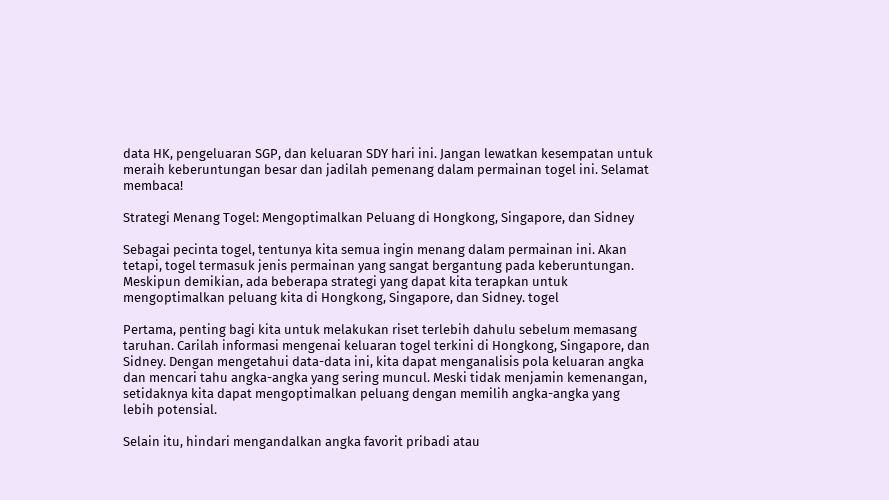data HK, pengeluaran SGP, dan keluaran SDY hari ini. Jangan lewatkan kesempatan untuk meraih keberuntungan besar dan jadilah pemenang dalam permainan togel ini. Selamat membaca!

Strategi Menang Togel: Mengoptimalkan Peluang di Hongkong, Singapore, dan Sidney

Sebagai pecinta togel, tentunya kita semua ingin menang dalam permainan ini. Akan tetapi, togel termasuk jenis permainan yang sangat bergantung pada keberuntungan. Meskipun demikian, ada beberapa strategi yang dapat kita terapkan untuk mengoptimalkan peluang kita di Hongkong, Singapore, dan Sidney. togel

Pertama, penting bagi kita untuk melakukan riset terlebih dahulu sebelum memasang taruhan. Carilah informasi mengenai keluaran togel terkini di Hongkong, Singapore, dan Sidney. Dengan mengetahui data-data ini, kita dapat menganalisis pola keluaran angka dan mencari tahu angka-angka yang sering muncul. Meski tidak menjamin kemenangan, setidaknya kita dapat mengoptimalkan peluang dengan memilih angka-angka yang lebih potensial.

Selain itu, hindari mengandalkan angka favorit pribadi atau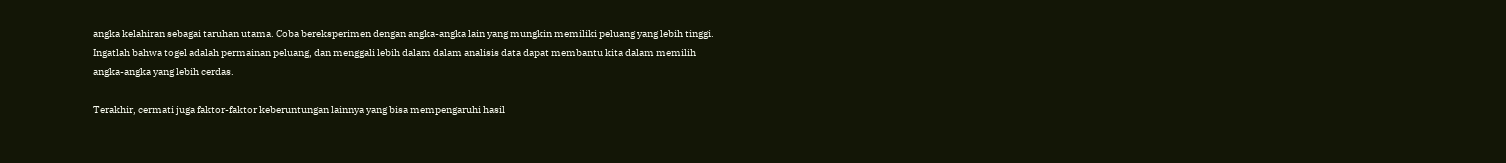angka kelahiran sebagai taruhan utama. Coba bereksperimen dengan angka-angka lain yang mungkin memiliki peluang yang lebih tinggi. Ingatlah bahwa togel adalah permainan peluang, dan menggali lebih dalam dalam analisis data dapat membantu kita dalam memilih angka-angka yang lebih cerdas.

Terakhir, cermati juga faktor-faktor keberuntungan lainnya yang bisa mempengaruhi hasil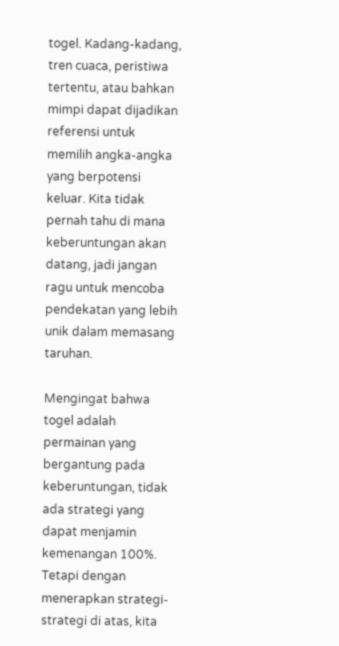togel. Kadang-kadang, tren cuaca, peristiwa tertentu, atau bahkan mimpi dapat dijadikan referensi untuk memilih angka-angka yang berpotensi keluar. Kita tidak pernah tahu di mana keberuntungan akan datang, jadi jangan ragu untuk mencoba pendekatan yang lebih unik dalam memasang taruhan.

Mengingat bahwa togel adalah permainan yang bergantung pada keberuntungan, tidak ada strategi yang dapat menjamin kemenangan 100%. Tetapi dengan menerapkan strategi-strategi di atas, kita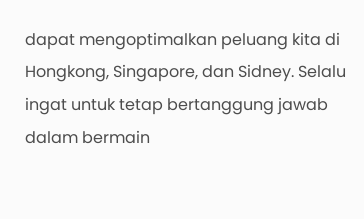dapat mengoptimalkan peluang kita di Hongkong, Singapore, dan Sidney. Selalu ingat untuk tetap bertanggung jawab dalam bermain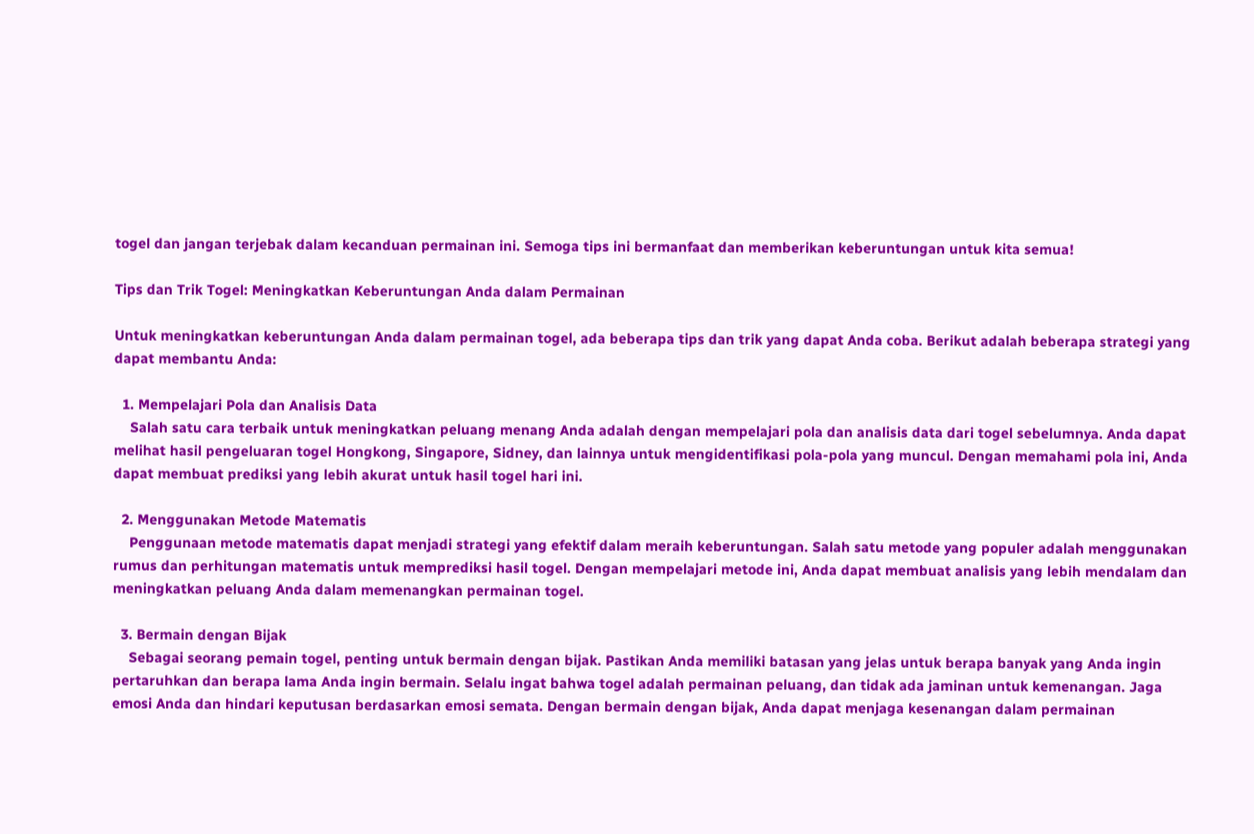togel dan jangan terjebak dalam kecanduan permainan ini. Semoga tips ini bermanfaat dan memberikan keberuntungan untuk kita semua!

Tips dan Trik Togel: Meningkatkan Keberuntungan Anda dalam Permainan

Untuk meningkatkan keberuntungan Anda dalam permainan togel, ada beberapa tips dan trik yang dapat Anda coba. Berikut adalah beberapa strategi yang dapat membantu Anda:

  1. Mempelajari Pola dan Analisis Data
    Salah satu cara terbaik untuk meningkatkan peluang menang Anda adalah dengan mempelajari pola dan analisis data dari togel sebelumnya. Anda dapat melihat hasil pengeluaran togel Hongkong, Singapore, Sidney, dan lainnya untuk mengidentifikasi pola-pola yang muncul. Dengan memahami pola ini, Anda dapat membuat prediksi yang lebih akurat untuk hasil togel hari ini.

  2. Menggunakan Metode Matematis
    Penggunaan metode matematis dapat menjadi strategi yang efektif dalam meraih keberuntungan. Salah satu metode yang populer adalah menggunakan rumus dan perhitungan matematis untuk memprediksi hasil togel. Dengan mempelajari metode ini, Anda dapat membuat analisis yang lebih mendalam dan meningkatkan peluang Anda dalam memenangkan permainan togel.

  3. Bermain dengan Bijak
    Sebagai seorang pemain togel, penting untuk bermain dengan bijak. Pastikan Anda memiliki batasan yang jelas untuk berapa banyak yang Anda ingin pertaruhkan dan berapa lama Anda ingin bermain. Selalu ingat bahwa togel adalah permainan peluang, dan tidak ada jaminan untuk kemenangan. Jaga emosi Anda dan hindari keputusan berdasarkan emosi semata. Dengan bermain dengan bijak, Anda dapat menjaga kesenangan dalam permainan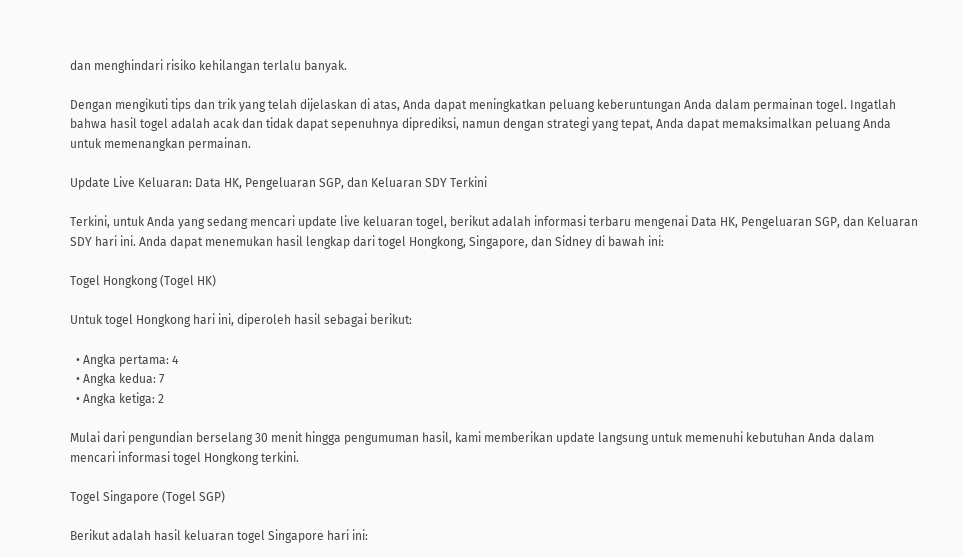dan menghindari risiko kehilangan terlalu banyak.

Dengan mengikuti tips dan trik yang telah dijelaskan di atas, Anda dapat meningkatkan peluang keberuntungan Anda dalam permainan togel. Ingatlah bahwa hasil togel adalah acak dan tidak dapat sepenuhnya diprediksi, namun dengan strategi yang tepat, Anda dapat memaksimalkan peluang Anda untuk memenangkan permainan.

Update Live Keluaran: Data HK, Pengeluaran SGP, dan Keluaran SDY Terkini

Terkini, untuk Anda yang sedang mencari update live keluaran togel, berikut adalah informasi terbaru mengenai Data HK, Pengeluaran SGP, dan Keluaran SDY hari ini. Anda dapat menemukan hasil lengkap dari togel Hongkong, Singapore, dan Sidney di bawah ini:

Togel Hongkong (Togel HK)

Untuk togel Hongkong hari ini, diperoleh hasil sebagai berikut:

  • Angka pertama: 4
  • Angka kedua: 7
  • Angka ketiga: 2

Mulai dari pengundian berselang 30 menit hingga pengumuman hasil, kami memberikan update langsung untuk memenuhi kebutuhan Anda dalam mencari informasi togel Hongkong terkini.

Togel Singapore (Togel SGP)

Berikut adalah hasil keluaran togel Singapore hari ini: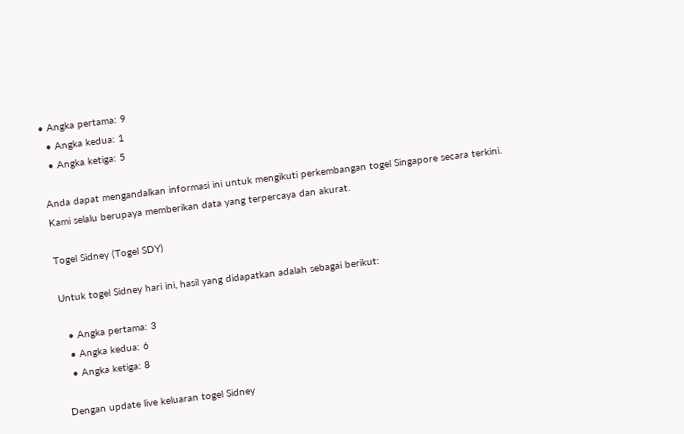• Angka pertama: 9
  • Angka kedua: 1
  • Angka ketiga: 5

Anda dapat mengandalkan informasi ini untuk mengikuti perkembangan togel Singapore secara terkini. Kami selalu berupaya memberikan data yang terpercaya dan akurat.

Togel Sidney (Togel SDY)

Untuk togel Sidney hari ini, hasil yang didapatkan adalah sebagai berikut:

  • Angka pertama: 3
  • Angka kedua: 6
  • Angka ketiga: 8

Dengan update live keluaran togel Sidney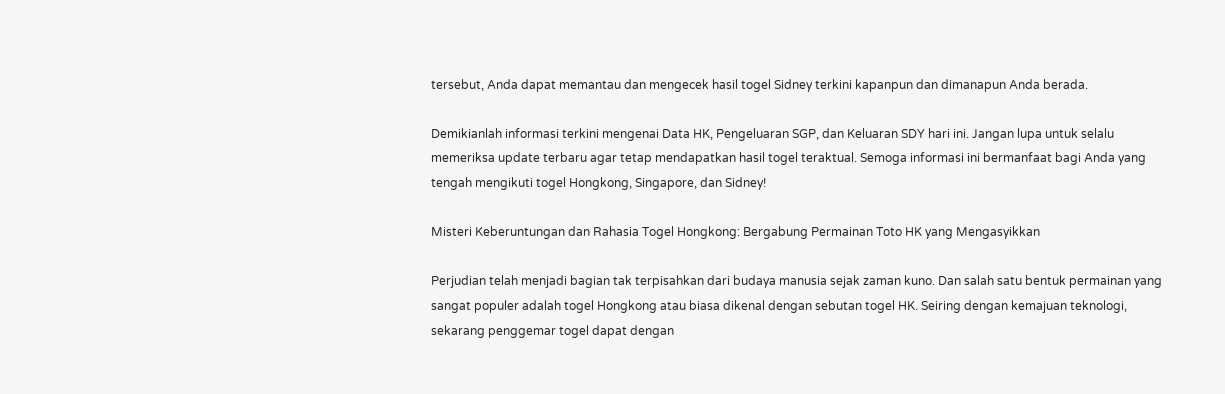tersebut, Anda dapat memantau dan mengecek hasil togel Sidney terkini kapanpun dan dimanapun Anda berada.

Demikianlah informasi terkini mengenai Data HK, Pengeluaran SGP, dan Keluaran SDY hari ini. Jangan lupa untuk selalu memeriksa update terbaru agar tetap mendapatkan hasil togel teraktual. Semoga informasi ini bermanfaat bagi Anda yang tengah mengikuti togel Hongkong, Singapore, dan Sidney!

Misteri Keberuntungan dan Rahasia Togel Hongkong: Bergabung Permainan Toto HK yang Mengasyikkan

Perjudian telah menjadi bagian tak terpisahkan dari budaya manusia sejak zaman kuno. Dan salah satu bentuk permainan yang sangat populer adalah togel Hongkong atau biasa dikenal dengan sebutan togel HK. Seiring dengan kemajuan teknologi, sekarang penggemar togel dapat dengan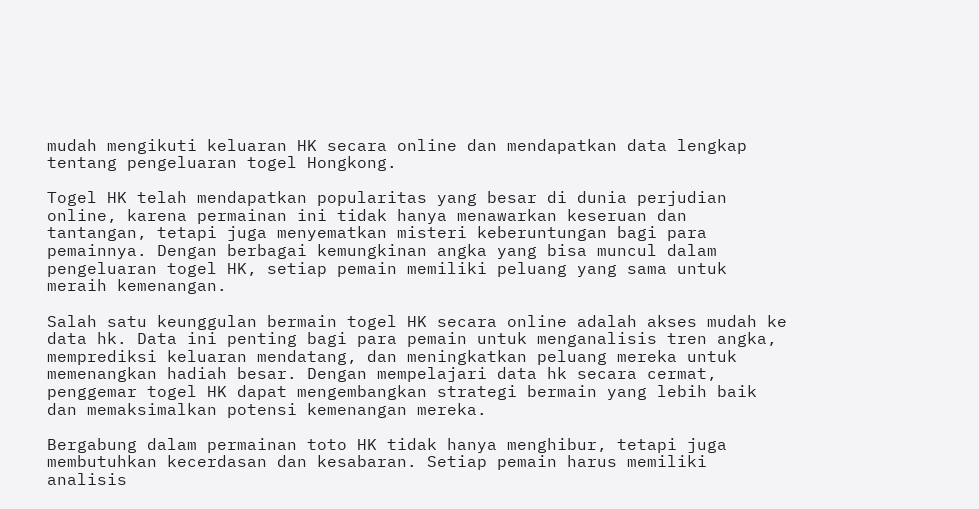mudah mengikuti keluaran HK secara online dan mendapatkan data lengkap tentang pengeluaran togel Hongkong.

Togel HK telah mendapatkan popularitas yang besar di dunia perjudian online, karena permainan ini tidak hanya menawarkan keseruan dan tantangan, tetapi juga menyematkan misteri keberuntungan bagi para pemainnya. Dengan berbagai kemungkinan angka yang bisa muncul dalam pengeluaran togel HK, setiap pemain memiliki peluang yang sama untuk meraih kemenangan.

Salah satu keunggulan bermain togel HK secara online adalah akses mudah ke data hk. Data ini penting bagi para pemain untuk menganalisis tren angka, memprediksi keluaran mendatang, dan meningkatkan peluang mereka untuk memenangkan hadiah besar. Dengan mempelajari data hk secara cermat, penggemar togel HK dapat mengembangkan strategi bermain yang lebih baik dan memaksimalkan potensi kemenangan mereka.

Bergabung dalam permainan toto HK tidak hanya menghibur, tetapi juga membutuhkan kecerdasan dan kesabaran. Setiap pemain harus memiliki analisis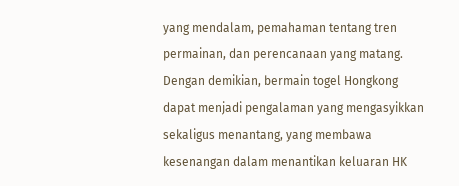yang mendalam, pemahaman tentang tren permainan, dan perencanaan yang matang. Dengan demikian, bermain togel Hongkong dapat menjadi pengalaman yang mengasyikkan sekaligus menantang, yang membawa kesenangan dalam menantikan keluaran HK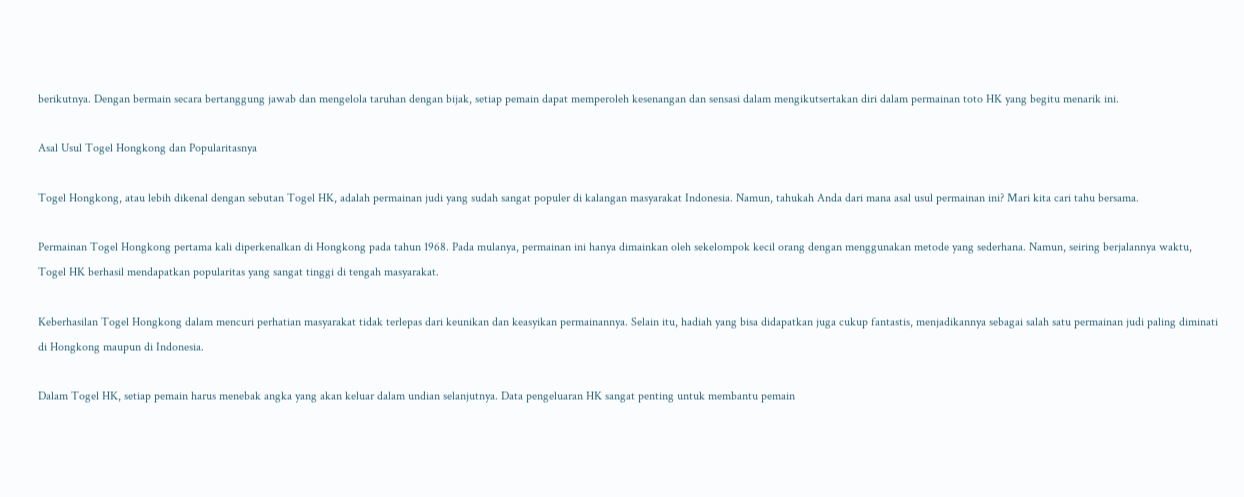berikutnya. Dengan bermain secara bertanggung jawab dan mengelola taruhan dengan bijak, setiap pemain dapat memperoleh kesenangan dan sensasi dalam mengikutsertakan diri dalam permainan toto HK yang begitu menarik ini.

Asal Usul Togel Hongkong dan Popularitasnya

Togel Hongkong, atau lebih dikenal dengan sebutan Togel HK, adalah permainan judi yang sudah sangat populer di kalangan masyarakat Indonesia. Namun, tahukah Anda dari mana asal usul permainan ini? Mari kita cari tahu bersama.

Permainan Togel Hongkong pertama kali diperkenalkan di Hongkong pada tahun 1968. Pada mulanya, permainan ini hanya dimainkan oleh sekelompok kecil orang dengan menggunakan metode yang sederhana. Namun, seiring berjalannya waktu, Togel HK berhasil mendapatkan popularitas yang sangat tinggi di tengah masyarakat.

Keberhasilan Togel Hongkong dalam mencuri perhatian masyarakat tidak terlepas dari keunikan dan keasyikan permainannya. Selain itu, hadiah yang bisa didapatkan juga cukup fantastis, menjadikannya sebagai salah satu permainan judi paling diminati di Hongkong maupun di Indonesia.

Dalam Togel HK, setiap pemain harus menebak angka yang akan keluar dalam undian selanjutnya. Data pengeluaran HK sangat penting untuk membantu pemain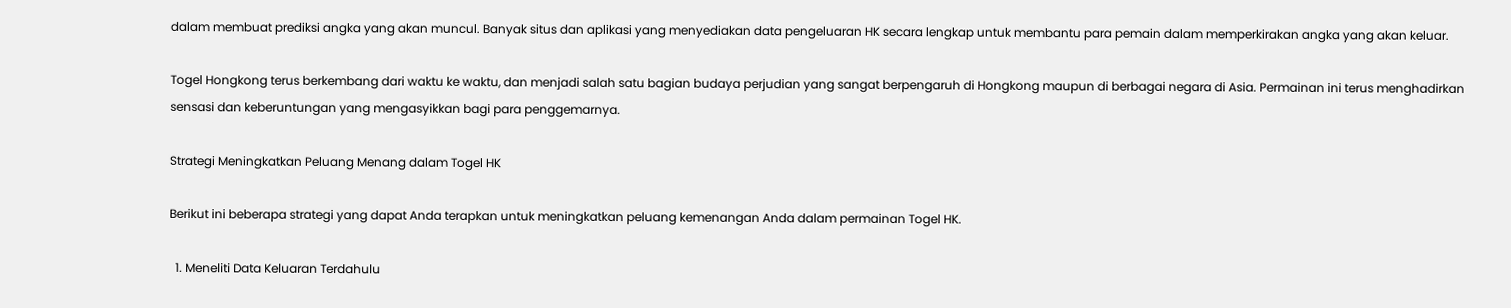dalam membuat prediksi angka yang akan muncul. Banyak situs dan aplikasi yang menyediakan data pengeluaran HK secara lengkap untuk membantu para pemain dalam memperkirakan angka yang akan keluar.

Togel Hongkong terus berkembang dari waktu ke waktu, dan menjadi salah satu bagian budaya perjudian yang sangat berpengaruh di Hongkong maupun di berbagai negara di Asia. Permainan ini terus menghadirkan sensasi dan keberuntungan yang mengasyikkan bagi para penggemarnya.

Strategi Meningkatkan Peluang Menang dalam Togel HK

Berikut ini beberapa strategi yang dapat Anda terapkan untuk meningkatkan peluang kemenangan Anda dalam permainan Togel HK.

  1. Meneliti Data Keluaran Terdahulu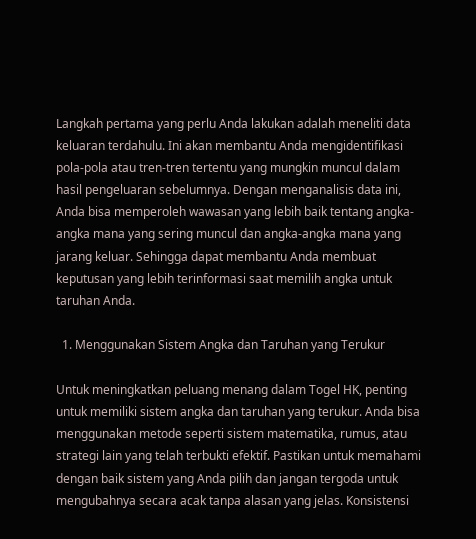Langkah pertama yang perlu Anda lakukan adalah meneliti data keluaran terdahulu. Ini akan membantu Anda mengidentifikasi pola-pola atau tren-tren tertentu yang mungkin muncul dalam hasil pengeluaran sebelumnya. Dengan menganalisis data ini, Anda bisa memperoleh wawasan yang lebih baik tentang angka-angka mana yang sering muncul dan angka-angka mana yang jarang keluar. Sehingga dapat membantu Anda membuat keputusan yang lebih terinformasi saat memilih angka untuk taruhan Anda.

  1. Menggunakan Sistem Angka dan Taruhan yang Terukur

Untuk meningkatkan peluang menang dalam Togel HK, penting untuk memiliki sistem angka dan taruhan yang terukur. Anda bisa menggunakan metode seperti sistem matematika, rumus, atau strategi lain yang telah terbukti efektif. Pastikan untuk memahami dengan baik sistem yang Anda pilih dan jangan tergoda untuk mengubahnya secara acak tanpa alasan yang jelas. Konsistensi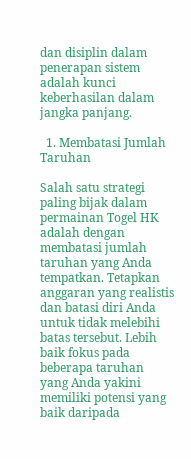dan disiplin dalam penerapan sistem adalah kunci keberhasilan dalam jangka panjang.

  1. Membatasi Jumlah Taruhan

Salah satu strategi paling bijak dalam permainan Togel HK adalah dengan membatasi jumlah taruhan yang Anda tempatkan. Tetapkan anggaran yang realistis dan batasi diri Anda untuk tidak melebihi batas tersebut. Lebih baik fokus pada beberapa taruhan yang Anda yakini memiliki potensi yang baik daripada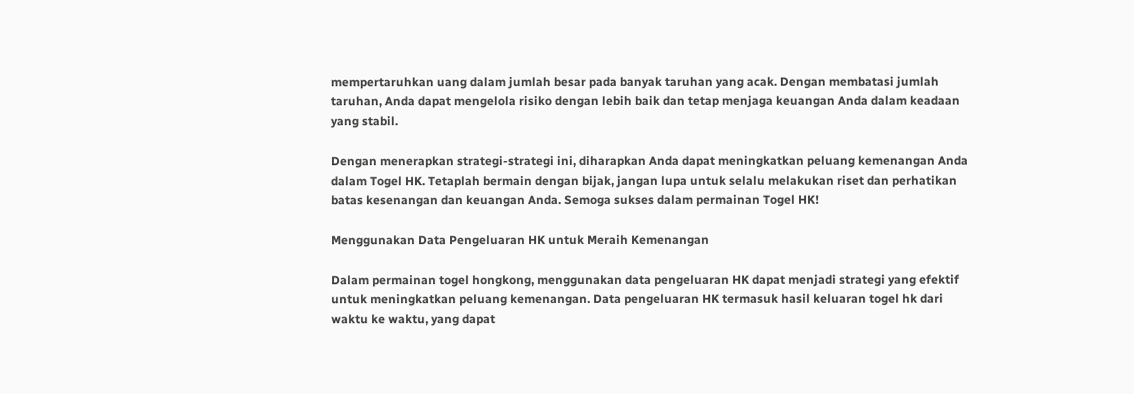mempertaruhkan uang dalam jumlah besar pada banyak taruhan yang acak. Dengan membatasi jumlah taruhan, Anda dapat mengelola risiko dengan lebih baik dan tetap menjaga keuangan Anda dalam keadaan yang stabil.

Dengan menerapkan strategi-strategi ini, diharapkan Anda dapat meningkatkan peluang kemenangan Anda dalam Togel HK. Tetaplah bermain dengan bijak, jangan lupa untuk selalu melakukan riset dan perhatikan batas kesenangan dan keuangan Anda. Semoga sukses dalam permainan Togel HK!

Menggunakan Data Pengeluaran HK untuk Meraih Kemenangan

Dalam permainan togel hongkong, menggunakan data pengeluaran HK dapat menjadi strategi yang efektif untuk meningkatkan peluang kemenangan. Data pengeluaran HK termasuk hasil keluaran togel hk dari waktu ke waktu, yang dapat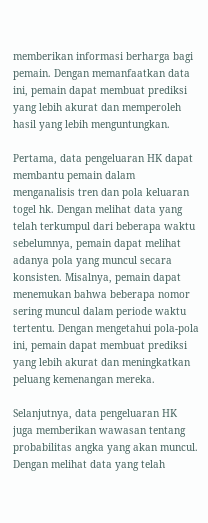memberikan informasi berharga bagi pemain. Dengan memanfaatkan data ini, pemain dapat membuat prediksi yang lebih akurat dan memperoleh hasil yang lebih menguntungkan.

Pertama, data pengeluaran HK dapat membantu pemain dalam menganalisis tren dan pola keluaran togel hk. Dengan melihat data yang telah terkumpul dari beberapa waktu sebelumnya, pemain dapat melihat adanya pola yang muncul secara konsisten. Misalnya, pemain dapat menemukan bahwa beberapa nomor sering muncul dalam periode waktu tertentu. Dengan mengetahui pola-pola ini, pemain dapat membuat prediksi yang lebih akurat dan meningkatkan peluang kemenangan mereka.

Selanjutnya, data pengeluaran HK juga memberikan wawasan tentang probabilitas angka yang akan muncul. Dengan melihat data yang telah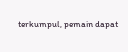terkumpul, pemain dapat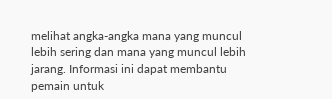melihat angka-angka mana yang muncul lebih sering dan mana yang muncul lebih jarang. Informasi ini dapat membantu pemain untuk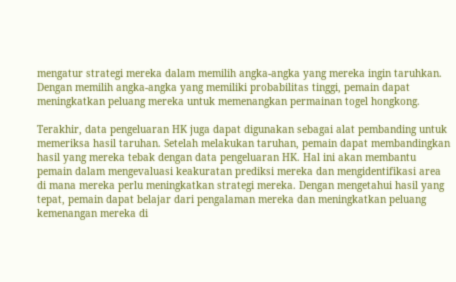mengatur strategi mereka dalam memilih angka-angka yang mereka ingin taruhkan. Dengan memilih angka-angka yang memiliki probabilitas tinggi, pemain dapat meningkatkan peluang mereka untuk memenangkan permainan togel hongkong.

Terakhir, data pengeluaran HK juga dapat digunakan sebagai alat pembanding untuk memeriksa hasil taruhan. Setelah melakukan taruhan, pemain dapat membandingkan hasil yang mereka tebak dengan data pengeluaran HK. Hal ini akan membantu pemain dalam mengevaluasi keakuratan prediksi mereka dan mengidentifikasi area di mana mereka perlu meningkatkan strategi mereka. Dengan mengetahui hasil yang tepat, pemain dapat belajar dari pengalaman mereka dan meningkatkan peluang kemenangan mereka di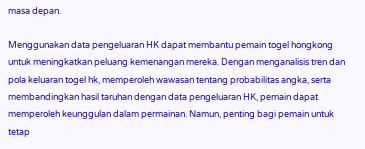masa depan.

Menggunakan data pengeluaran HK dapat membantu pemain togel hongkong untuk meningkatkan peluang kemenangan mereka. Dengan menganalisis tren dan pola keluaran togel hk, memperoleh wawasan tentang probabilitas angka, serta membandingkan hasil taruhan dengan data pengeluaran HK, pemain dapat memperoleh keunggulan dalam permainan. Namun, penting bagi pemain untuk tetap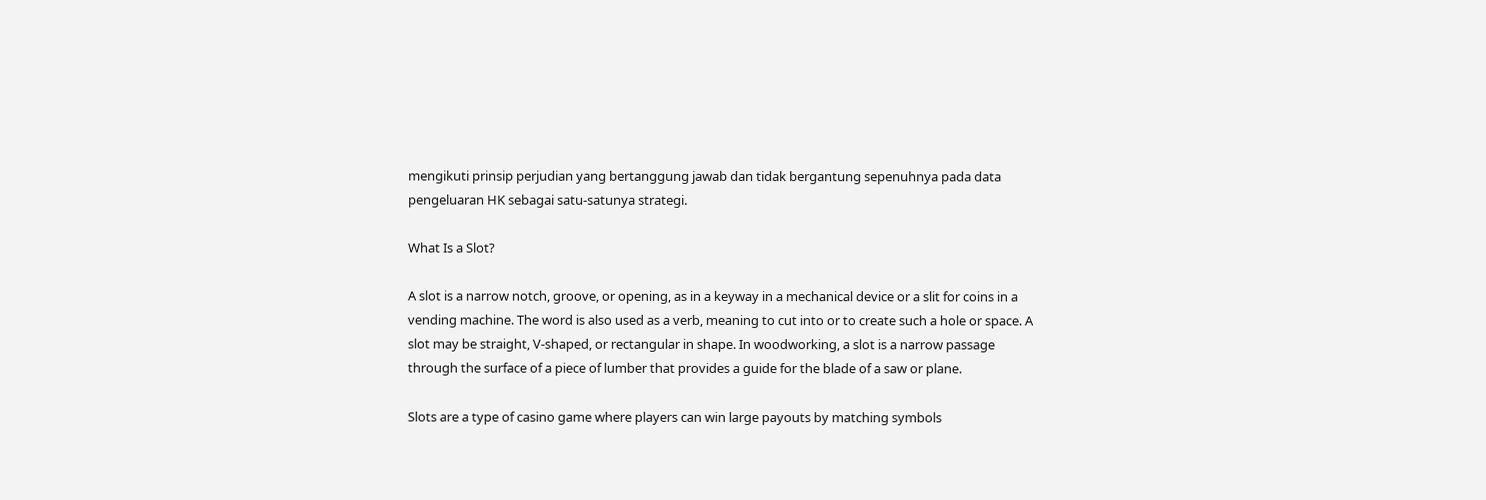mengikuti prinsip perjudian yang bertanggung jawab dan tidak bergantung sepenuhnya pada data pengeluaran HK sebagai satu-satunya strategi.

What Is a Slot?

A slot is a narrow notch, groove, or opening, as in a keyway in a mechanical device or a slit for coins in a vending machine. The word is also used as a verb, meaning to cut into or to create such a hole or space. A slot may be straight, V-shaped, or rectangular in shape. In woodworking, a slot is a narrow passage through the surface of a piece of lumber that provides a guide for the blade of a saw or plane.

Slots are a type of casino game where players can win large payouts by matching symbols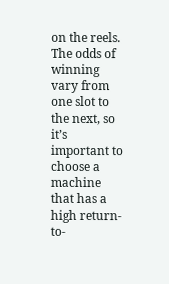on the reels. The odds of winning vary from one slot to the next, so it’s important to choose a machine that has a high return-to-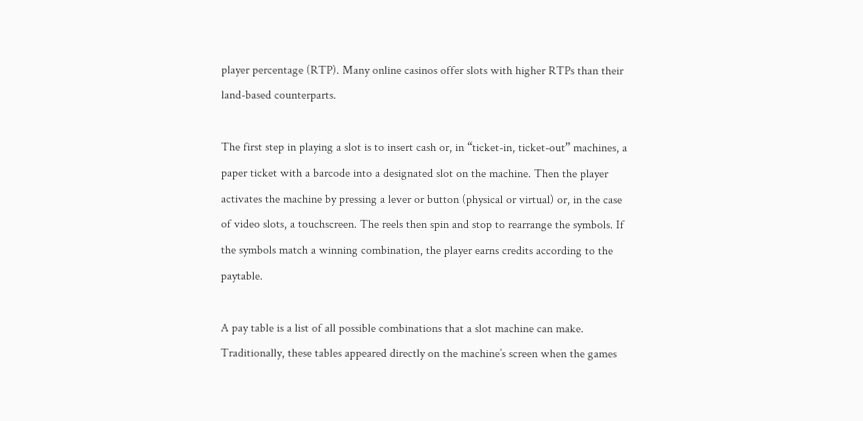player percentage (RTP). Many online casinos offer slots with higher RTPs than their land-based counterparts.

The first step in playing a slot is to insert cash or, in “ticket-in, ticket-out” machines, a paper ticket with a barcode into a designated slot on the machine. Then the player activates the machine by pressing a lever or button (physical or virtual) or, in the case of video slots, a touchscreen. The reels then spin and stop to rearrange the symbols. If the symbols match a winning combination, the player earns credits according to the paytable.

A pay table is a list of all possible combinations that a slot machine can make. Traditionally, these tables appeared directly on the machine’s screen when the games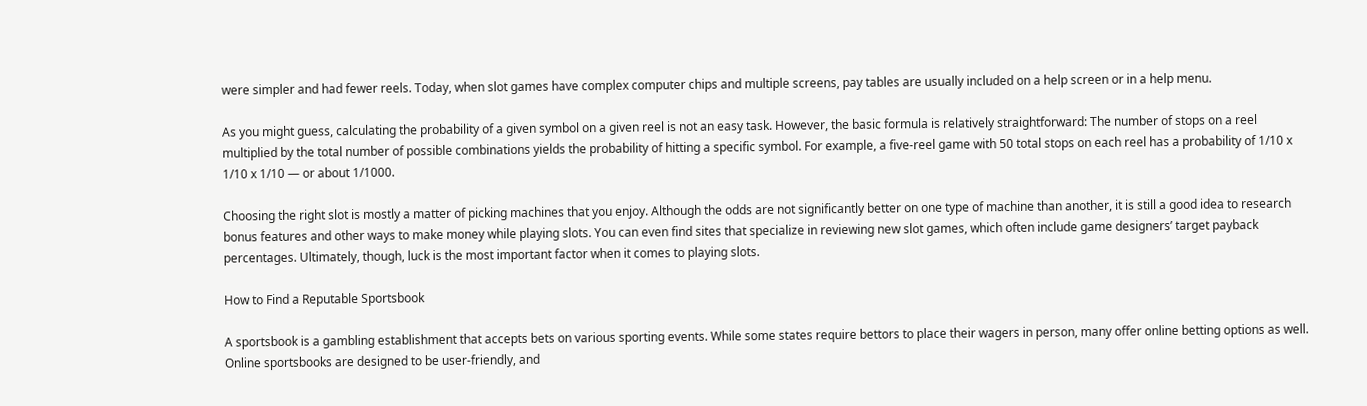were simpler and had fewer reels. Today, when slot games have complex computer chips and multiple screens, pay tables are usually included on a help screen or in a help menu.

As you might guess, calculating the probability of a given symbol on a given reel is not an easy task. However, the basic formula is relatively straightforward: The number of stops on a reel multiplied by the total number of possible combinations yields the probability of hitting a specific symbol. For example, a five-reel game with 50 total stops on each reel has a probability of 1/10 x 1/10 x 1/10 — or about 1/1000.

Choosing the right slot is mostly a matter of picking machines that you enjoy. Although the odds are not significantly better on one type of machine than another, it is still a good idea to research bonus features and other ways to make money while playing slots. You can even find sites that specialize in reviewing new slot games, which often include game designers’ target payback percentages. Ultimately, though, luck is the most important factor when it comes to playing slots.

How to Find a Reputable Sportsbook

A sportsbook is a gambling establishment that accepts bets on various sporting events. While some states require bettors to place their wagers in person, many offer online betting options as well. Online sportsbooks are designed to be user-friendly, and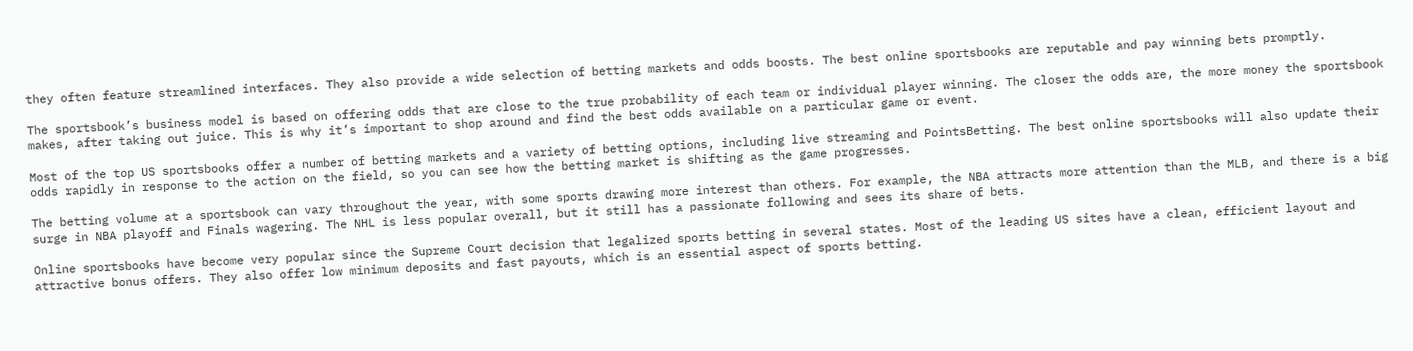they often feature streamlined interfaces. They also provide a wide selection of betting markets and odds boosts. The best online sportsbooks are reputable and pay winning bets promptly.

The sportsbook’s business model is based on offering odds that are close to the true probability of each team or individual player winning. The closer the odds are, the more money the sportsbook makes, after taking out juice. This is why it’s important to shop around and find the best odds available on a particular game or event.

Most of the top US sportsbooks offer a number of betting markets and a variety of betting options, including live streaming and PointsBetting. The best online sportsbooks will also update their odds rapidly in response to the action on the field, so you can see how the betting market is shifting as the game progresses.

The betting volume at a sportsbook can vary throughout the year, with some sports drawing more interest than others. For example, the NBA attracts more attention than the MLB, and there is a big surge in NBA playoff and Finals wagering. The NHL is less popular overall, but it still has a passionate following and sees its share of bets.

Online sportsbooks have become very popular since the Supreme Court decision that legalized sports betting in several states. Most of the leading US sites have a clean, efficient layout and attractive bonus offers. They also offer low minimum deposits and fast payouts, which is an essential aspect of sports betting.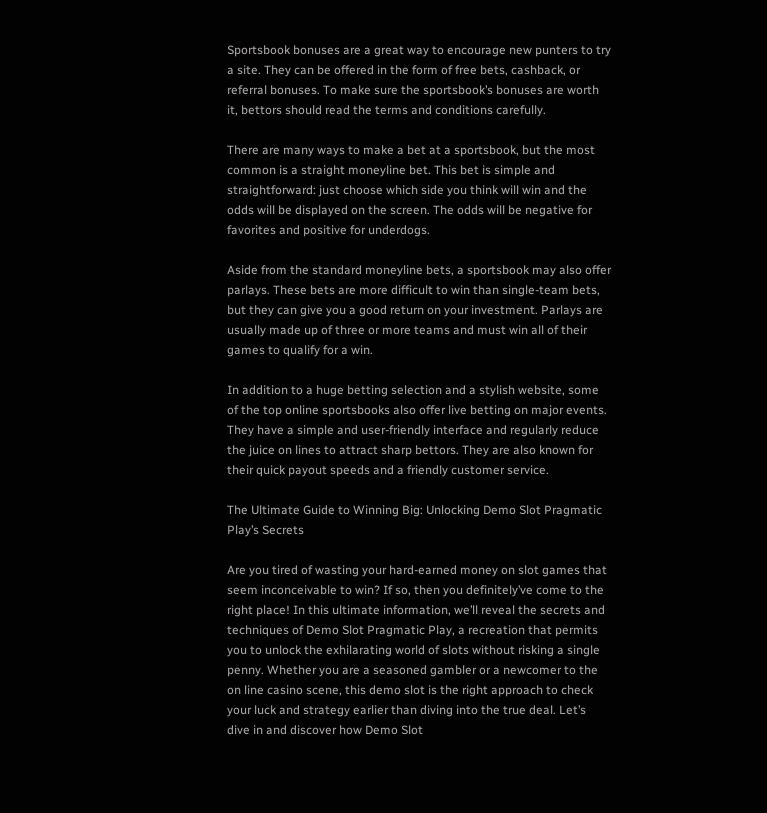Sportsbook bonuses are a great way to encourage new punters to try a site. They can be offered in the form of free bets, cashback, or referral bonuses. To make sure the sportsbook’s bonuses are worth it, bettors should read the terms and conditions carefully.

There are many ways to make a bet at a sportsbook, but the most common is a straight moneyline bet. This bet is simple and straightforward: just choose which side you think will win and the odds will be displayed on the screen. The odds will be negative for favorites and positive for underdogs.

Aside from the standard moneyline bets, a sportsbook may also offer parlays. These bets are more difficult to win than single-team bets, but they can give you a good return on your investment. Parlays are usually made up of three or more teams and must win all of their games to qualify for a win.

In addition to a huge betting selection and a stylish website, some of the top online sportsbooks also offer live betting on major events. They have a simple and user-friendly interface and regularly reduce the juice on lines to attract sharp bettors. They are also known for their quick payout speeds and a friendly customer service.

The Ultimate Guide to Winning Big: Unlocking Demo Slot Pragmatic Play’s Secrets

Are you tired of wasting your hard-earned money on slot games that seem inconceivable to win? If so, then you definitely’ve come to the right place! In this ultimate information, we’ll reveal the secrets and techniques of Demo Slot Pragmatic Play, a recreation that permits you to unlock the exhilarating world of slots without risking a single penny. Whether you are a seasoned gambler or a newcomer to the on line casino scene, this demo slot is the right approach to check your luck and strategy earlier than diving into the true deal. Let’s dive in and discover how Demo Slot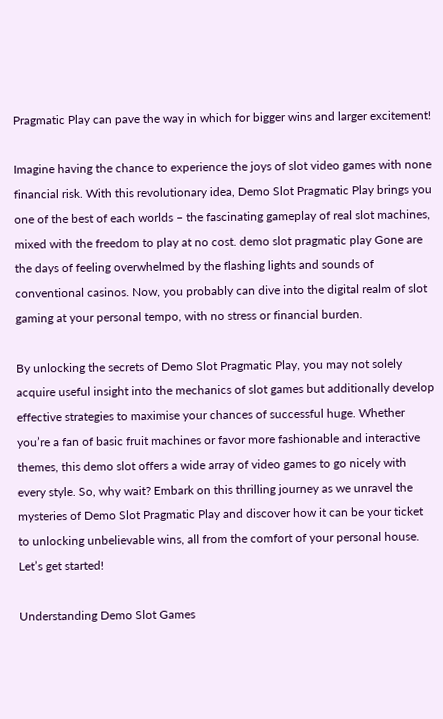Pragmatic Play can pave the way in which for bigger wins and larger excitement!

Imagine having the chance to experience the joys of slot video games with none financial risk. With this revolutionary idea, Demo Slot Pragmatic Play brings you one of the best of each worlds – the fascinating gameplay of real slot machines, mixed with the freedom to play at no cost. demo slot pragmatic play Gone are the days of feeling overwhelmed by the flashing lights and sounds of conventional casinos. Now, you probably can dive into the digital realm of slot gaming at your personal tempo, with no stress or financial burden.

By unlocking the secrets of Demo Slot Pragmatic Play, you may not solely acquire useful insight into the mechanics of slot games but additionally develop effective strategies to maximise your chances of successful huge. Whether you’re a fan of basic fruit machines or favor more fashionable and interactive themes, this demo slot offers a wide array of video games to go nicely with every style. So, why wait? Embark on this thrilling journey as we unravel the mysteries of Demo Slot Pragmatic Play and discover how it can be your ticket to unlocking unbelievable wins, all from the comfort of your personal house. Let’s get started!

Understanding Demo Slot Games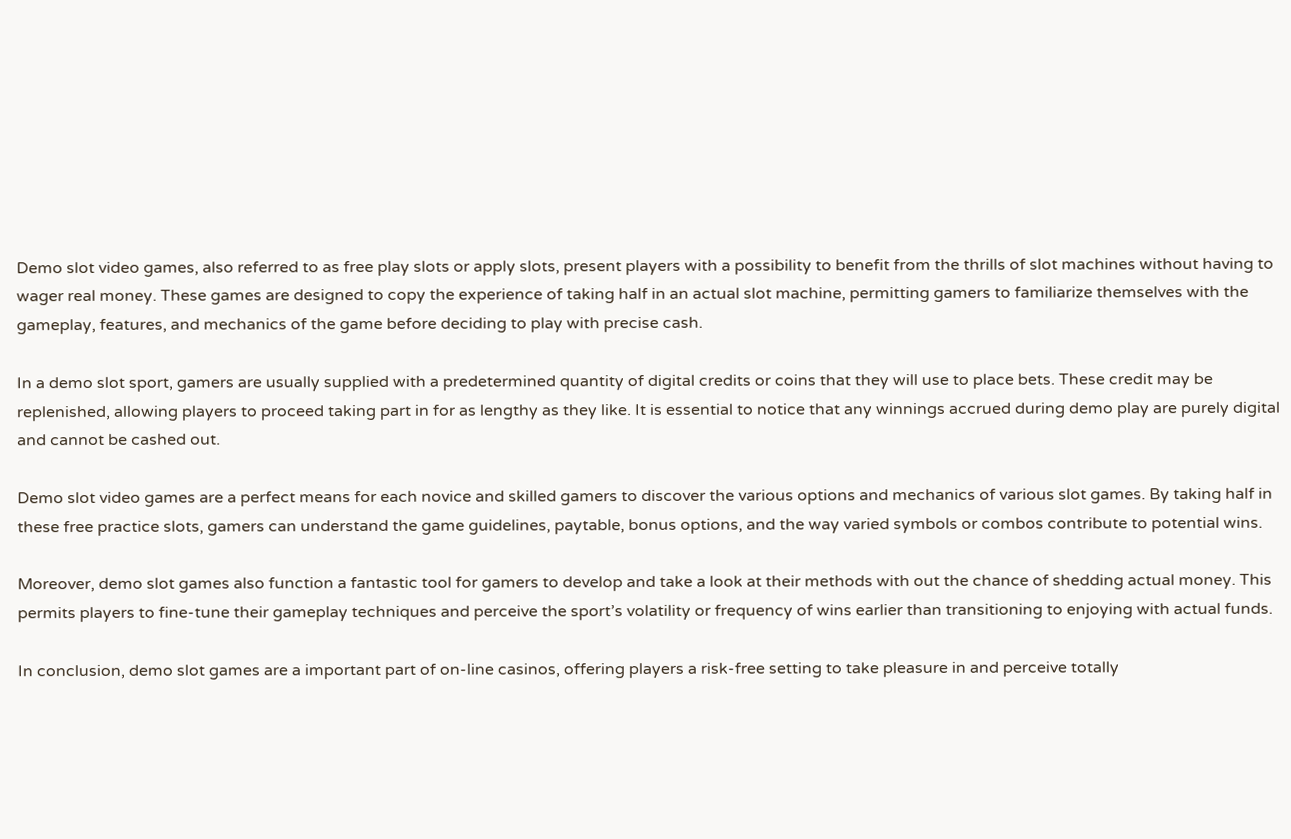Demo slot video games, also referred to as free play slots or apply slots, present players with a possibility to benefit from the thrills of slot machines without having to wager real money. These games are designed to copy the experience of taking half in an actual slot machine, permitting gamers to familiarize themselves with the gameplay, features, and mechanics of the game before deciding to play with precise cash.

In a demo slot sport, gamers are usually supplied with a predetermined quantity of digital credits or coins that they will use to place bets. These credit may be replenished, allowing players to proceed taking part in for as lengthy as they like. It is essential to notice that any winnings accrued during demo play are purely digital and cannot be cashed out.

Demo slot video games are a perfect means for each novice and skilled gamers to discover the various options and mechanics of various slot games. By taking half in these free practice slots, gamers can understand the game guidelines, paytable, bonus options, and the way varied symbols or combos contribute to potential wins.

Moreover, demo slot games also function a fantastic tool for gamers to develop and take a look at their methods with out the chance of shedding actual money. This permits players to fine-tune their gameplay techniques and perceive the sport’s volatility or frequency of wins earlier than transitioning to enjoying with actual funds.

In conclusion, demo slot games are a important part of on-line casinos, offering players a risk-free setting to take pleasure in and perceive totally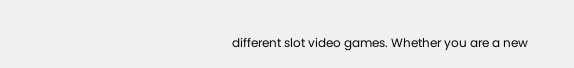different slot video games. Whether you are a new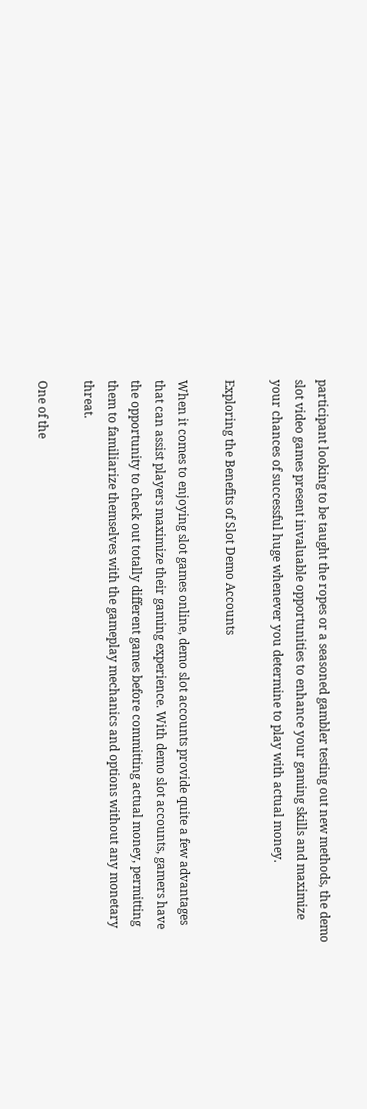participant looking to be taught the ropes or a seasoned gambler testing out new methods, the demo slot video games present invaluable opportunities to enhance your gaming skills and maximize your chances of successful huge whenever you determine to play with actual money.

Exploring the Benefits of Slot Demo Accounts

When it comes to enjoying slot games online, demo slot accounts provide quite a few advantages that can assist players maximize their gaming experience. With demo slot accounts, gamers have the opportunity to check out totally different games before committing actual money, permitting them to familiarize themselves with the gameplay mechanics and options without any monetary threat.

One of the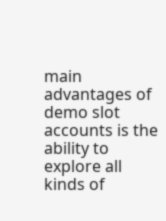main advantages of demo slot accounts is the ability to explore all kinds of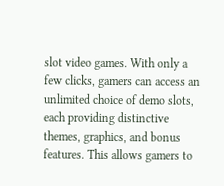slot video games. With only a few clicks, gamers can access an unlimited choice of demo slots, each providing distinctive themes, graphics, and bonus features. This allows gamers to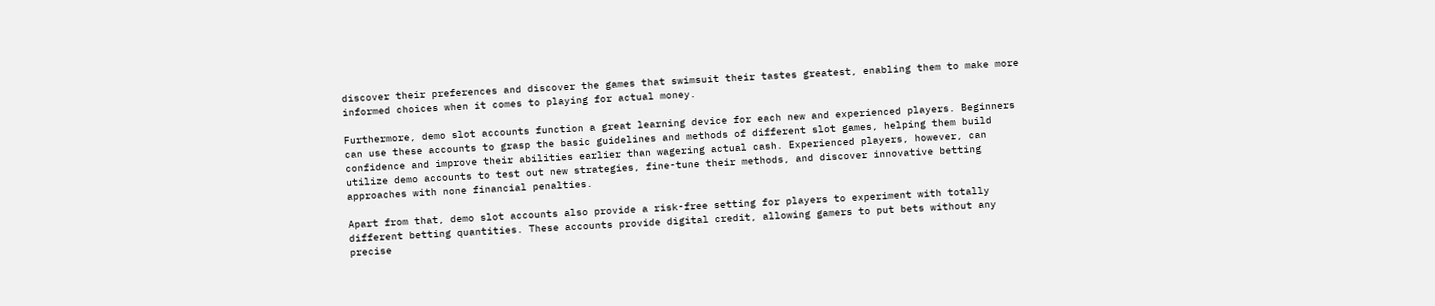discover their preferences and discover the games that swimsuit their tastes greatest, enabling them to make more informed choices when it comes to playing for actual money.

Furthermore, demo slot accounts function a great learning device for each new and experienced players. Beginners can use these accounts to grasp the basic guidelines and methods of different slot games, helping them build confidence and improve their abilities earlier than wagering actual cash. Experienced players, however, can utilize demo accounts to test out new strategies, fine-tune their methods, and discover innovative betting approaches with none financial penalties.

Apart from that, demo slot accounts also provide a risk-free setting for players to experiment with totally different betting quantities. These accounts provide digital credit, allowing gamers to put bets without any precise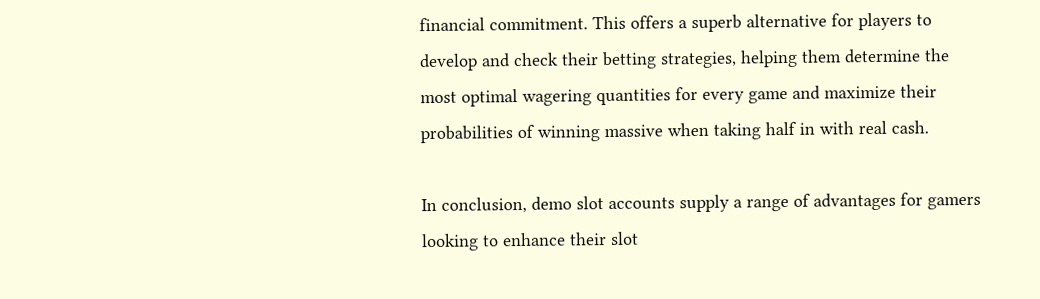financial commitment. This offers a superb alternative for players to develop and check their betting strategies, helping them determine the most optimal wagering quantities for every game and maximize their probabilities of winning massive when taking half in with real cash.

In conclusion, demo slot accounts supply a range of advantages for gamers looking to enhance their slot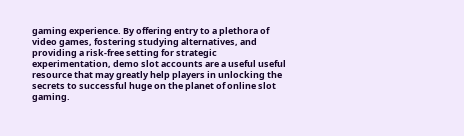gaming experience. By offering entry to a plethora of video games, fostering studying alternatives, and providing a risk-free setting for strategic experimentation, demo slot accounts are a useful useful resource that may greatly help players in unlocking the secrets to successful huge on the planet of online slot gaming.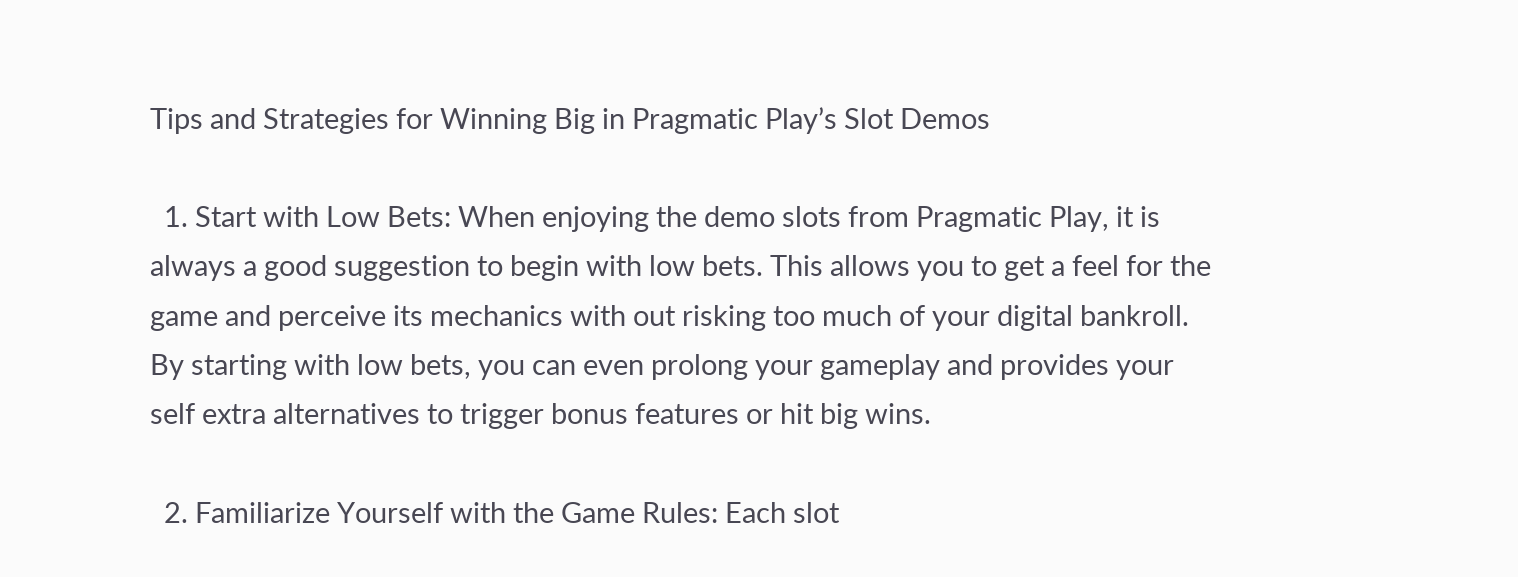Tips and Strategies for Winning Big in Pragmatic Play’s Slot Demos

  1. Start with Low Bets: When enjoying the demo slots from Pragmatic Play, it is always a good suggestion to begin with low bets. This allows you to get a feel for the game and perceive its mechanics with out risking too much of your digital bankroll. By starting with low bets, you can even prolong your gameplay and provides your self extra alternatives to trigger bonus features or hit big wins.

  2. Familiarize Yourself with the Game Rules: Each slot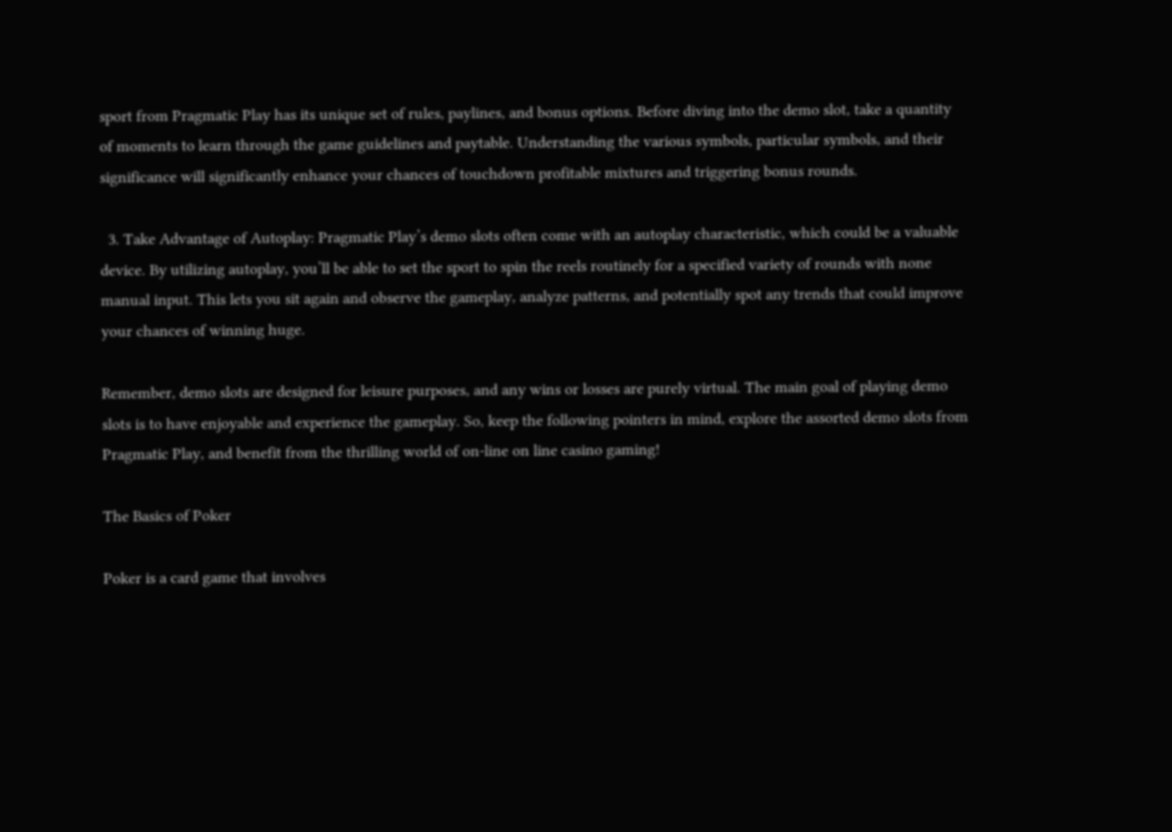sport from Pragmatic Play has its unique set of rules, paylines, and bonus options. Before diving into the demo slot, take a quantity of moments to learn through the game guidelines and paytable. Understanding the various symbols, particular symbols, and their significance will significantly enhance your chances of touchdown profitable mixtures and triggering bonus rounds.

  3. Take Advantage of Autoplay: Pragmatic Play’s demo slots often come with an autoplay characteristic, which could be a valuable device. By utilizing autoplay, you’ll be able to set the sport to spin the reels routinely for a specified variety of rounds with none manual input. This lets you sit again and observe the gameplay, analyze patterns, and potentially spot any trends that could improve your chances of winning huge.

Remember, demo slots are designed for leisure purposes, and any wins or losses are purely virtual. The main goal of playing demo slots is to have enjoyable and experience the gameplay. So, keep the following pointers in mind, explore the assorted demo slots from Pragmatic Play, and benefit from the thrilling world of on-line on line casino gaming!

The Basics of Poker

Poker is a card game that involves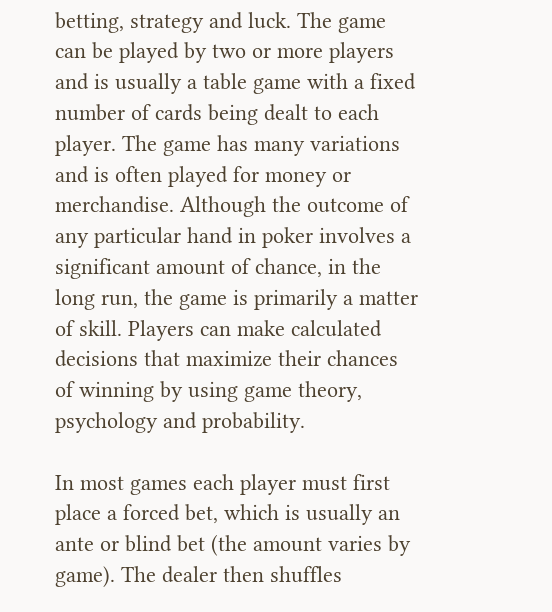betting, strategy and luck. The game can be played by two or more players and is usually a table game with a fixed number of cards being dealt to each player. The game has many variations and is often played for money or merchandise. Although the outcome of any particular hand in poker involves a significant amount of chance, in the long run, the game is primarily a matter of skill. Players can make calculated decisions that maximize their chances of winning by using game theory, psychology and probability.

In most games each player must first place a forced bet, which is usually an ante or blind bet (the amount varies by game). The dealer then shuffles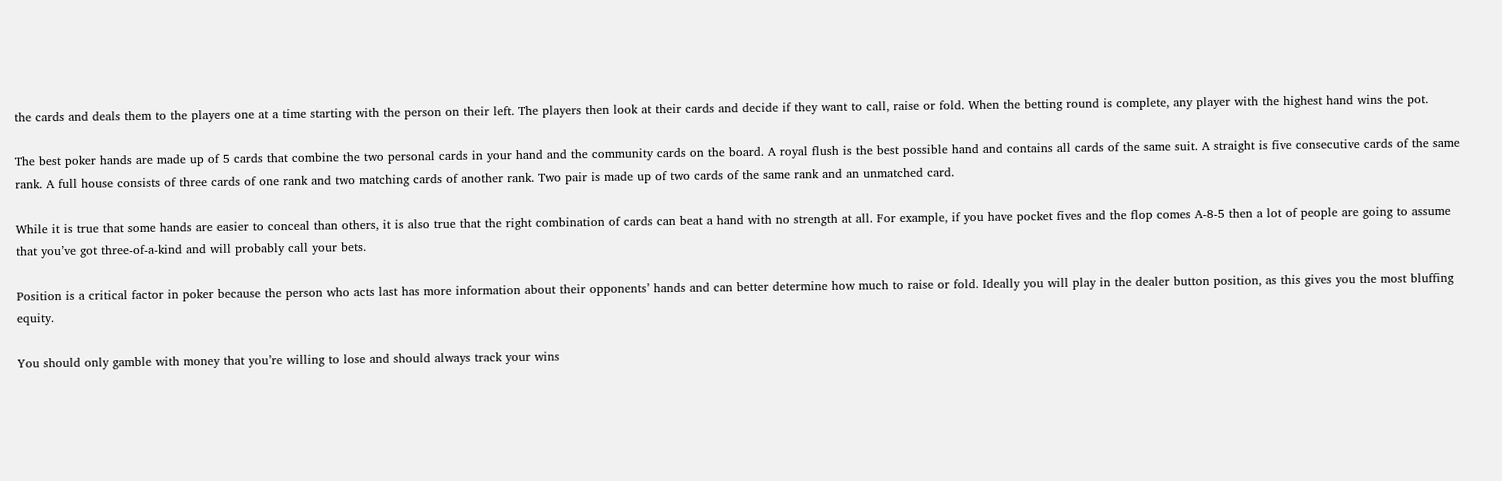the cards and deals them to the players one at a time starting with the person on their left. The players then look at their cards and decide if they want to call, raise or fold. When the betting round is complete, any player with the highest hand wins the pot.

The best poker hands are made up of 5 cards that combine the two personal cards in your hand and the community cards on the board. A royal flush is the best possible hand and contains all cards of the same suit. A straight is five consecutive cards of the same rank. A full house consists of three cards of one rank and two matching cards of another rank. Two pair is made up of two cards of the same rank and an unmatched card.

While it is true that some hands are easier to conceal than others, it is also true that the right combination of cards can beat a hand with no strength at all. For example, if you have pocket fives and the flop comes A-8-5 then a lot of people are going to assume that you’ve got three-of-a-kind and will probably call your bets.

Position is a critical factor in poker because the person who acts last has more information about their opponents’ hands and can better determine how much to raise or fold. Ideally you will play in the dealer button position, as this gives you the most bluffing equity.

You should only gamble with money that you’re willing to lose and should always track your wins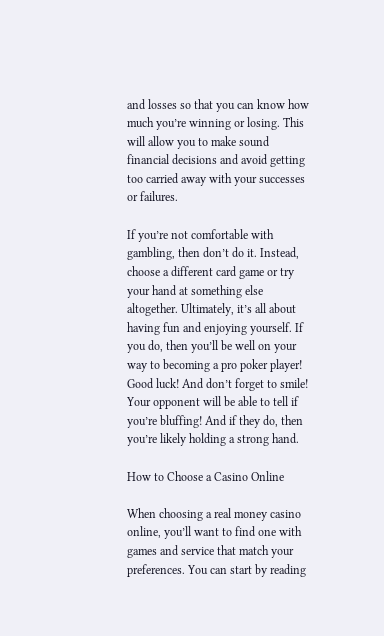and losses so that you can know how much you’re winning or losing. This will allow you to make sound financial decisions and avoid getting too carried away with your successes or failures.

If you’re not comfortable with gambling, then don’t do it. Instead, choose a different card game or try your hand at something else altogether. Ultimately, it’s all about having fun and enjoying yourself. If you do, then you’ll be well on your way to becoming a pro poker player! Good luck! And don’t forget to smile! Your opponent will be able to tell if you’re bluffing! And if they do, then you’re likely holding a strong hand.

How to Choose a Casino Online

When choosing a real money casino online, you’ll want to find one with games and service that match your preferences. You can start by reading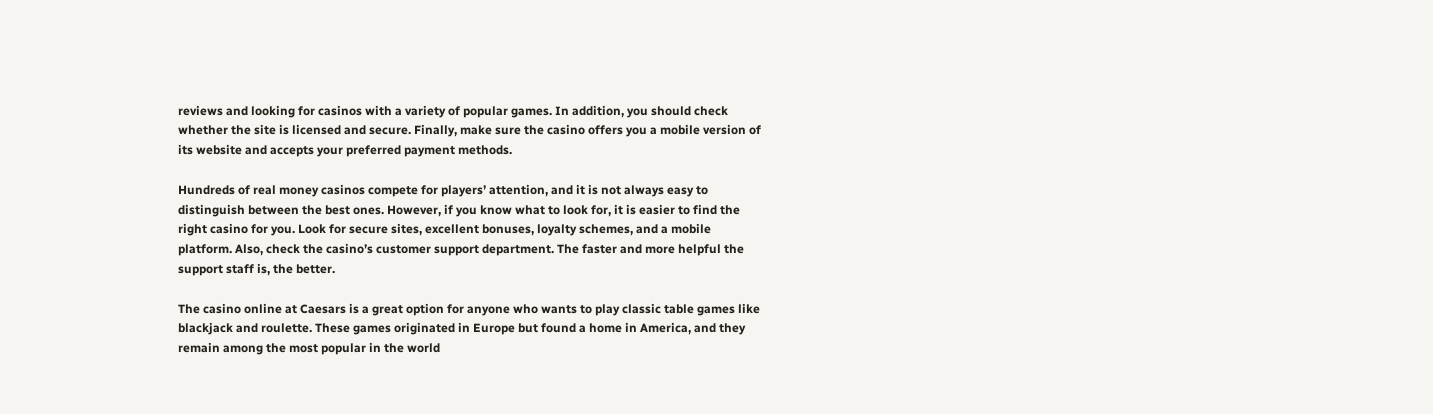reviews and looking for casinos with a variety of popular games. In addition, you should check whether the site is licensed and secure. Finally, make sure the casino offers you a mobile version of its website and accepts your preferred payment methods.

Hundreds of real money casinos compete for players’ attention, and it is not always easy to distinguish between the best ones. However, if you know what to look for, it is easier to find the right casino for you. Look for secure sites, excellent bonuses, loyalty schemes, and a mobile platform. Also, check the casino’s customer support department. The faster and more helpful the support staff is, the better.

The casino online at Caesars is a great option for anyone who wants to play classic table games like blackjack and roulette. These games originated in Europe but found a home in America, and they remain among the most popular in the world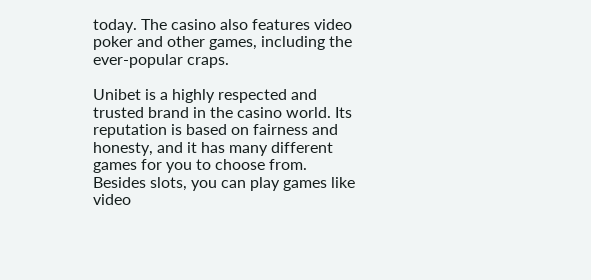today. The casino also features video poker and other games, including the ever-popular craps.

Unibet is a highly respected and trusted brand in the casino world. Its reputation is based on fairness and honesty, and it has many different games for you to choose from. Besides slots, you can play games like video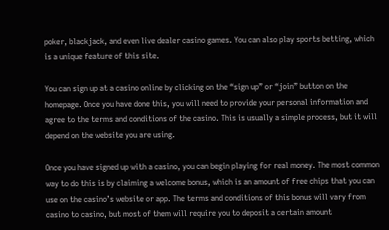poker, blackjack, and even live dealer casino games. You can also play sports betting, which is a unique feature of this site.

You can sign up at a casino online by clicking on the “sign up” or “join” button on the homepage. Once you have done this, you will need to provide your personal information and agree to the terms and conditions of the casino. This is usually a simple process, but it will depend on the website you are using.

Once you have signed up with a casino, you can begin playing for real money. The most common way to do this is by claiming a welcome bonus, which is an amount of free chips that you can use on the casino’s website or app. The terms and conditions of this bonus will vary from casino to casino, but most of them will require you to deposit a certain amount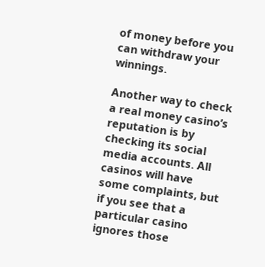of money before you can withdraw your winnings.

Another way to check a real money casino’s reputation is by checking its social media accounts. All casinos will have some complaints, but if you see that a particular casino ignores those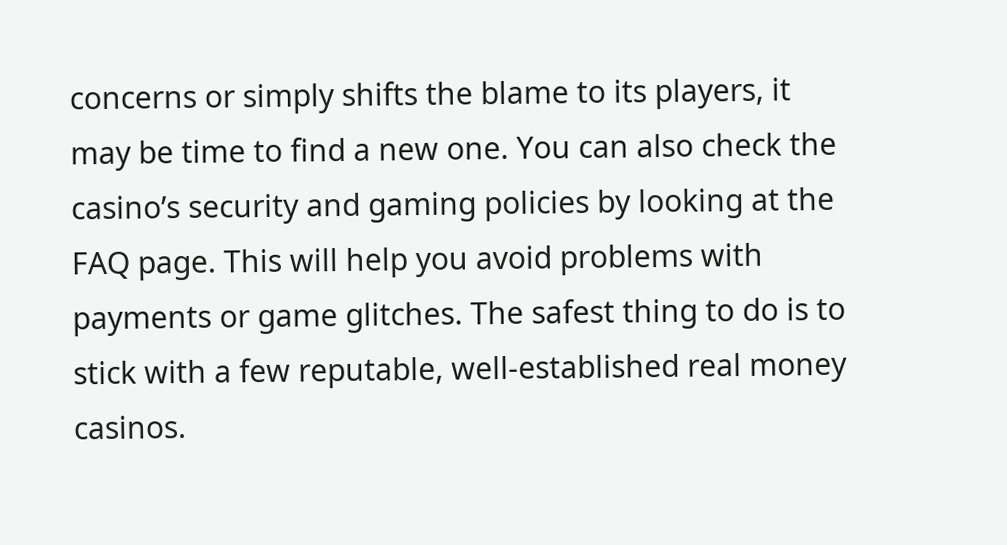concerns or simply shifts the blame to its players, it may be time to find a new one. You can also check the casino’s security and gaming policies by looking at the FAQ page. This will help you avoid problems with payments or game glitches. The safest thing to do is to stick with a few reputable, well-established real money casinos.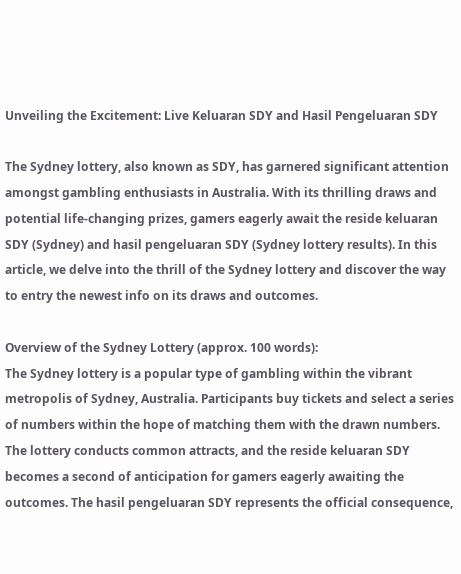Unveiling the Excitement: Live Keluaran SDY and Hasil Pengeluaran SDY

The Sydney lottery, also known as SDY, has garnered significant attention amongst gambling enthusiasts in Australia. With its thrilling draws and potential life-changing prizes, gamers eagerly await the reside keluaran SDY (Sydney) and hasil pengeluaran SDY (Sydney lottery results). In this article, we delve into the thrill of the Sydney lottery and discover the way to entry the newest info on its draws and outcomes.

Overview of the Sydney Lottery (approx. 100 words):
The Sydney lottery is a popular type of gambling within the vibrant metropolis of Sydney, Australia. Participants buy tickets and select a series of numbers within the hope of matching them with the drawn numbers. The lottery conducts common attracts, and the reside keluaran SDY becomes a second of anticipation for gamers eagerly awaiting the outcomes. The hasil pengeluaran SDY represents the official consequence,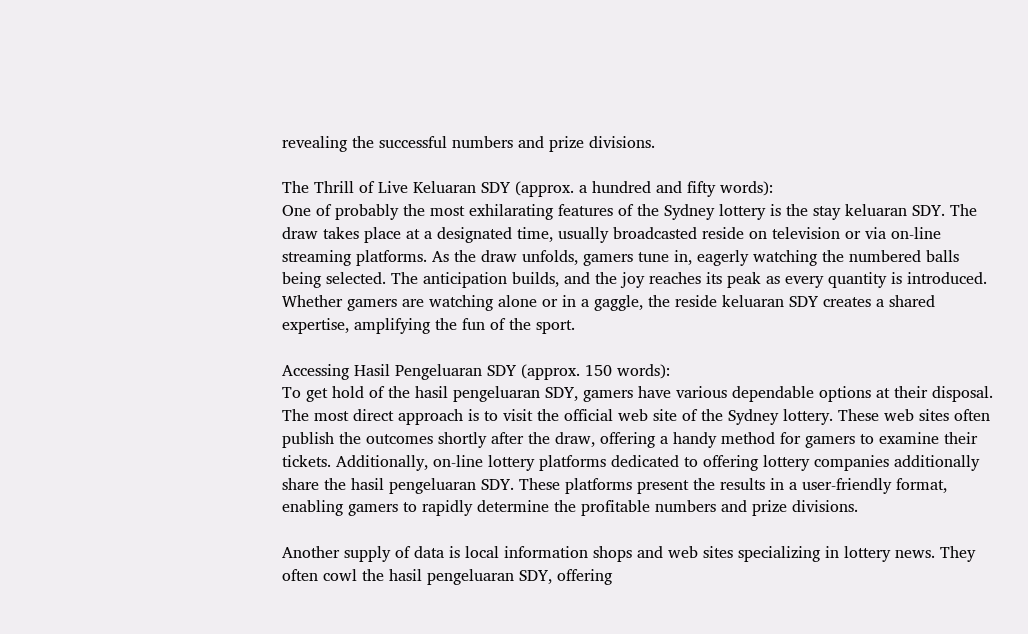revealing the successful numbers and prize divisions.

The Thrill of Live Keluaran SDY (approx. a hundred and fifty words):
One of probably the most exhilarating features of the Sydney lottery is the stay keluaran SDY. The draw takes place at a designated time, usually broadcasted reside on television or via on-line streaming platforms. As the draw unfolds, gamers tune in, eagerly watching the numbered balls being selected. The anticipation builds, and the joy reaches its peak as every quantity is introduced. Whether gamers are watching alone or in a gaggle, the reside keluaran SDY creates a shared expertise, amplifying the fun of the sport.

Accessing Hasil Pengeluaran SDY (approx. 150 words):
To get hold of the hasil pengeluaran SDY, gamers have various dependable options at their disposal. The most direct approach is to visit the official web site of the Sydney lottery. These web sites often publish the outcomes shortly after the draw, offering a handy method for gamers to examine their tickets. Additionally, on-line lottery platforms dedicated to offering lottery companies additionally share the hasil pengeluaran SDY. These platforms present the results in a user-friendly format, enabling gamers to rapidly determine the profitable numbers and prize divisions.

Another supply of data is local information shops and web sites specializing in lottery news. They often cowl the hasil pengeluaran SDY, offering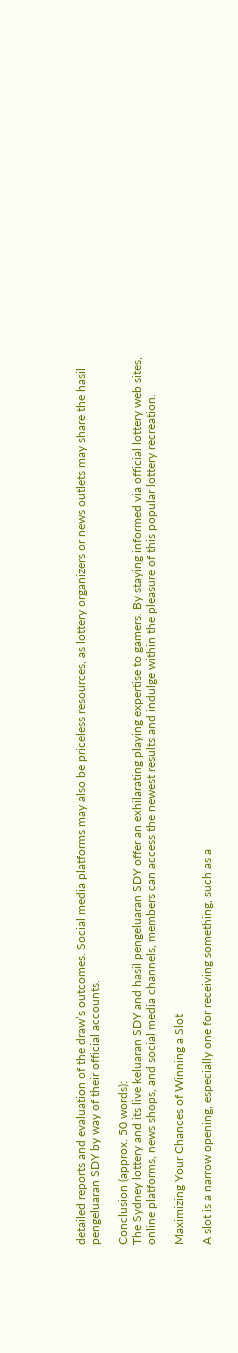detailed reports and evaluation of the draw’s outcomes. Social media platforms may also be priceless resources, as lottery organizers or news outlets may share the hasil pengeluaran SDY by way of their official accounts.

Conclusion (approx. 50 words):
The Sydney lottery and its live keluaran SDY and hasil pengeluaran SDY offer an exhilarating playing expertise to gamers. By staying informed via official lottery web sites, online platforms, news shops, and social media channels, members can access the newest results and indulge within the pleasure of this popular lottery recreation.

Maximizing Your Chances of Winning a Slot

A slot is a narrow opening, especially one for receiving something, such as a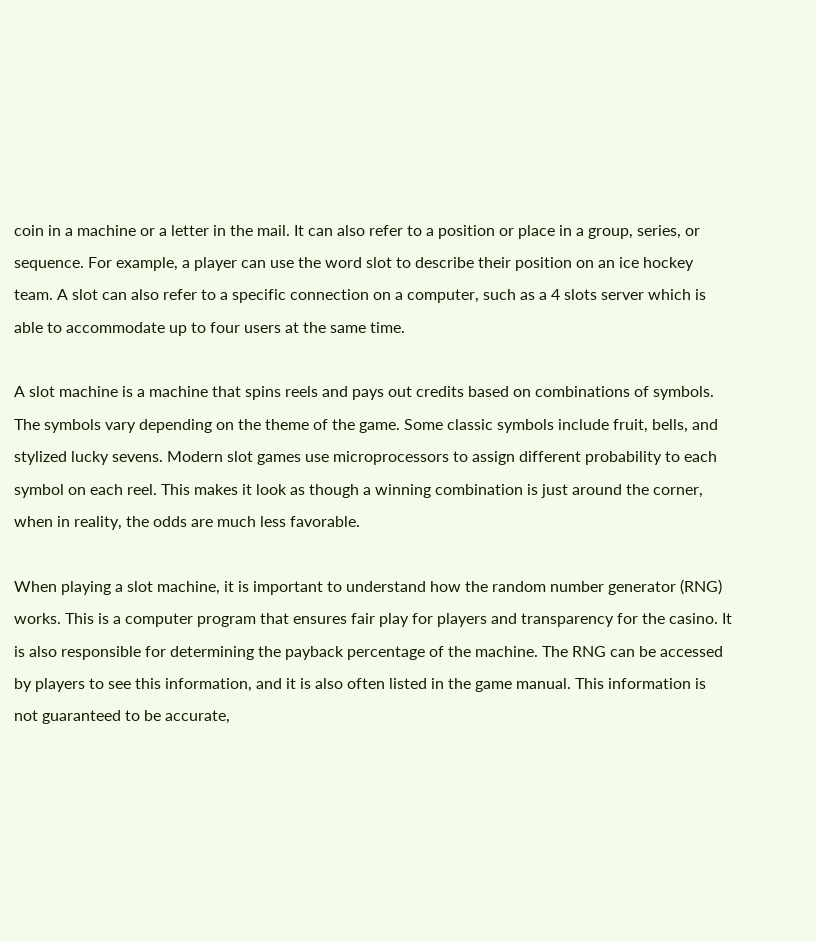coin in a machine or a letter in the mail. It can also refer to a position or place in a group, series, or sequence. For example, a player can use the word slot to describe their position on an ice hockey team. A slot can also refer to a specific connection on a computer, such as a 4 slots server which is able to accommodate up to four users at the same time.

A slot machine is a machine that spins reels and pays out credits based on combinations of symbols. The symbols vary depending on the theme of the game. Some classic symbols include fruit, bells, and stylized lucky sevens. Modern slot games use microprocessors to assign different probability to each symbol on each reel. This makes it look as though a winning combination is just around the corner, when in reality, the odds are much less favorable.

When playing a slot machine, it is important to understand how the random number generator (RNG) works. This is a computer program that ensures fair play for players and transparency for the casino. It is also responsible for determining the payback percentage of the machine. The RNG can be accessed by players to see this information, and it is also often listed in the game manual. This information is not guaranteed to be accurate,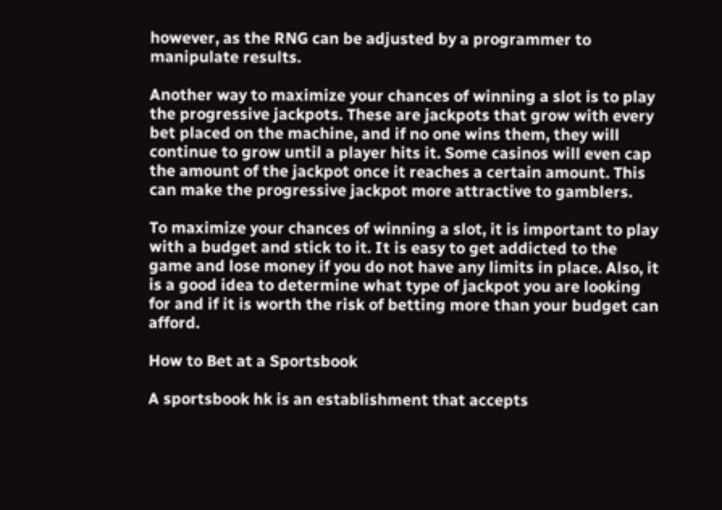however, as the RNG can be adjusted by a programmer to manipulate results.

Another way to maximize your chances of winning a slot is to play the progressive jackpots. These are jackpots that grow with every bet placed on the machine, and if no one wins them, they will continue to grow until a player hits it. Some casinos will even cap the amount of the jackpot once it reaches a certain amount. This can make the progressive jackpot more attractive to gamblers.

To maximize your chances of winning a slot, it is important to play with a budget and stick to it. It is easy to get addicted to the game and lose money if you do not have any limits in place. Also, it is a good idea to determine what type of jackpot you are looking for and if it is worth the risk of betting more than your budget can afford.

How to Bet at a Sportsbook

A sportsbook hk is an establishment that accepts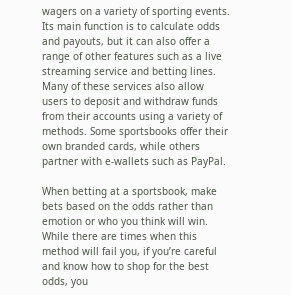wagers on a variety of sporting events. Its main function is to calculate odds and payouts, but it can also offer a range of other features such as a live streaming service and betting lines. Many of these services also allow users to deposit and withdraw funds from their accounts using a variety of methods. Some sportsbooks offer their own branded cards, while others partner with e-wallets such as PayPal.

When betting at a sportsbook, make bets based on the odds rather than emotion or who you think will win. While there are times when this method will fail you, if you’re careful and know how to shop for the best odds, you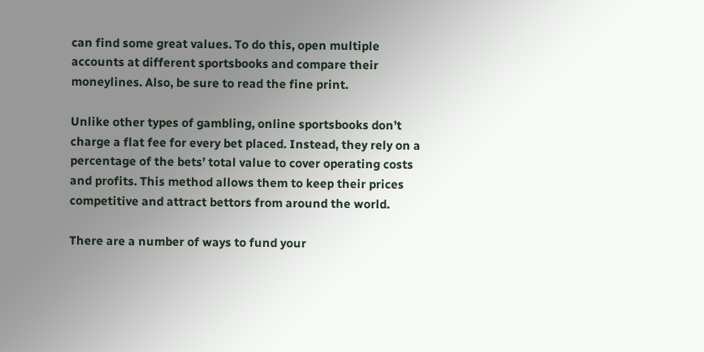can find some great values. To do this, open multiple accounts at different sportsbooks and compare their moneylines. Also, be sure to read the fine print.

Unlike other types of gambling, online sportsbooks don’t charge a flat fee for every bet placed. Instead, they rely on a percentage of the bets’ total value to cover operating costs and profits. This method allows them to keep their prices competitive and attract bettors from around the world.

There are a number of ways to fund your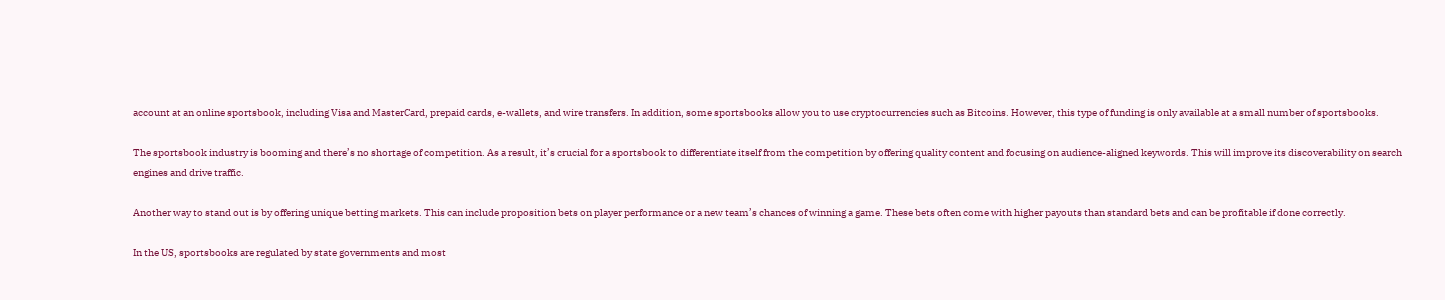account at an online sportsbook, including Visa and MasterCard, prepaid cards, e-wallets, and wire transfers. In addition, some sportsbooks allow you to use cryptocurrencies such as Bitcoins. However, this type of funding is only available at a small number of sportsbooks.

The sportsbook industry is booming and there’s no shortage of competition. As a result, it’s crucial for a sportsbook to differentiate itself from the competition by offering quality content and focusing on audience-aligned keywords. This will improve its discoverability on search engines and drive traffic.

Another way to stand out is by offering unique betting markets. This can include proposition bets on player performance or a new team’s chances of winning a game. These bets often come with higher payouts than standard bets and can be profitable if done correctly.

In the US, sportsbooks are regulated by state governments and most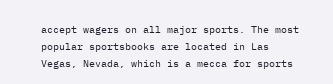accept wagers on all major sports. The most popular sportsbooks are located in Las Vegas, Nevada, which is a mecca for sports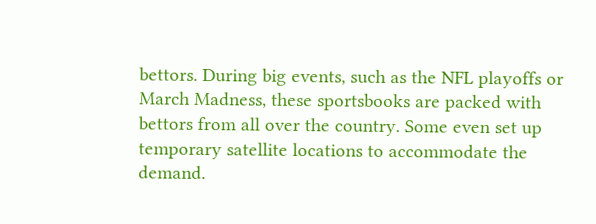bettors. During big events, such as the NFL playoffs or March Madness, these sportsbooks are packed with bettors from all over the country. Some even set up temporary satellite locations to accommodate the demand.